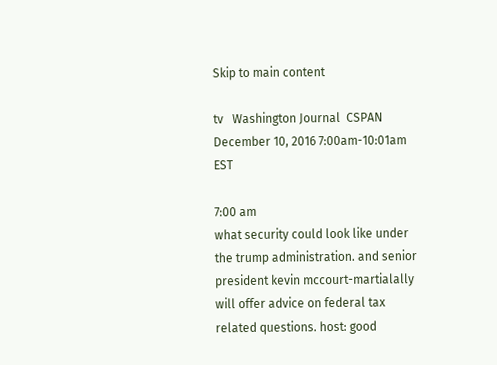Skip to main content

tv   Washington Journal  CSPAN  December 10, 2016 7:00am-10:01am EST

7:00 am
what security could look like under the trump administration. and senior president kevin mccourt-martialally will offer advice on federal tax related questions. host: good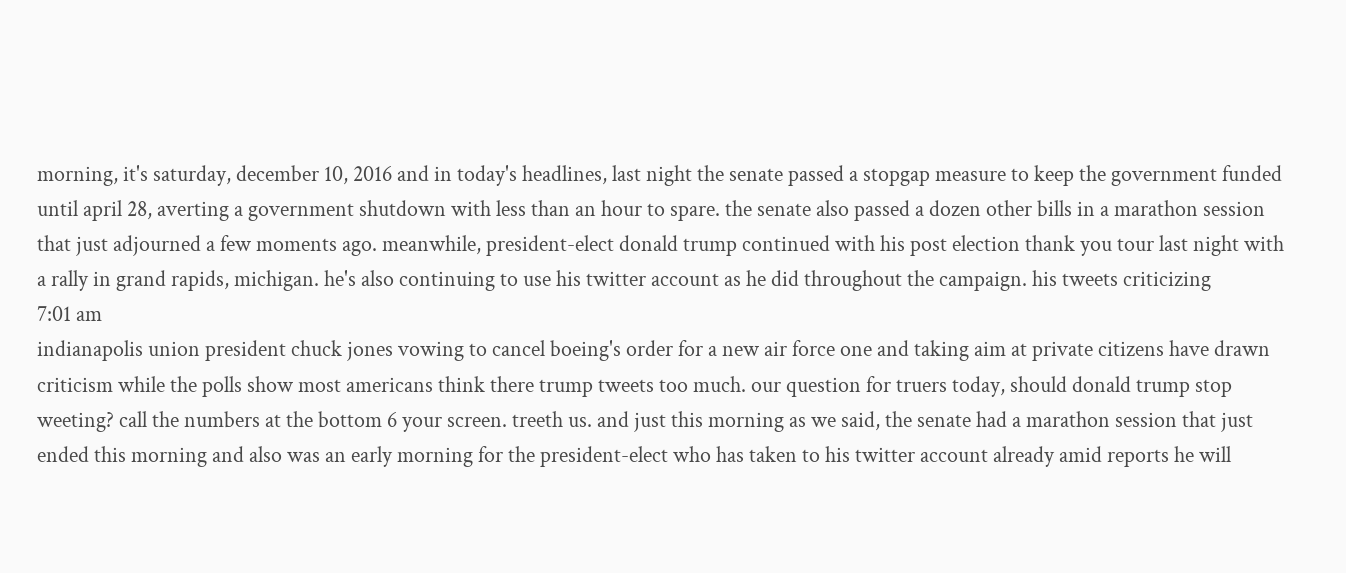morning, it's saturday, december 10, 2016 and in today's headlines, last night the senate passed a stopgap measure to keep the government funded until april 28, averting a government shutdown with less than an hour to spare. the senate also passed a dozen other bills in a marathon session that just adjourned a few moments ago. meanwhile, president-elect donald trump continued with his post election thank you tour last night with a rally in grand rapids, michigan. he's also continuing to use his twitter account as he did throughout the campaign. his tweets criticizing
7:01 am
indianapolis union president chuck jones vowing to cancel boeing's order for a new air force one and taking aim at private citizens have drawn criticism while the polls show most americans think there trump tweets too much. our question for truers today, should donald trump stop weeting? call the numbers at the bottom 6 your screen. treeth us. and just this morning as we said, the senate had a marathon session that just ended this morning and also was an early morning for the president-elect who has taken to his twitter account already amid reports he will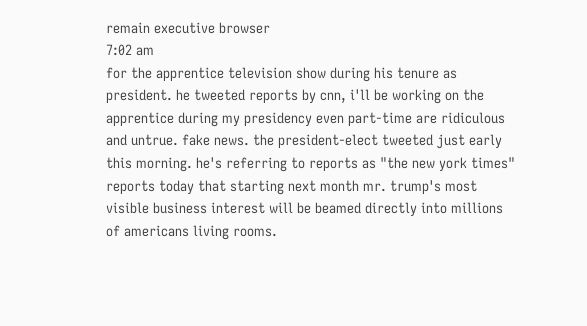remain executive browser
7:02 am
for the apprentice television show during his tenure as president. he tweeted reports by cnn, i'll be working on the apprentice during my presidency even part-time are ridiculous and untrue. fake news. the president-elect tweeted just early this morning. he's referring to reports as "the new york times" reports today that starting next month mr. trump's most visible business interest will be beamed directly into millions of americans living rooms.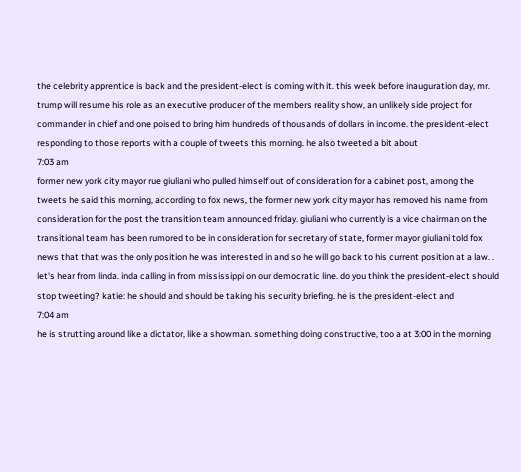the celebrity apprentice is back and the president-elect is coming with it. this week before inauguration day, mr. trump will resume his role as an executive producer of the members reality show, an unlikely side project for commander in chief and one poised to bring him hundreds of thousands of dollars in income. the president-elect responding to those reports with a couple of tweets this morning. he also tweeted a bit about
7:03 am
former new york city mayor rue giuliani who pulled himself out of consideration for a cabinet post, among the tweets he said this morning, according to fox news, the former new york city mayor has removed his name from consideration for the post the transition team announced friday. giuliani who currently is a vice chairman on the transitional team has been rumored to be in consideration for secretary of state, former mayor giuliani told fox news that that was the only position he was interested in and so he will go back to his current position at a law. . let's hear from linda. inda calling in from mississippi on our democratic line. do you think the president-elect should stop tweeting? katie: he should and should be taking his security briefing. he is the president-elect and
7:04 am
he is strutting around like a dictator, like a showman. something doing constructive, too a at 3:00 in the morning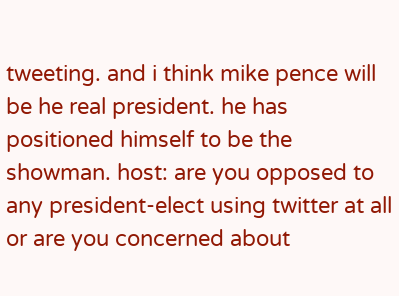tweeting. and i think mike pence will be he real president. he has positioned himself to be the showman. host: are you opposed to any president-elect using twitter at all or are you concerned about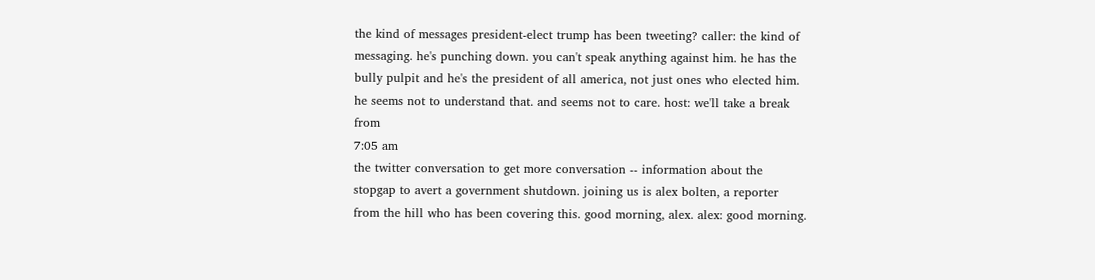the kind of messages president-elect trump has been tweeting? caller: the kind of messaging. he's punching down. you can't speak anything against him. he has the bully pulpit and he's the president of all america, not just ones who elected him. he seems not to understand that. and seems not to care. host: we'll take a break from
7:05 am
the twitter conversation to get more conversation -- information about the stopgap to avert a government shutdown. joining us is alex bolten, a reporter from the hill who has been covering this. good morning, alex. alex: good morning.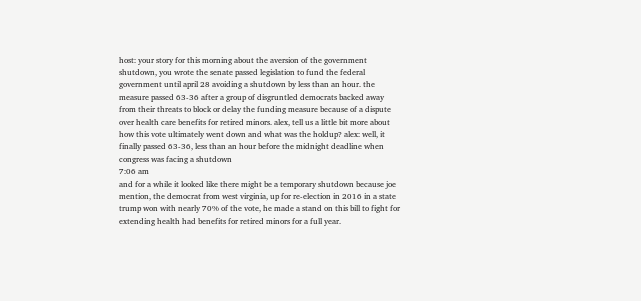host: your story for this morning about the aversion of the government shutdown, you wrote the senate passed legislation to fund the federal government until april 28 avoiding a shutdown by less than an hour. the measure passed 63-36 after a group of disgruntled democrats backed away from their threats to block or delay the funding measure because of a dispute over health care benefits for retired minors. alex, tell us a little bit more about how this vote ultimately went down and what was the holdup? alex: well, it finally passed 63-36, less than an hour before the midnight deadline when congress was facing a shutdown
7:06 am
and for a while it looked like there might be a temporary shutdown because joe mention, the democrat from west virginia, up for re-election in 2016 in a state trump won with nearly 70% of the vote, he made a stand on this bill to fight for extending health had benefits for retired minors for a full year.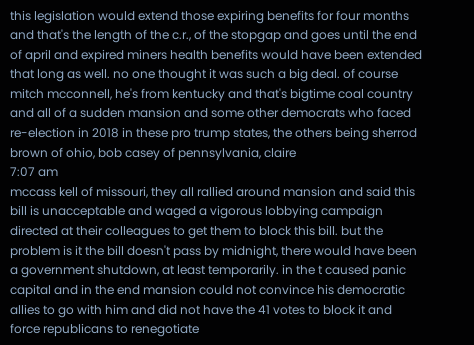this legislation would extend those expiring benefits for four months and that's the length of the c.r., of the stopgap and goes until the end of april and expired miners health benefits would have been extended that long as well. no one thought it was such a big deal. of course mitch mcconnell, he's from kentucky and that's bigtime coal country and all of a sudden mansion and some other democrats who faced re-election in 2018 in these pro trump states, the others being sherrod brown of ohio, bob casey of pennsylvania, claire
7:07 am
mccass kell of missouri, they all rallied around mansion and said this bill is unacceptable and waged a vigorous lobbying campaign directed at their colleagues to get them to block this bill. but the problem is it the bill doesn't pass by midnight, there would have been a government shutdown, at least temporarily. in the t caused panic capital and in the end mansion could not convince his democratic allies to go with him and did not have the 41 votes to block it and force republicans to renegotiate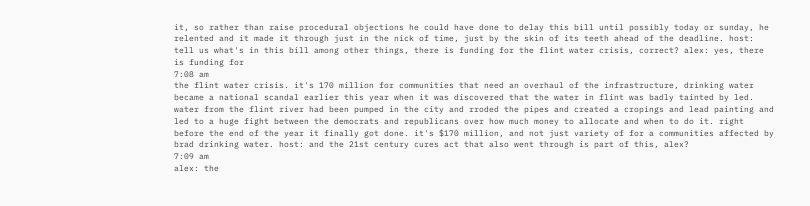it, so rather than raise procedural objections he could have done to delay this bill until possibly today or sunday, he relented and it made it through just in the nick of time, just by the skin of its teeth ahead of the deadline. host: tell us what's in this bill among other things, there is funding for the flint water crisis, correct? alex: yes, there is funding for
7:08 am
the flint water crisis. it's 170 million for communities that need an overhaul of the infrastructure, drinking water became a national scandal earlier this year when it was discovered that the water in flint was badly tainted by led. water from the flint river had been pumped in the city and rroded the pipes and created a cropings and lead painting and led to a huge fight between the democrats and republicans over how much money to allocate and when to do it. right before the end of the year it finally got done. it's $170 million, and not just variety of for a communities affected by brad drinking water. host: and the 21st century cures act that also went through is part of this, alex?
7:09 am
alex: the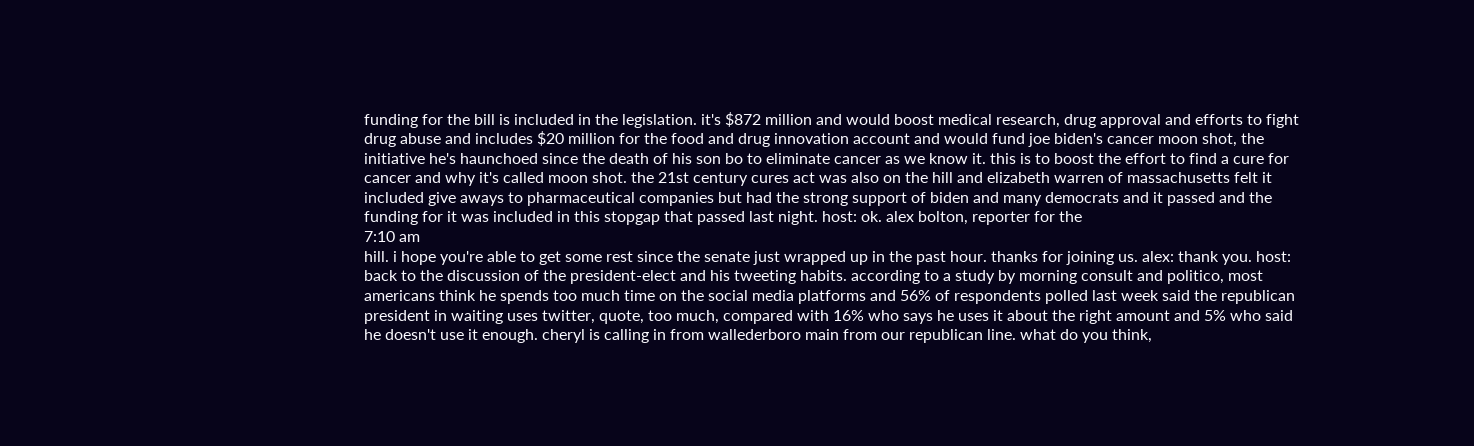funding for the bill is included in the legislation. it's $872 million and would boost medical research, drug approval and efforts to fight drug abuse and includes $20 million for the food and drug innovation account and would fund joe biden's cancer moon shot, the initiative he's haunchoed since the death of his son bo to eliminate cancer as we know it. this is to boost the effort to find a cure for cancer and why it's called moon shot. the 21st century cures act was also on the hill and elizabeth warren of massachusetts felt it included give aways to pharmaceutical companies but had the strong support of biden and many democrats and it passed and the funding for it was included in this stopgap that passed last night. host: ok. alex bolton, reporter for the
7:10 am
hill. i hope you're able to get some rest since the senate just wrapped up in the past hour. thanks for joining us. alex: thank you. host: back to the discussion of the president-elect and his tweeting habits. according to a study by morning consult and politico, most americans think he spends too much time on the social media platforms and 56% of respondents polled last week said the republican president in waiting uses twitter, quote, too much, compared with 16% who says he uses it about the right amount and 5% who said he doesn't use it enough. cheryl is calling in from wallederboro main from our republican line. what do you think,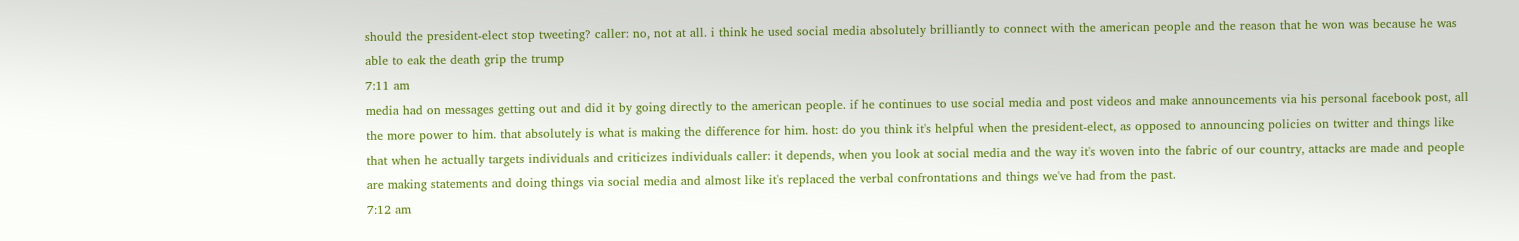should the president-elect stop tweeting? caller: no, not at all. i think he used social media absolutely brilliantly to connect with the american people and the reason that he won was because he was able to eak the death grip the trump
7:11 am
media had on messages getting out and did it by going directly to the american people. if he continues to use social media and post videos and make announcements via his personal facebook post, all the more power to him. that absolutely is what is making the difference for him. host: do you think it's helpful when the president-elect, as opposed to announcing policies on twitter and things like that when he actually targets individuals and criticizes individuals caller: it depends, when you look at social media and the way it's woven into the fabric of our country, attacks are made and people are making statements and doing things via social media and almost like it's replaced the verbal confrontations and things we've had from the past.
7:12 am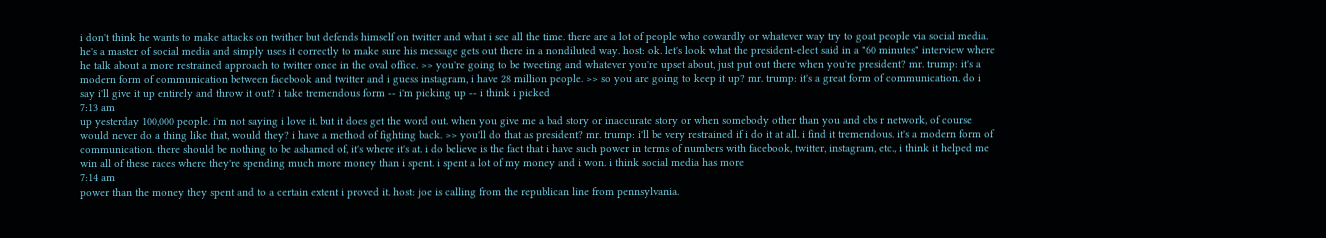i don't think he wants to make attacks on twither but defends himself on twitter and what i see all the time. there are a lot of people who cowardly or whatever way try to goat people via social media. he's a master of social media and simply uses it correctly to make sure his message gets out there in a nondiluted way. host: ok. let's look what the president-elect said in a "60 minutes" interview where he talk about a more restrained approach to twitter once in the oval office. >> you're going to be tweeting and whatever you're upset about, just put out there when you're president? mr. trump: it's a modern form of communication between facebook and twitter and i guess instagram, i have 28 million people. >> so you are going to keep it up? mr. trump: it's a great form of communication. do i say i'll give it up entirely and throw it out? i take tremendous form -- i'm picking up -- i think i picked
7:13 am
up yesterday 100,000 people. i'm not saying i love it. but it does get the word out. when you give me a bad story or inaccurate story or when somebody other than you and cbs r network, of course would never do a thing like that, would they? i have a method of fighting back. >> you'll do that as president? mr. trump: i'll be very restrained if i do it at all. i find it tremendous. it's a modern form of communication. there should be nothing to be ashamed of, it's where it's at. i do believe is the fact that i have such power in terms of numbers with facebook, twitter, instagram, etc., i think it helped me win all of these races where they're spending much more money than i spent. i spent a lot of my money and i won. i think social media has more
7:14 am
power than the money they spent and to a certain extent i proved it. host: joe is calling from the republican line from pennsylvania.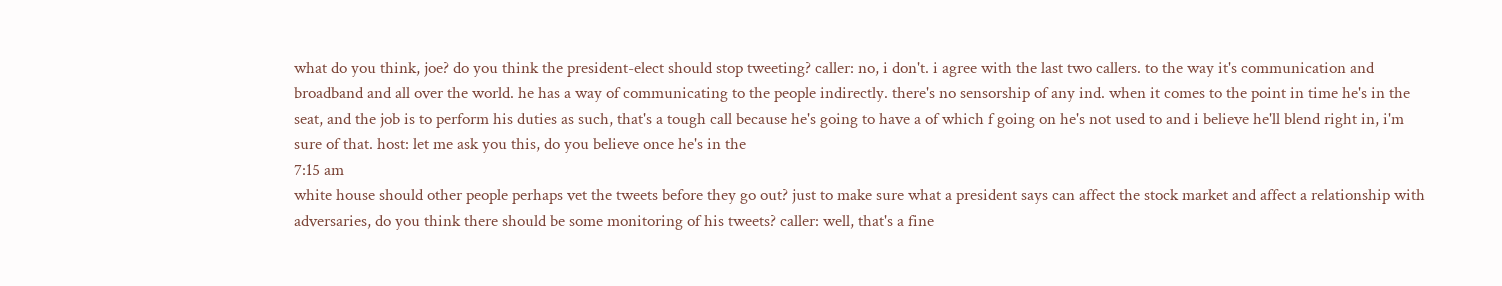what do you think, joe? do you think the president-elect should stop tweeting? caller: no, i don't. i agree with the last two callers. to the way it's communication and broadband and all over the world. he has a way of communicating to the people indirectly. there's no sensorship of any ind. when it comes to the point in time he's in the seat, and the job is to perform his duties as such, that's a tough call because he's going to have a of which f going on he's not used to and i believe he'll blend right in, i'm sure of that. host: let me ask you this, do you believe once he's in the
7:15 am
white house should other people perhaps vet the tweets before they go out? just to make sure what a president says can affect the stock market and affect a relationship with adversaries, do you think there should be some monitoring of his tweets? caller: well, that's a fine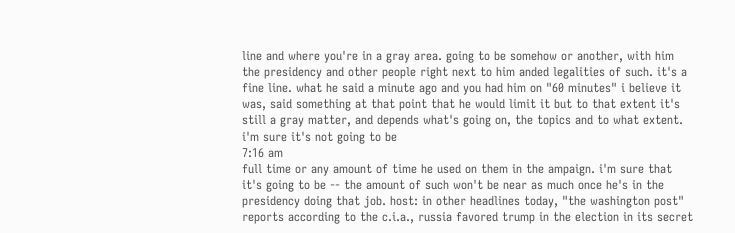line and where you're in a gray area. going to be somehow or another, with him the presidency and other people right next to him anded legalities of such. it's a fine line. what he said a minute ago and you had him on "60 minutes" i believe it was, said something at that point that he would limit it but to that extent it's still a gray matter, and depends what's going on, the topics and to what extent. i'm sure it's not going to be
7:16 am
full time or any amount of time he used on them in the ampaign. i'm sure that it's going to be -- the amount of such won't be near as much once he's in the presidency doing that job. host: in other headlines today, "the washington post" reports according to the c.i.a., russia favored trump in the election in its secret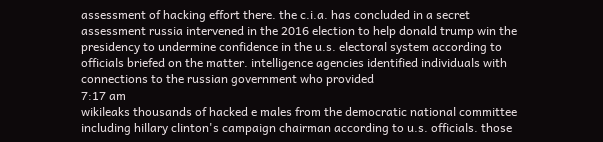assessment of hacking effort there. the c.i.a. has concluded in a secret assessment russia intervened in the 2016 election to help donald trump win the presidency to undermine confidence in the u.s. electoral system according to officials briefed on the matter. intelligence agencies identified individuals with connections to the russian government who provided
7:17 am
wikileaks thousands of hacked e males from the democratic national committee including hillary clinton's campaign chairman according to u.s. officials. those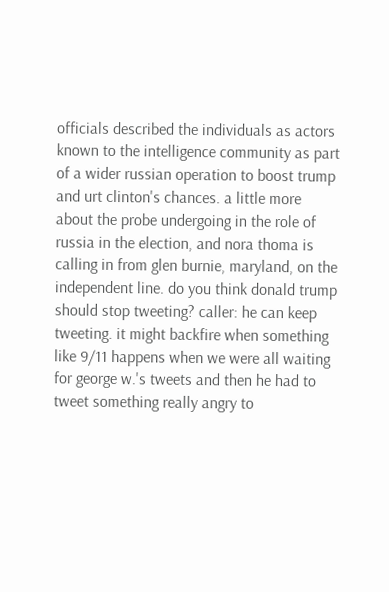officials described the individuals as actors known to the intelligence community as part of a wider russian operation to boost trump and urt clinton's chances. a little more about the probe undergoing in the role of russia in the election, and nora thoma is calling in from glen burnie, maryland, on the independent line. do you think donald trump should stop tweeting? caller: he can keep tweeting. it might backfire when something like 9/11 happens when we were all waiting for george w.'s tweets and then he had to tweet something really angry to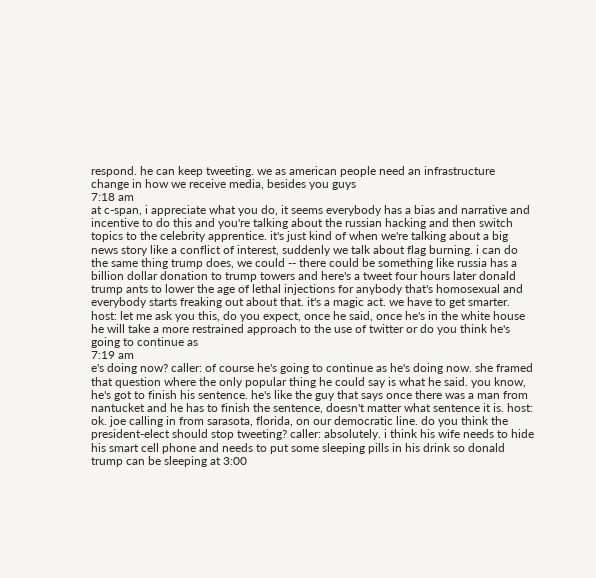respond. he can keep tweeting. we as american people need an infrastructure change in how we receive media, besides you guys
7:18 am
at c-span, i appreciate what you do, it seems everybody has a bias and narrative and incentive to do this and you're talking about the russian hacking and then switch topics to the celebrity apprentice. it's just kind of when we're talking about a big news story like a conflict of interest, suddenly we talk about flag burning. i can do the same thing trump does, we could -- there could be something like russia has a billion dollar donation to trump towers and here's a tweet four hours later donald trump ants to lower the age of lethal injections for anybody that's homosexual and everybody starts freaking out about that. it's a magic act. we have to get smarter. host: let me ask you this, do you expect, once he said, once he's in the white house he will take a more restrained approach to the use of twitter or do you think he's going to continue as
7:19 am
e's doing now? caller: of course he's going to continue as he's doing now. she framed that question where the only popular thing he could say is what he said. you know, he's got to finish his sentence. he's like the guy that says once there was a man from nantucket and he has to finish the sentence, doesn't matter what sentence it is. host: ok. joe calling in from sarasota, florida, on our democratic line. do you think the president-elect should stop tweeting? caller: absolutely. i think his wife needs to hide his smart cell phone and needs to put some sleeping pills in his drink so donald trump can be sleeping at 3:00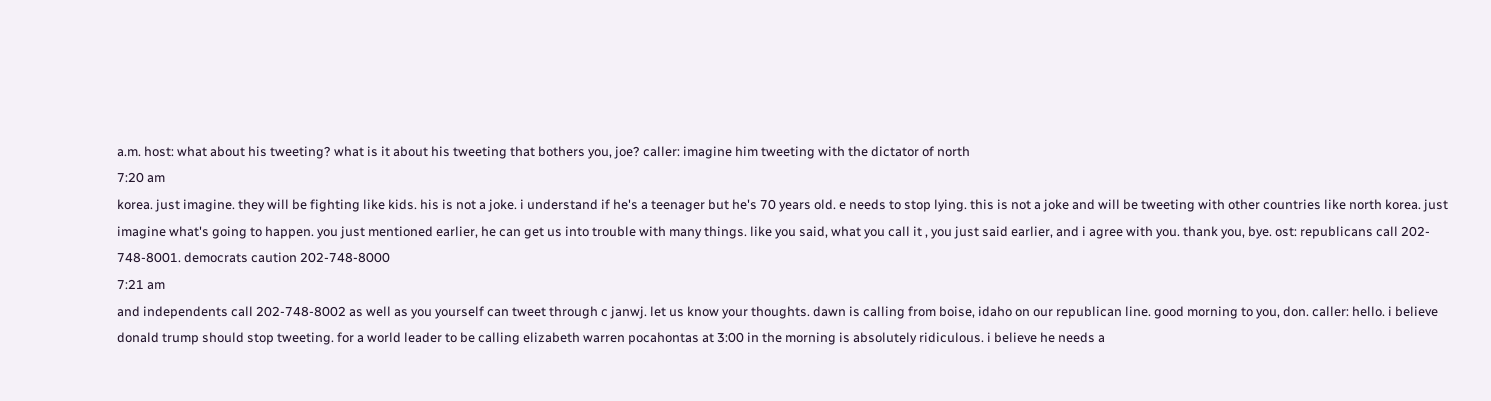a.m. host: what about his tweeting? what is it about his tweeting that bothers you, joe? caller: imagine him tweeting with the dictator of north
7:20 am
korea. just imagine. they will be fighting like kids. his is not a joke. i understand if he's a teenager but he's 70 years old. e needs to stop lying. this is not a joke and will be tweeting with other countries like north korea. just imagine what's going to happen. you just mentioned earlier, he can get us into trouble with many things. like you said, what you call it , you just said earlier, and i agree with you. thank you, bye. ost: republicans call 202- 748-8001. democrats caution 202-748-8000
7:21 am
and independents call 202-748-8002 as well as you yourself can tweet through c janwj. let us know your thoughts. dawn is calling from boise, idaho on our republican line. good morning to you, don. caller: hello. i believe donald trump should stop tweeting. for a world leader to be calling elizabeth warren pocahontas at 3:00 in the morning is absolutely ridiculous. i believe he needs a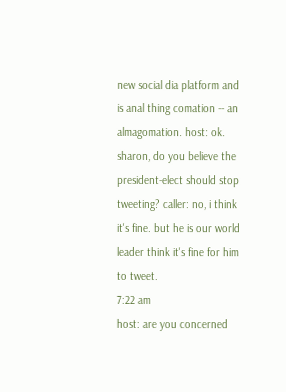new social dia platform and is anal thing comation -- an almagomation. host: ok. sharon, do you believe the president-elect should stop tweeting? caller: no, i think it's fine. but he is our world leader think it's fine for him to tweet.
7:22 am
host: are you concerned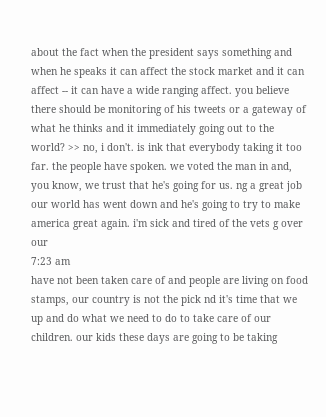about the fact when the president says something and when he speaks it can affect the stock market and it can affect -- it can have a wide ranging affect. you believe there should be monitoring of his tweets or a gateway of what he thinks and it immediately going out to the world? >> no, i don't. is ink that everybody taking it too far. the people have spoken. we voted the man in and, you know, we trust that he's going for us. ng a great job our world has went down and he's going to try to make america great again. i'm sick and tired of the vets g over our
7:23 am
have not been taken care of and people are living on food stamps, our country is not the pick nd it's time that we up and do what we need to do to take care of our children. our kids these days are going to be taking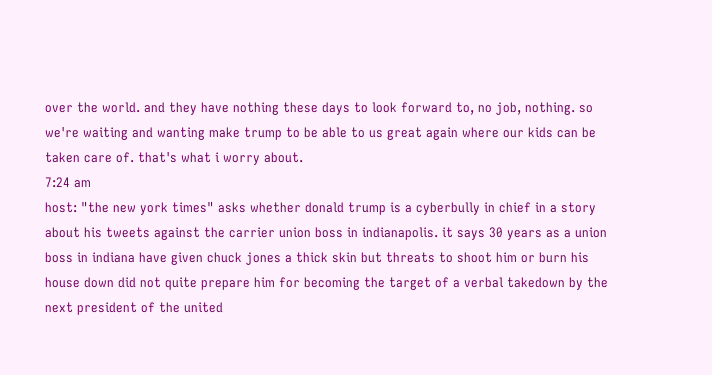over the world. and they have nothing these days to look forward to, no job, nothing. so we're waiting and wanting make trump to be able to us great again where our kids can be taken care of. that's what i worry about.
7:24 am
host: "the new york times" asks whether donald trump is a cyberbully in chief in a story about his tweets against the carrier union boss in indianapolis. it says 30 years as a union boss in indiana have given chuck jones a thick skin but threats to shoot him or burn his house down did not quite prepare him for becoming the target of a verbal takedown by the next president of the united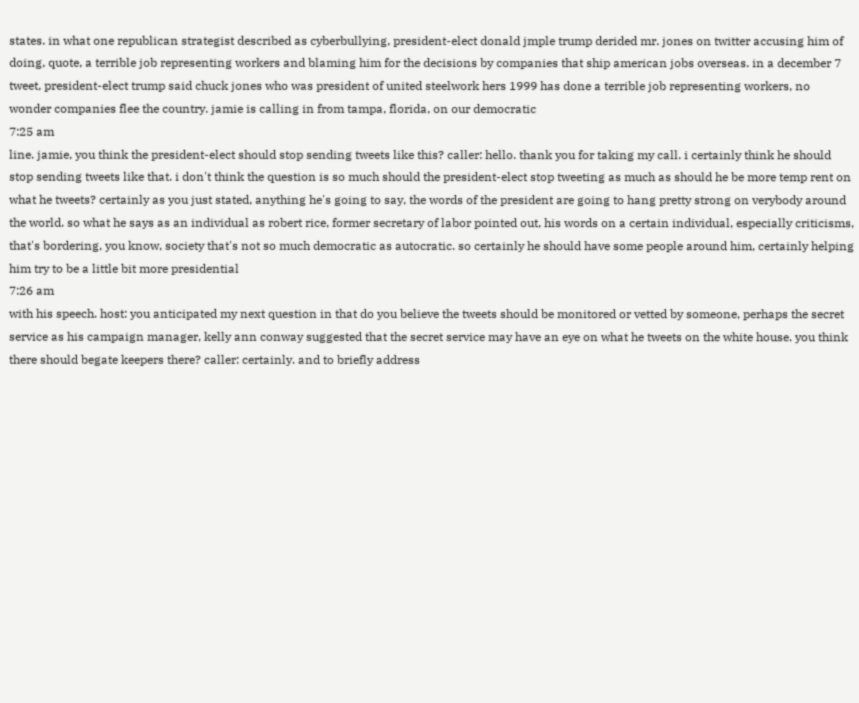states. in what one republican strategist described as cyberbullying, president-elect donald jmple trump derided mr. jones on twitter accusing him of doing, quote, a terrible job representing workers and blaming him for the decisions by companies that ship american jobs overseas. in a december 7 tweet, president-elect trump said chuck jones who was president of united steelwork hers 1999 has done a terrible job representing workers, no wonder companies flee the country. jamie is calling in from tampa, florida, on our democratic
7:25 am
line. jamie, you think the president-elect should stop sending tweets like this? caller: hello. thank you for taking my call. i certainly think he should stop sending tweets like that. i don't think the question is so much should the president-elect stop tweeting as much as should he be more temp rent on what he tweets? certainly as you just stated, anything he's going to say, the words of the president are going to hang pretty strong on verybody around the world. so what he says as an individual as robert rice, former secretary of labor pointed out, his words on a certain individual, especially criticisms, that's bordering, you know, society that's not so much democratic as autocratic. so certainly he should have some people around him, certainly helping him try to be a little bit more presidential
7:26 am
with his speech. host: you anticipated my next question in that do you believe the tweets should be monitored or vetted by someone, perhaps the secret service as his campaign manager, kelly ann conway suggested that the secret service may have an eye on what he tweets on the white house. you think there should begate keepers there? caller: certainly. and to briefly address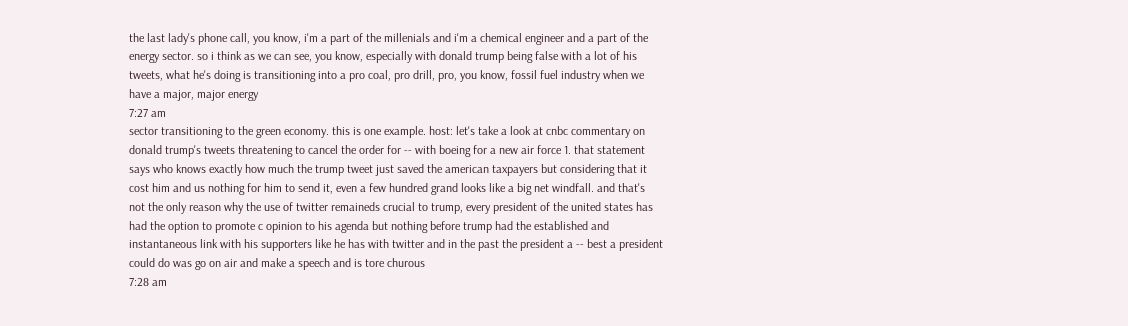the last lady's phone call, you know, i'm a part of the millenials and i'm a chemical engineer and a part of the energy sector. so i think as we can see, you know, especially with donald trump being false with a lot of his tweets, what he's doing is transitioning into a pro coal, pro drill, pro, you know, fossil fuel industry when we have a major, major energy
7:27 am
sector transitioning to the green economy. this is one example. host: let's take a look at cnbc commentary on donald trump's tweets threatening to cancel the order for -- with boeing for a new air force 1. that statement says who knows exactly how much the trump tweet just saved the american taxpayers but considering that it cost him and us nothing for him to send it, even a few hundred grand looks like a big net windfall. and that's not the only reason why the use of twitter remaineds crucial to trump, every president of the united states has had the option to promote c opinion to his agenda but nothing before trump had the established and instantaneous link with his supporters like he has with twitter and in the past the president a -- best a president could do was go on air and make a speech and is tore churous
7:28 am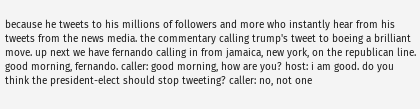because he tweets to his millions of followers and more who instantly hear from his tweets from the news media. the commentary calling trump's tweet to boeing a brilliant move. up next we have fernando calling in from jamaica, new york, on the republican line. good morning, fernando. caller: good morning, how are you? host: i am good. do you think the president-elect should stop tweeting? caller: no, not one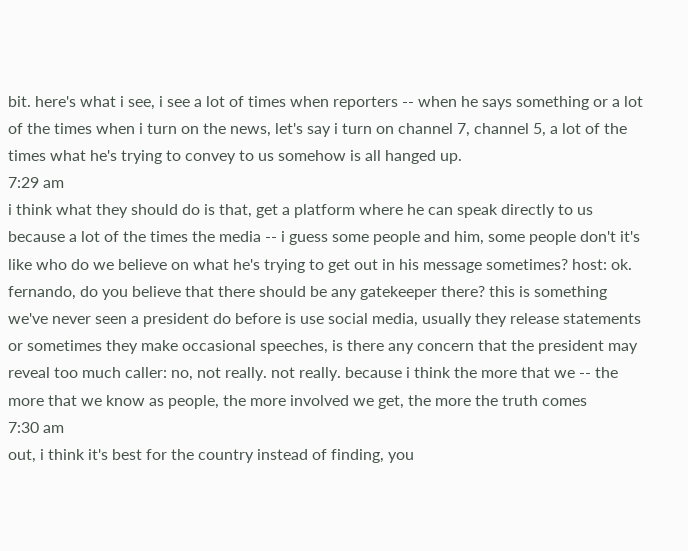bit. here's what i see, i see a lot of times when reporters -- when he says something or a lot of the times when i turn on the news, let's say i turn on channel 7, channel 5, a lot of the times what he's trying to convey to us somehow is all hanged up.
7:29 am
i think what they should do is that, get a platform where he can speak directly to us because a lot of the times the media -- i guess some people and him, some people don't it's like who do we believe on what he's trying to get out in his message sometimes? host: ok. fernando, do you believe that there should be any gatekeeper there? this is something we've never seen a president do before is use social media, usually they release statements or sometimes they make occasional speeches, is there any concern that the president may reveal too much caller: no, not really. not really. because i think the more that we -- the more that we know as people, the more involved we get, the more the truth comes
7:30 am
out, i think it's best for the country instead of finding, you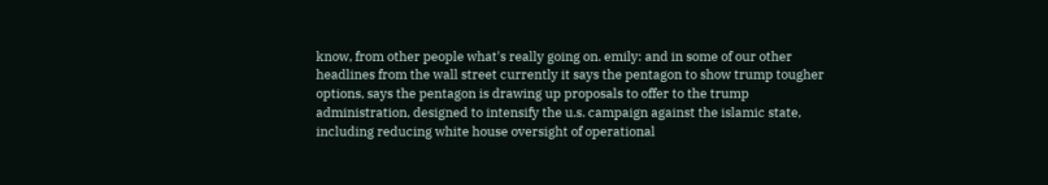know, from other people what's really going on. emily: and in some of our other headlines from the wall street currently it says the pentagon to show trump tougher options, says the pentagon is drawing up proposals to offer to the trump administration, designed to intensify the u.s. campaign against the islamic state, including reducing white house oversight of operational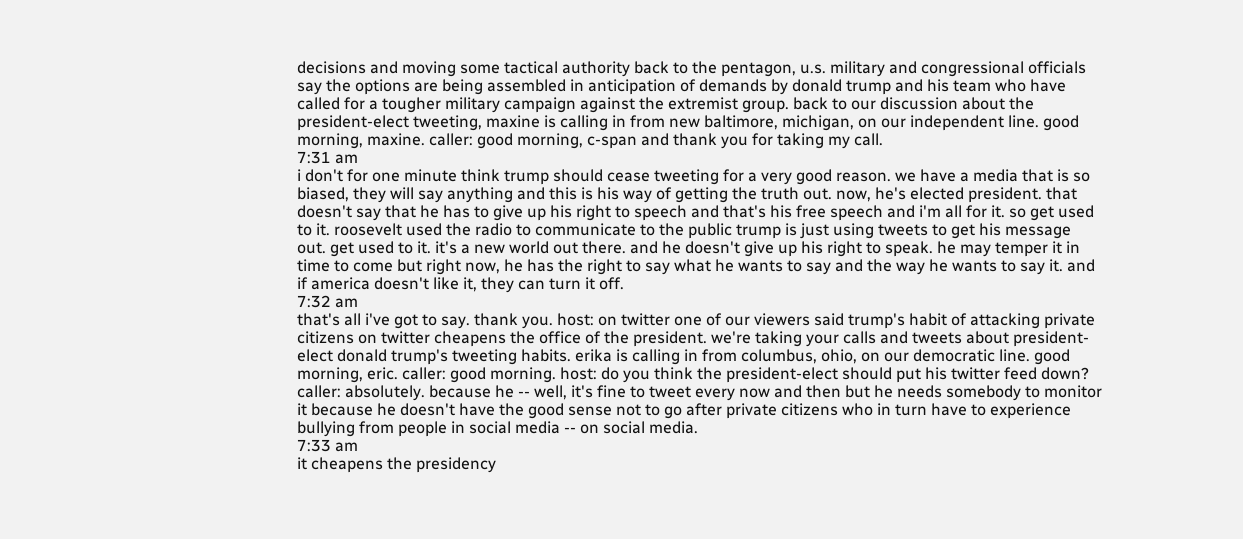decisions and moving some tactical authority back to the pentagon, u.s. military and congressional officials say the options are being assembled in anticipation of demands by donald trump and his team who have called for a tougher military campaign against the extremist group. back to our discussion about the president-elect tweeting, maxine is calling in from new baltimore, michigan, on our independent line. good morning, maxine. caller: good morning, c-span and thank you for taking my call.
7:31 am
i don't for one minute think trump should cease tweeting for a very good reason. we have a media that is so biased, they will say anything and this is his way of getting the truth out. now, he's elected president. that doesn't say that he has to give up his right to speech and that's his free speech and i'm all for it. so get used to it. roosevelt used the radio to communicate to the public trump is just using tweets to get his message out. get used to it. it's a new world out there. and he doesn't give up his right to speak. he may temper it in time to come but right now, he has the right to say what he wants to say and the way he wants to say it. and if america doesn't like it, they can turn it off.
7:32 am
that's all i've got to say. thank you. host: on twitter one of our viewers said trump's habit of attacking private citizens on twitter cheapens the office of the president. we're taking your calls and tweets about president-elect donald trump's tweeting habits. erika is calling in from columbus, ohio, on our democratic line. good morning, eric. caller: good morning. host: do you think the president-elect should put his twitter feed down? caller: absolutely. because he -- well, it's fine to tweet every now and then but he needs somebody to monitor it because he doesn't have the good sense not to go after private citizens who in turn have to experience bullying from people in social media -- on social media.
7:33 am
it cheapens the presidency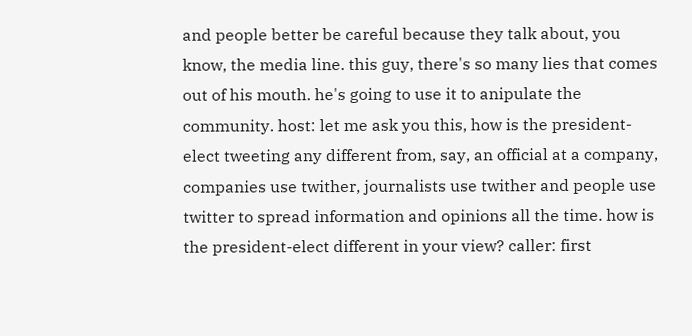and people better be careful because they talk about, you know, the media line. this guy, there's so many lies that comes out of his mouth. he's going to use it to anipulate the community. host: let me ask you this, how is the president-elect tweeting any different from, say, an official at a company, companies use twither, journalists use twither and people use twitter to spread information and opinions all the time. how is the president-elect different in your view? caller: first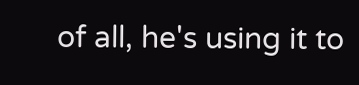of all, he's using it to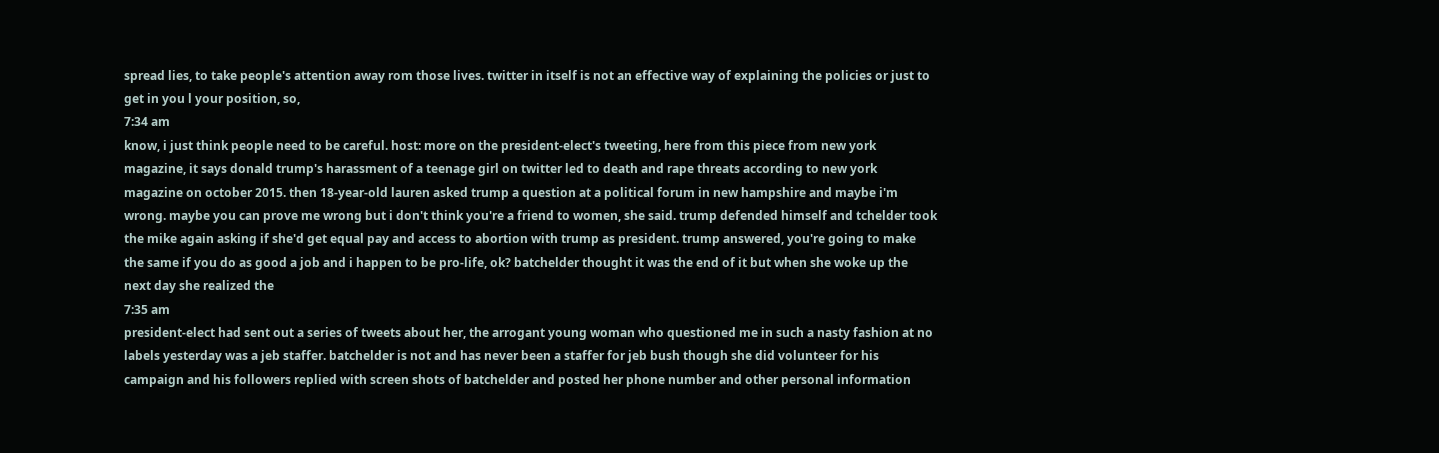spread lies, to take people's attention away rom those lives. twitter in itself is not an effective way of explaining the policies or just to get in you l your position, so,
7:34 am
know, i just think people need to be careful. host: more on the president-elect's tweeting, here from this piece from new york magazine, it says donald trump's harassment of a teenage girl on twitter led to death and rape threats according to new york magazine on october 2015. then 18-year-old lauren asked trump a question at a political forum in new hampshire and maybe i'm wrong. maybe you can prove me wrong but i don't think you're a friend to women, she said. trump defended himself and tchelder took the mike again asking if she'd get equal pay and access to abortion with trump as president. trump answered, you're going to make the same if you do as good a job and i happen to be pro-life, ok? batchelder thought it was the end of it but when she woke up the next day she realized the
7:35 am
president-elect had sent out a series of tweets about her, the arrogant young woman who questioned me in such a nasty fashion at no labels yesterday was a jeb staffer. batchelder is not and has never been a staffer for jeb bush though she did volunteer for his campaign and his followers replied with screen shots of batchelder and posted her phone number and other personal information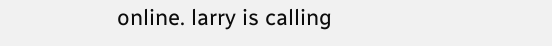online. larry is calling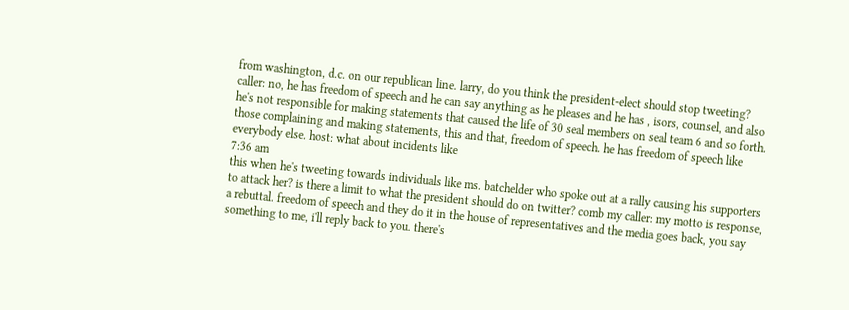from washington, d.c. on our republican line. larry, do you think the president-elect should stop tweeting? caller: no, he has freedom of speech and he can say anything as he pleases and he has , isors, counsel, and also he's not responsible for making statements that caused the life of 30 seal members on seal team 6 and so forth. those complaining and making statements, this and that, freedom of speech. he has freedom of speech like everybody else. host: what about incidents like
7:36 am
this when he's tweeting towards individuals like ms. batchelder who spoke out at a rally causing his supporters to attack her? is there a limit to what the president should do on twitter? comb my caller: my motto is response, a rebuttal. freedom of speech and they do it in the house of representatives and the media goes back, you say something to me, i'll reply back to you. there's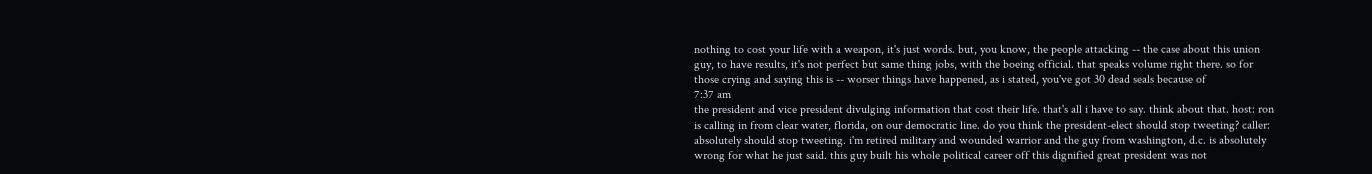nothing to cost your life with a weapon, it's just words. but, you know, the people attacking -- the case about this union guy, to have results, it's not perfect but same thing jobs, with the boeing official. that speaks volume right there. so for those crying and saying this is -- worser things have happened, as i stated, you've got 30 dead seals because of
7:37 am
the president and vice president divulging information that cost their life. that's all i have to say. think about that. host: ron is calling in from clear water, florida, on our democratic line. do you think the president-elect should stop tweeting? caller: absolutely should stop tweeting. i'm retired military and wounded warrior and the guy from washington, d.c. is absolutely wrong for what he just said. this guy built his whole political career off this dignified great president was not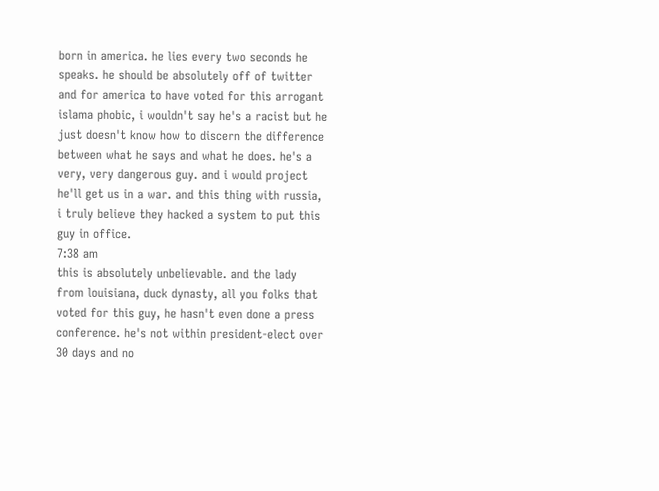born in america. he lies every two seconds he speaks. he should be absolutely off of twitter and for america to have voted for this arrogant islama phobic, i wouldn't say he's a racist but he just doesn't know how to discern the difference between what he says and what he does. he's a very, very dangerous guy. and i would project he'll get us in a war. and this thing with russia, i truly believe they hacked a system to put this guy in office.
7:38 am
this is absolutely unbelievable. and the lady from louisiana, duck dynasty, all you folks that voted for this guy, he hasn't even done a press conference. he's not within president-elect over 30 days and no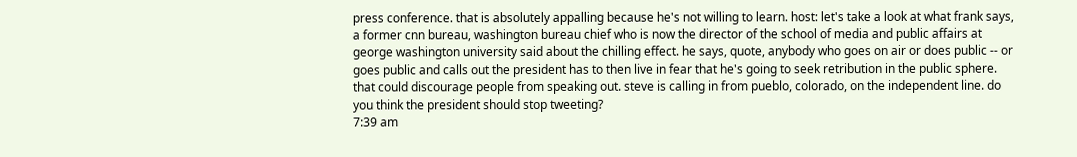press conference. that is absolutely appalling because he's not willing to learn. host: let's take a look at what frank says, a former cnn bureau, washington bureau chief who is now the director of the school of media and public affairs at george washington university said about the chilling effect. he says, quote, anybody who goes on air or does public -- or goes public and calls out the president has to then live in fear that he's going to seek retribution in the public sphere. that could discourage people from speaking out. steve is calling in from pueblo, colorado, on the independent line. do you think the president should stop tweeting?
7:39 am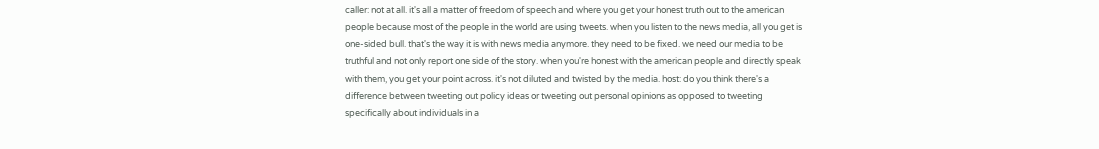caller: not at all. it's all a matter of freedom of speech and where you get your honest truth out to the american people because most of the people in the world are using tweets. when you listen to the news media, all you get is one-sided bull. that's the way it is with news media anymore. they need to be fixed. we need our media to be truthful and not only report one side of the story. when you're honest with the american people and directly speak with them, you get your point across. it's not diluted and twisted by the media. host: do you think there's a difference between tweeting out policy ideas or tweeting out personal opinions as opposed to tweeting specifically about individuals in a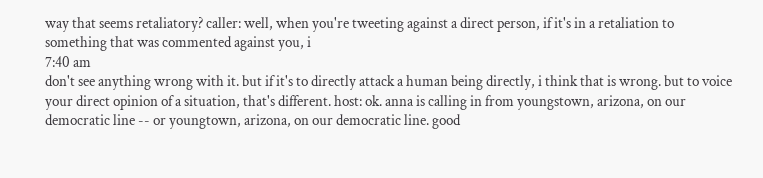way that seems retaliatory? caller: well, when you're tweeting against a direct person, if it's in a retaliation to something that was commented against you, i
7:40 am
don't see anything wrong with it. but if it's to directly attack a human being directly, i think that is wrong. but to voice your direct opinion of a situation, that's different. host: ok. anna is calling in from youngstown, arizona, on our democratic line -- or youngtown, arizona, on our democratic line. good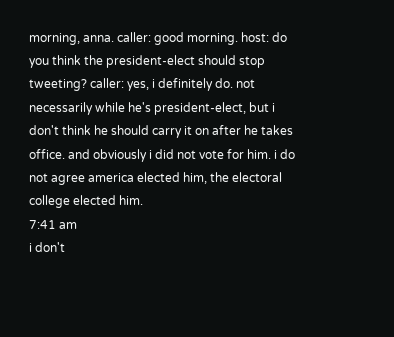morning, anna. caller: good morning. host: do you think the president-elect should stop tweeting? caller: yes, i definitely do. not necessarily while he's president-elect, but i don't think he should carry it on after he takes office. and obviously i did not vote for him. i do not agree america elected him, the electoral college elected him.
7:41 am
i don't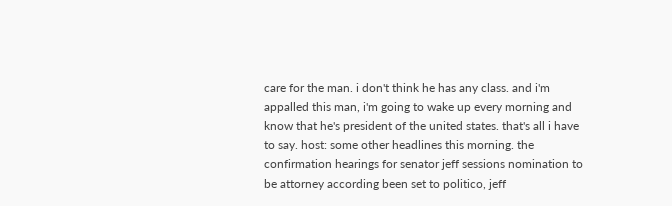care for the man. i don't think he has any class. and i'm appalled this man, i'm going to wake up every morning and know that he's president of the united states. that's all i have to say. host: some other headlines this morning. the confirmation hearings for senator jeff sessions nomination to be attorney according been set to politico, jeff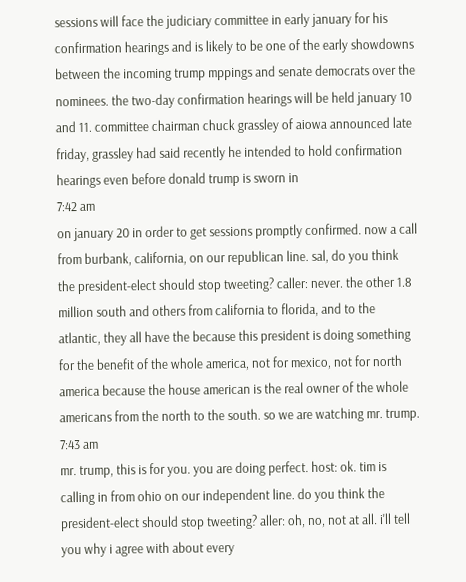sessions will face the judiciary committee in early january for his confirmation hearings and is likely to be one of the early showdowns between the incoming trump mppings and senate democrats over the nominees. the two-day confirmation hearings will be held january 10 and 11. committee chairman chuck grassley of aiowa announced late friday, grassley had said recently he intended to hold confirmation hearings even before donald trump is sworn in
7:42 am
on january 20 in order to get sessions promptly confirmed. now a call from burbank, california, on our republican line. sal, do you think the president-elect should stop tweeting? caller: never. the other 1.8 million south and others from california to florida, and to the atlantic, they all have the because this president is doing something for the benefit of the whole america, not for mexico, not for north america because the house american is the real owner of the whole americans from the north to the south. so we are watching mr. trump.
7:43 am
mr. trump, this is for you. you are doing perfect. host: ok. tim is calling in from ohio on our independent line. do you think the president-elect should stop tweeting? aller: oh, no, not at all. i'll tell you why i agree with about every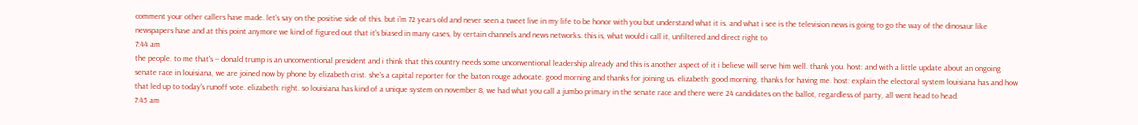comment your other callers have made. let's say on the positive side of this. but i'm 72 years old and never seen a tweet live in my life to be honor with you but understand what it is. and what i see is the television news is going to go the way of the dinosaur like newspapers have and at this point anymore we kind of figured out that it's biased in many cases, by certain channels and news networks. this is, what would i call it, unfiltered and direct right to
7:44 am
the people. to me that's -- donald trump is an unconventional president and i think that this country needs some unconventional leadership already and this is another aspect of it i believe will serve him well. thank you. host: and with a little update about an ongoing senate race in louisiana, we are joined now by phone by elizabeth crist. she's a capital reporter for the baton rouge advocate. good morning and thanks for joining us. elizabeth: good morning. thanks for having me. host: explain the electoral system louisiana has and how that led up to today's runoff vote. elizabeth: right. so louisiana has kind of a unique system on november 8, we had what you call a jumbo primary in the senate race and there were 24 candidates on the ballot, regardless of party, all went head to head.
7:45 am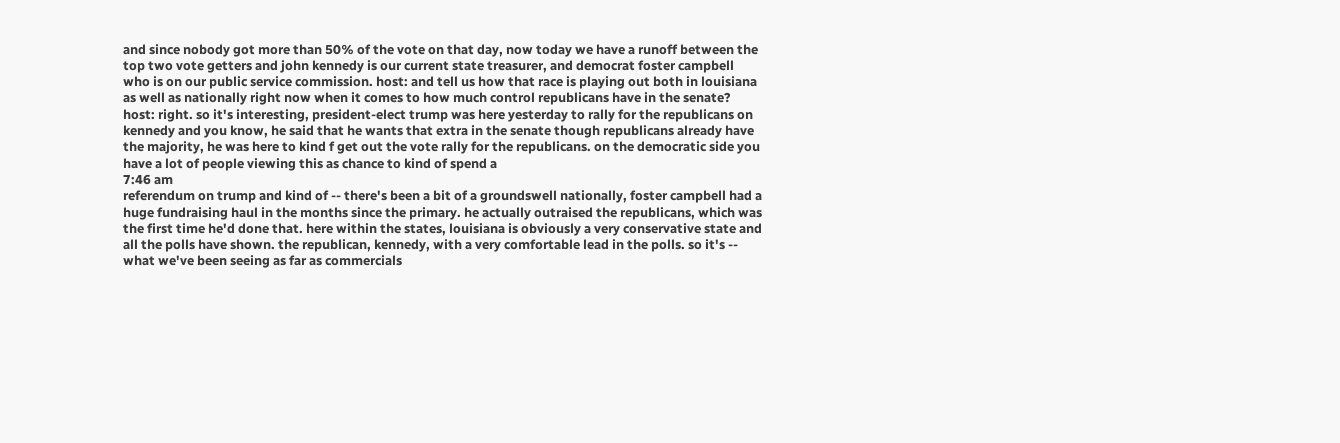and since nobody got more than 50% of the vote on that day, now today we have a runoff between the top two vote getters and john kennedy is our current state treasurer, and democrat foster campbell who is on our public service commission. host: and tell us how that race is playing out both in louisiana as well as nationally right now when it comes to how much control republicans have in the senate? host: right. so it's interesting, president-elect trump was here yesterday to rally for the republicans on kennedy and you know, he said that he wants that extra in the senate though republicans already have the majority, he was here to kind f get out the vote rally for the republicans. on the democratic side you have a lot of people viewing this as chance to kind of spend a
7:46 am
referendum on trump and kind of -- there's been a bit of a groundswell nationally, foster campbell had a huge fundraising haul in the months since the primary. he actually outraised the republicans, which was the first time he'd done that. here within the states, louisiana is obviously a very conservative state and all the polls have shown. the republican, kennedy, with a very comfortable lead in the polls. so it's -- what we've been seeing as far as commercials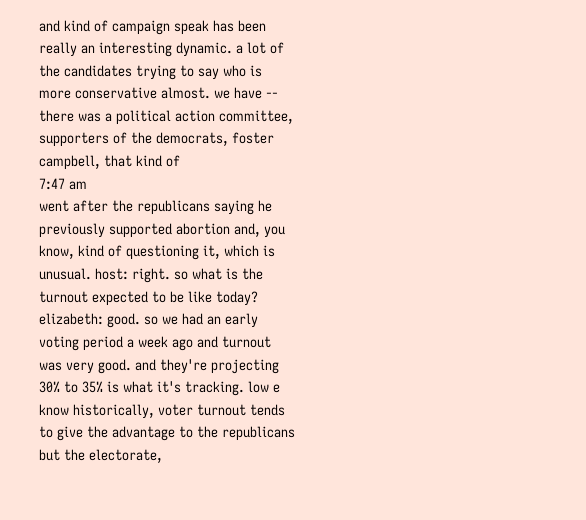and kind of campaign speak has been really an interesting dynamic. a lot of the candidates trying to say who is more conservative almost. we have -- there was a political action committee, supporters of the democrats, foster campbell, that kind of
7:47 am
went after the republicans saying he previously supported abortion and, you know, kind of questioning it, which is unusual. host: right. so what is the turnout expected to be like today? elizabeth: good. so we had an early voting period a week ago and turnout was very good. and they're projecting 30% to 35% is what it's tracking. low e know historically, voter turnout tends to give the advantage to the republicans but the electorate,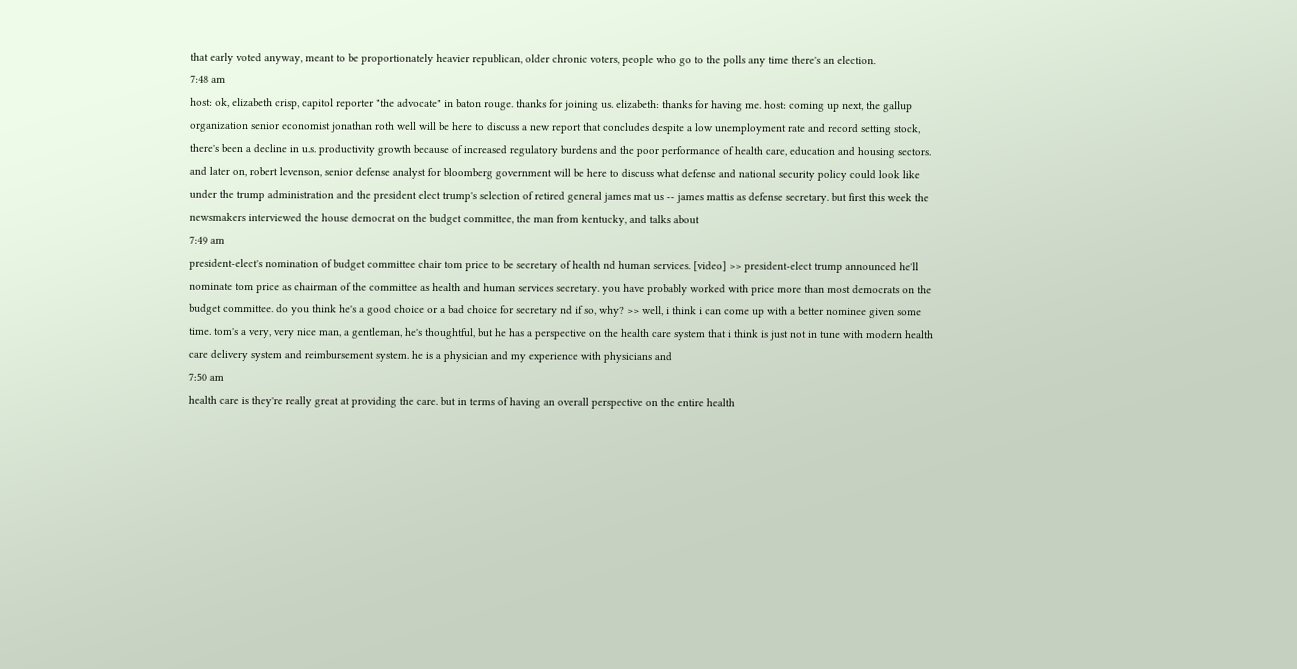that early voted anyway, meant to be proportionately heavier republican, older chronic voters, people who go to the polls any time there's an election.
7:48 am
host: ok, elizabeth crisp, capitol reporter "the advocate" in baton rouge. thanks for joining us. elizabeth: thanks for having me. host: coming up next, the gallup organization senior economist jonathan roth well will be here to discuss a new report that concludes despite a low unemployment rate and record setting stock, there's been a decline in u.s. productivity growth because of increased regulatory burdens and the poor performance of health care, education and housing sectors. and later on, robert levenson, senior defense analyst for bloomberg government will be here to discuss what defense and national security policy could look like under the trump administration and the president elect trump's selection of retired general james mat us -- james mattis as defense secretary. but first this week the newsmakers interviewed the house democrat on the budget committee, the man from kentucky, and talks about
7:49 am
president-elect's nomination of budget committee chair tom price to be secretary of health nd human services. [video] >> president-elect trump announced he'll nominate tom price as chairman of the committee as health and human services secretary. you have probably worked with price more than most democrats on the budget committee. do you think he's a good choice or a bad choice for secretary nd if so, why? >> well, i think i can come up with a better nominee given some time. tom's a very, very nice man, a gentleman, he's thoughtful, but he has a perspective on the health care system that i think is just not in tune with modern health care delivery system and reimbursement system. he is a physician and my experience with physicians and
7:50 am
health care is they're really great at providing the care. but in terms of having an overall perspective on the entire health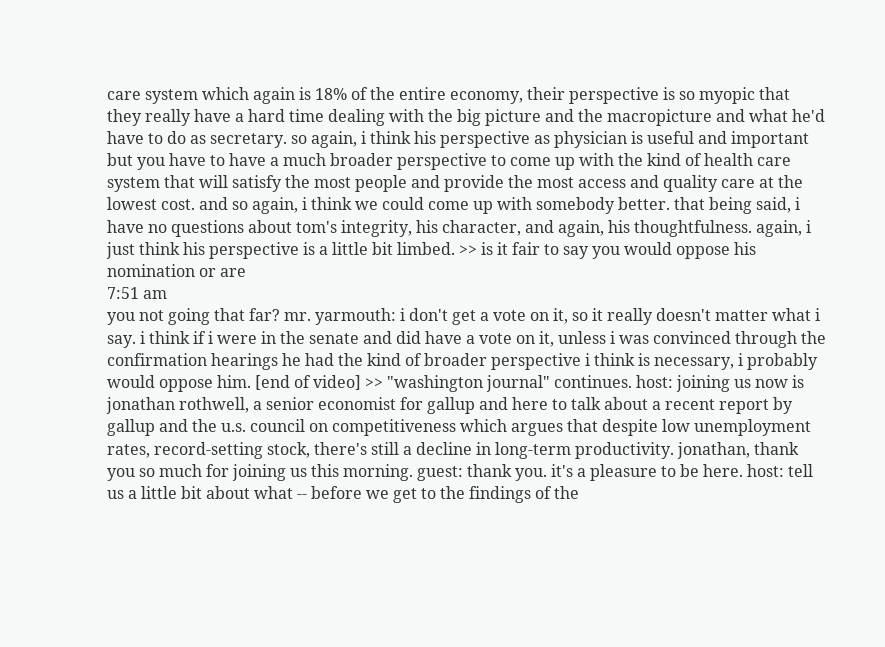care system which again is 18% of the entire economy, their perspective is so myopic that they really have a hard time dealing with the big picture and the macropicture and what he'd have to do as secretary. so again, i think his perspective as physician is useful and important but you have to have a much broader perspective to come up with the kind of health care system that will satisfy the most people and provide the most access and quality care at the lowest cost. and so again, i think we could come up with somebody better. that being said, i have no questions about tom's integrity, his character, and again, his thoughtfulness. again, i just think his perspective is a little bit limbed. >> is it fair to say you would oppose his nomination or are
7:51 am
you not going that far? mr. yarmouth: i don't get a vote on it, so it really doesn't matter what i say. i think if i were in the senate and did have a vote on it, unless i was convinced through the confirmation hearings he had the kind of broader perspective i think is necessary, i probably would oppose him. [end of video] >> "washington journal" continues. host: joining us now is jonathan rothwell, a senior economist for gallup and here to talk about a recent report by gallup and the u.s. council on competitiveness which argues that despite low unemployment rates, record-setting stock, there's still a decline in long-term productivity. jonathan, thank you so much for joining us this morning. guest: thank you. it's a pleasure to be here. host: tell us a little bit about what -- before we get to the findings of the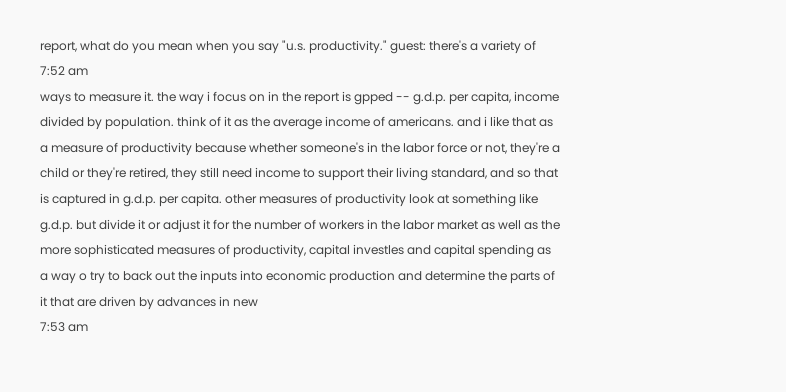report, what do you mean when you say "u.s. productivity." guest: there's a variety of
7:52 am
ways to measure it. the way i focus on in the report is gpped -- g.d.p. per capita, income divided by population. think of it as the average income of americans. and i like that as a measure of productivity because whether someone's in the labor force or not, they're a child or they're retired, they still need income to support their living standard, and so that is captured in g.d.p. per capita. other measures of productivity look at something like g.d.p. but divide it or adjust it for the number of workers in the labor market as well as the more sophisticated measures of productivity, capital investles and capital spending as a way o try to back out the inputs into economic production and determine the parts of it that are driven by advances in new
7:53 am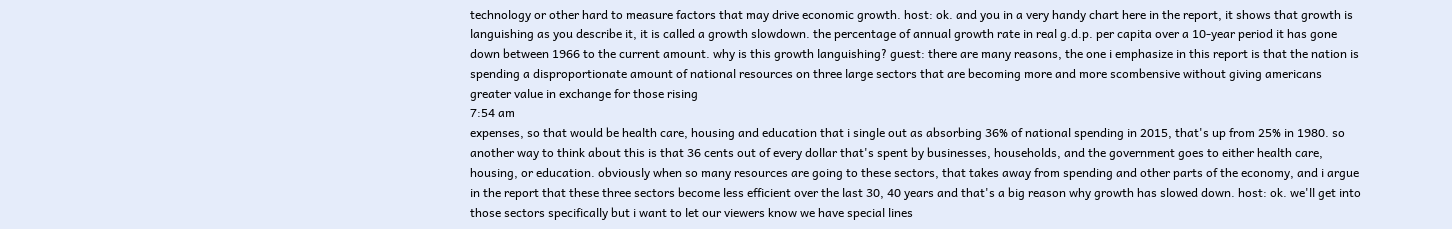technology or other hard to measure factors that may drive economic growth. host: ok. and you in a very handy chart here in the report, it shows that growth is languishing as you describe it, it is called a growth slowdown. the percentage of annual growth rate in real g.d.p. per capita over a 10-year period it has gone down between 1966 to the current amount. why is this growth languishing? guest: there are many reasons, the one i emphasize in this report is that the nation is spending a disproportionate amount of national resources on three large sectors that are becoming more and more scombensive without giving americans greater value in exchange for those rising
7:54 am
expenses, so that would be health care, housing and education that i single out as absorbing 36% of national spending in 2015, that's up from 25% in 1980. so another way to think about this is that 36 cents out of every dollar that's spent by businesses, households, and the government goes to either health care, housing, or education. obviously when so many resources are going to these sectors, that takes away from spending and other parts of the economy, and i argue in the report that these three sectors become less efficient over the last 30, 40 years and that's a big reason why growth has slowed down. host: ok. we'll get into those sectors specifically but i want to let our viewers know we have special lines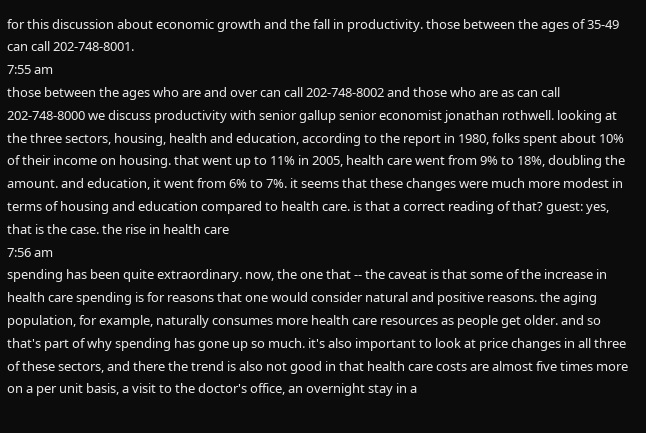for this discussion about economic growth and the fall in productivity. those between the ages of 35-49 can call 202-748-8001.
7:55 am
those between the ages who are and over can call 202-748-8002 and those who are as can call 202-748-8000 we discuss productivity with senior gallup senior economist jonathan rothwell. looking at the three sectors, housing, health and education, according to the report in 1980, folks spent about 10% of their income on housing. that went up to 11% in 2005, health care went from 9% to 18%, doubling the amount. and education, it went from 6% to 7%. it seems that these changes were much more modest in terms of housing and education compared to health care. is that a correct reading of that? guest: yes, that is the case. the rise in health care
7:56 am
spending has been quite extraordinary. now, the one that -- the caveat is that some of the increase in health care spending is for reasons that one would consider natural and positive reasons. the aging population, for example, naturally consumes more health care resources as people get older. and so that's part of why spending has gone up so much. it's also important to look at price changes in all three of these sectors, and there the trend is also not good in that health care costs are almost five times more on a per unit basis, a visit to the doctor's office, an overnight stay in a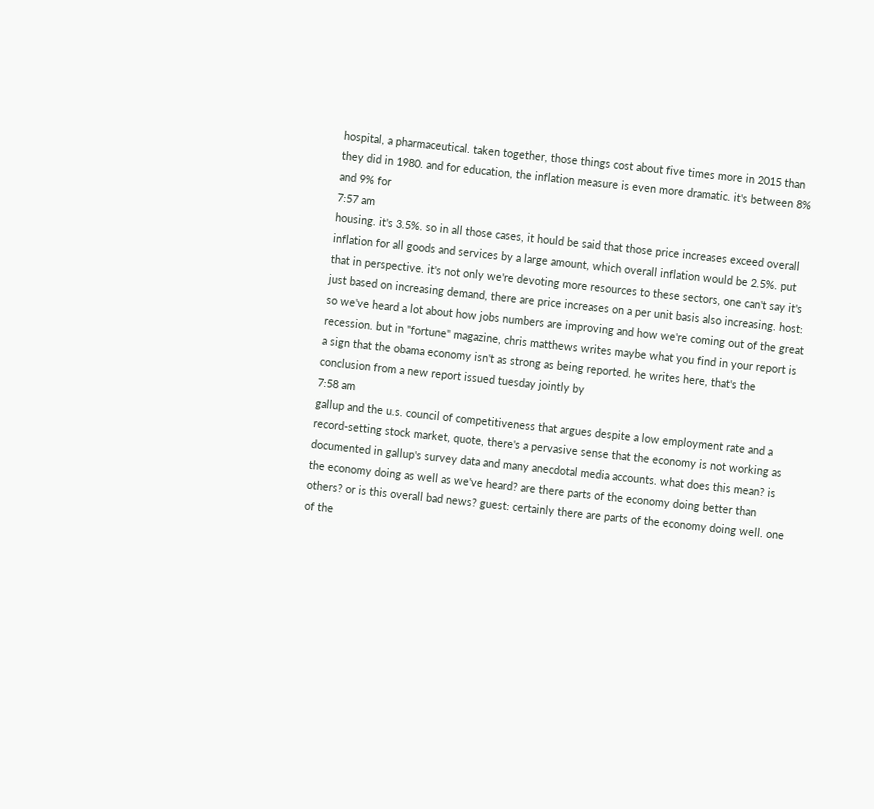hospital, a pharmaceutical. taken together, those things cost about five times more in 2015 than they did in 1980. and for education, the inflation measure is even more dramatic. it's between 8% and 9% for
7:57 am
housing. it's 3.5%. so in all those cases, it hould be said that those price increases exceed overall inflation for all goods and services by a large amount, which overall inflation would be 2.5%. put that in perspective. it's not only we're devoting more resources to these sectors, one can't say it's just based on increasing demand, there are price increases on a per unit basis also increasing. host: so we've heard a lot about how jobs numbers are improving and how we're coming out of the great recession. but in "fortune" magazine, chris matthews writes maybe what you find in your report is a sign that the obama economy isn't as strong as being reported. he writes here, that's the conclusion from a new report issued tuesday jointly by
7:58 am
gallup and the u.s. council of competitiveness that argues despite a low employment rate and a record-setting stock market, quote, there's a pervasive sense that the economy is not working as documented in gallup's survey data and many anecdotal media accounts. what does this mean? is the economy doing as well as we've heard? are there parts of the economy doing better than others? or is this overall bad news? guest: certainly there are parts of the economy doing well. one of the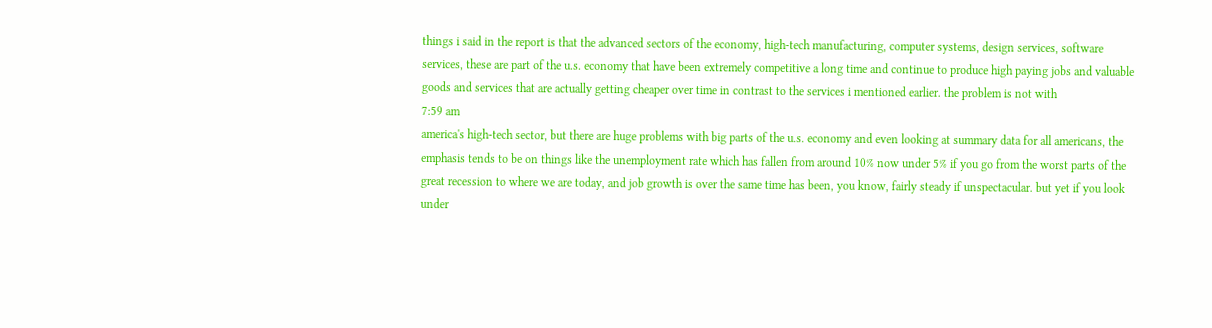things i said in the report is that the advanced sectors of the economy, high-tech manufacturing, computer systems, design services, software services, these are part of the u.s. economy that have been extremely competitive a long time and continue to produce high paying jobs and valuable goods and services that are actually getting cheaper over time in contrast to the services i mentioned earlier. the problem is not with
7:59 am
america's high-tech sector, but there are huge problems with big parts of the u.s. economy and even looking at summary data for all americans, the emphasis tends to be on things like the unemployment rate which has fallen from around 10% now under 5% if you go from the worst parts of the great recession to where we are today, and job growth is over the same time has been, you know, fairly steady if unspectacular. but yet if you look under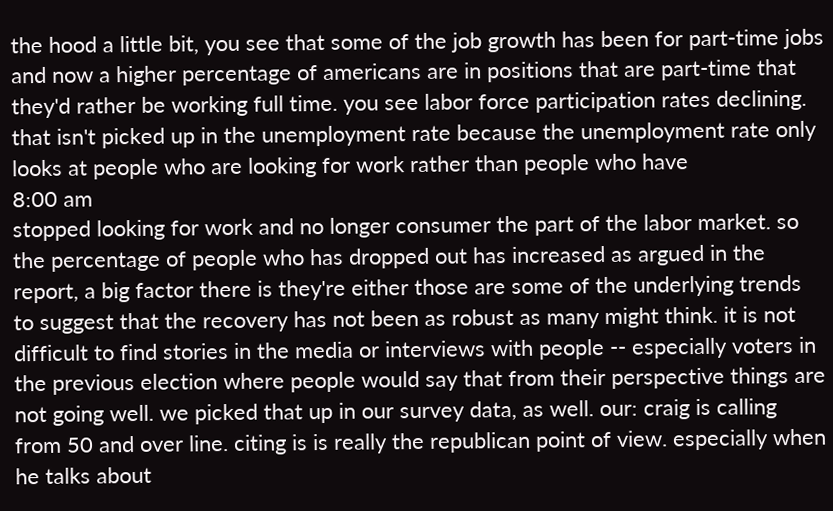the hood a little bit, you see that some of the job growth has been for part-time jobs and now a higher percentage of americans are in positions that are part-time that they'd rather be working full time. you see labor force participation rates declining. that isn't picked up in the unemployment rate because the unemployment rate only looks at people who are looking for work rather than people who have
8:00 am
stopped looking for work and no longer consumer the part of the labor market. so the percentage of people who has dropped out has increased as argued in the report, a big factor there is they're either those are some of the underlying trends to suggest that the recovery has not been as robust as many might think. it is not difficult to find stories in the media or interviews with people -- especially voters in the previous election where people would say that from their perspective things are not going well. we picked that up in our survey data, as well. our: craig is calling from 50 and over line. citing is is really the republican point of view. especially when he talks about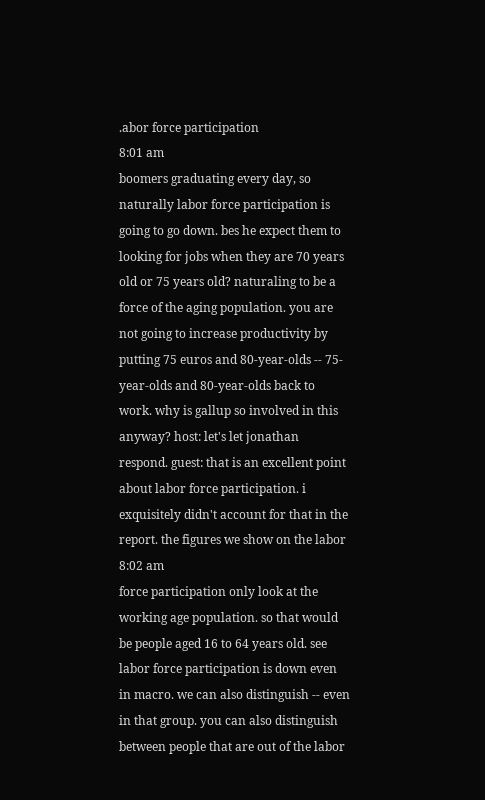.abor force participation
8:01 am
boomers graduating every day, so naturally labor force participation is going to go down. bes he expect them to looking for jobs when they are 70 years old or 75 years old? naturaling to be a force of the aging population. you are not going to increase productivity by putting 75 euros and 80-year-olds -- 75-year-olds and 80-year-olds back to work. why is gallup so involved in this anyway? host: let's let jonathan respond. guest: that is an excellent point about labor force participation. i exquisitely didn't account for that in the report. the figures we show on the labor
8:02 am
force participation only look at the working age population. so that would be people aged 16 to 64 years old. see labor force participation is down even in macro. we can also distinguish -- even in that group. you can also distinguish between people that are out of the labor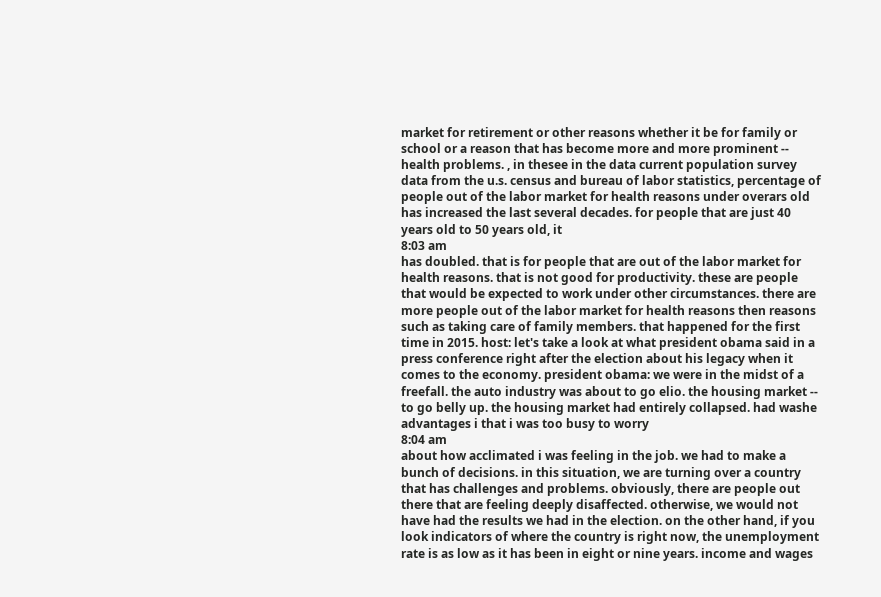market for retirement or other reasons whether it be for family or school or a reason that has become more and more prominent -- health problems. , in thesee in the data current population survey data from the u.s. census and bureau of labor statistics, percentage of people out of the labor market for health reasons under overars old has increased the last several decades. for people that are just 40 years old to 50 years old, it
8:03 am
has doubled. that is for people that are out of the labor market for health reasons. that is not good for productivity. these are people that would be expected to work under other circumstances. there are more people out of the labor market for health reasons then reasons such as taking care of family members. that happened for the first time in 2015. host: let's take a look at what president obama said in a press conference right after the election about his legacy when it comes to the economy. president obama: we were in the midst of a freefall. the auto industry was about to go elio. the housing market -- to go belly up. the housing market had entirely collapsed. had washe advantages i that i was too busy to worry
8:04 am
about how acclimated i was feeling in the job. we had to make a bunch of decisions. in this situation, we are turning over a country that has challenges and problems. obviously, there are people out there that are feeling deeply disaffected. otherwise, we would not have had the results we had in the election. on the other hand, if you look indicators of where the country is right now, the unemployment rate is as low as it has been in eight or nine years. income and wages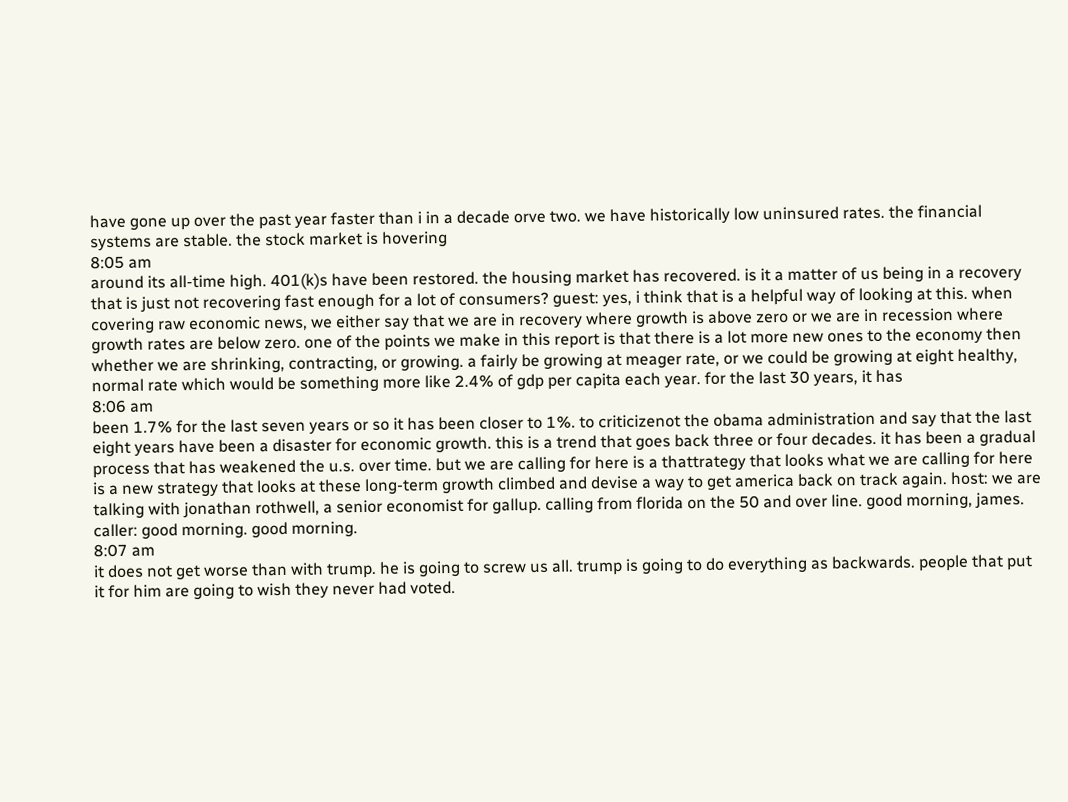have gone up over the past year faster than i in a decade orve two. we have historically low uninsured rates. the financial systems are stable. the stock market is hovering
8:05 am
around its all-time high. 401(k)s have been restored. the housing market has recovered. is it a matter of us being in a recovery that is just not recovering fast enough for a lot of consumers? guest: yes, i think that is a helpful way of looking at this. when covering raw economic news, we either say that we are in recovery where growth is above zero or we are in recession where growth rates are below zero. one of the points we make in this report is that there is a lot more new ones to the economy then whether we are shrinking, contracting, or growing. a fairly be growing at meager rate, or we could be growing at eight healthy, normal rate which would be something more like 2.4% of gdp per capita each year. for the last 30 years, it has
8:06 am
been 1.7% for the last seven years or so it has been closer to 1%. to criticizenot the obama administration and say that the last eight years have been a disaster for economic growth. this is a trend that goes back three or four decades. it has been a gradual process that has weakened the u.s. over time. but we are calling for here is a thattrategy that looks what we are calling for here is a new strategy that looks at these long-term growth climbed and devise a way to get america back on track again. host: we are talking with jonathan rothwell, a senior economist for gallup. calling from florida on the 50 and over line. good morning, james. caller: good morning. good morning.
8:07 am
it does not get worse than with trump. he is going to screw us all. trump is going to do everything as backwards. people that put it for him are going to wish they never had voted.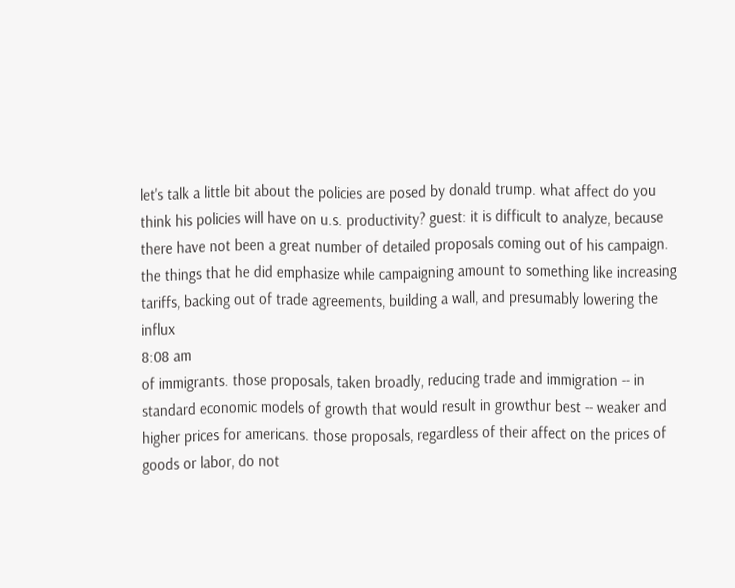let's talk a little bit about the policies are posed by donald trump. what affect do you think his policies will have on u.s. productivity? guest: it is difficult to analyze, because there have not been a great number of detailed proposals coming out of his campaign. the things that he did emphasize while campaigning amount to something like increasing tariffs, backing out of trade agreements, building a wall, and presumably lowering the influx
8:08 am
of immigrants. those proposals, taken broadly, reducing trade and immigration -- in standard economic models of growth that would result in growthur best -- weaker and higher prices for americans. those proposals, regardless of their affect on the prices of goods or labor, do not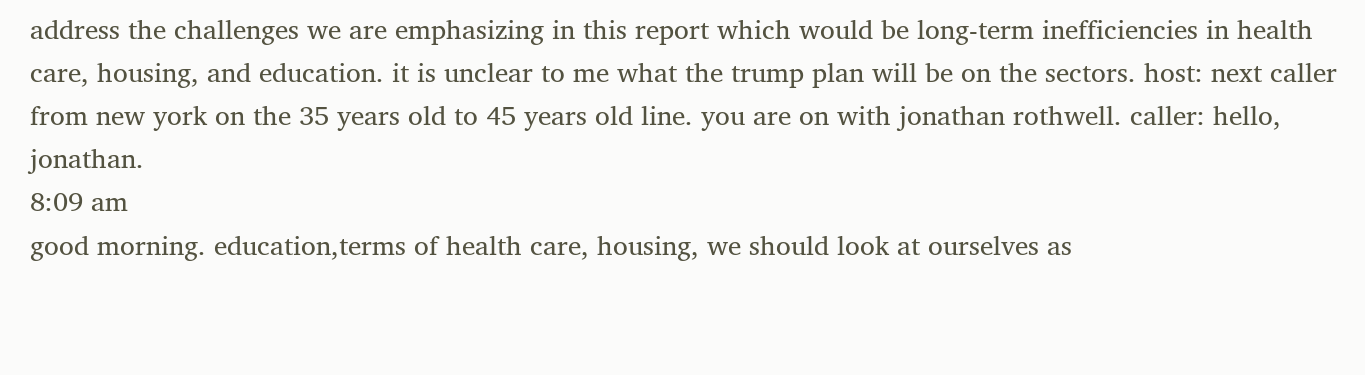address the challenges we are emphasizing in this report which would be long-term inefficiencies in health care, housing, and education. it is unclear to me what the trump plan will be on the sectors. host: next caller from new york on the 35 years old to 45 years old line. you are on with jonathan rothwell. caller: hello, jonathan.
8:09 am
good morning. education,terms of health care, housing, we should look at ourselves as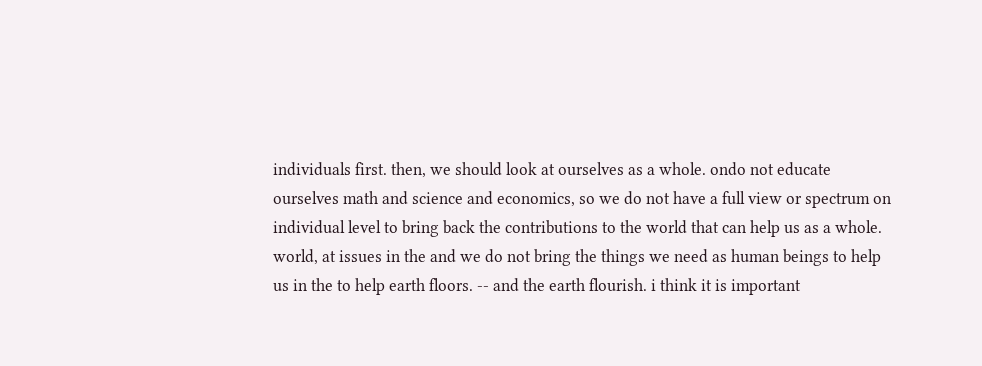individuals first. then, we should look at ourselves as a whole. ondo not educate ourselves math and science and economics, so we do not have a full view or spectrum on individual level to bring back the contributions to the world that can help us as a whole. world, at issues in the and we do not bring the things we need as human beings to help us in the to help earth floors. -- and the earth flourish. i think it is important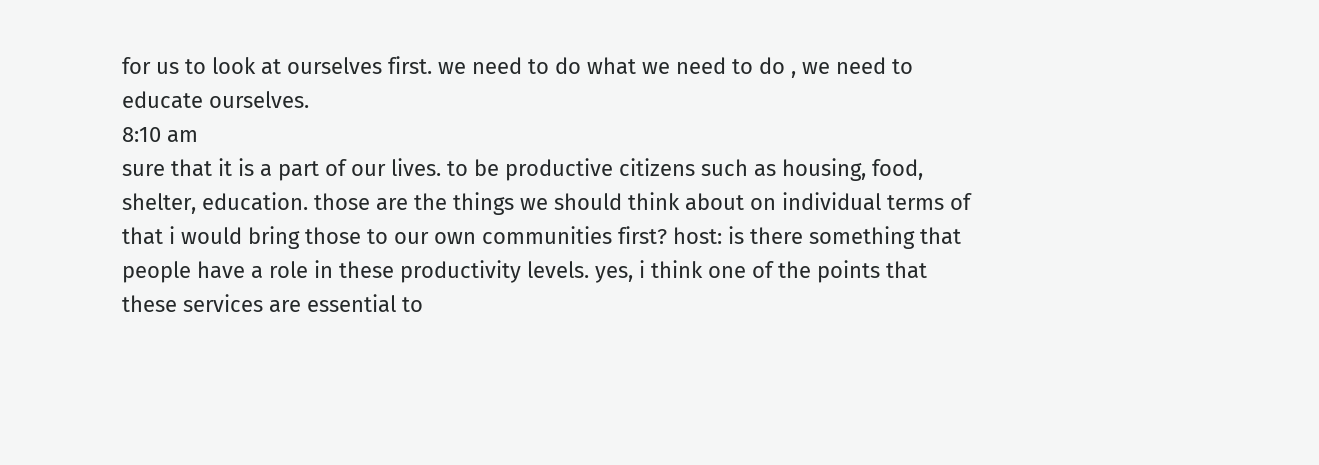for us to look at ourselves first. we need to do what we need to do , we need to educate ourselves.
8:10 am
sure that it is a part of our lives. to be productive citizens such as housing, food, shelter, education. those are the things we should think about on individual terms of that i would bring those to our own communities first? host: is there something that people have a role in these productivity levels. yes, i think one of the points that these services are essential to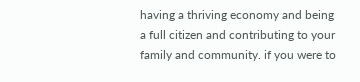having a thriving economy and being a full citizen and contributing to your family and community. if you were to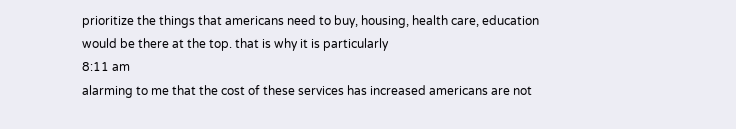prioritize the things that americans need to buy, housing, health care, education would be there at the top. that is why it is particularly
8:11 am
alarming to me that the cost of these services has increased americans are not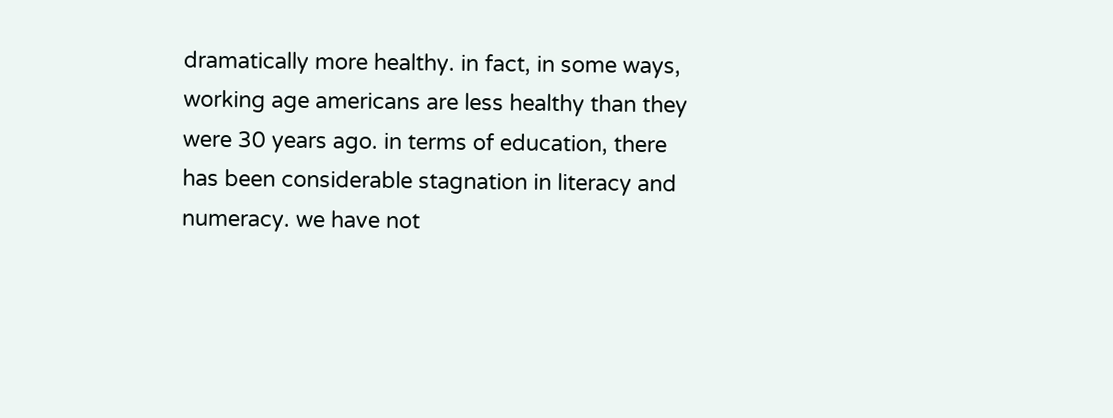dramatically more healthy. in fact, in some ways, working age americans are less healthy than they were 30 years ago. in terms of education, there has been considerable stagnation in literacy and numeracy. we have not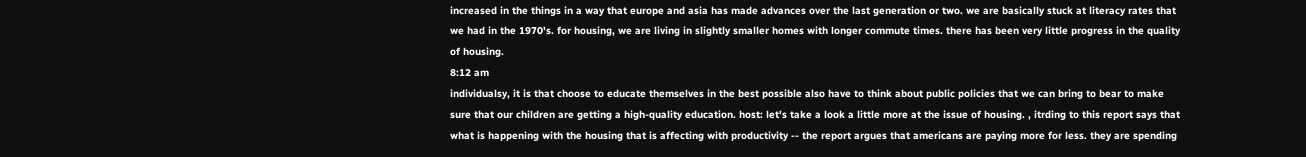increased in the things in a way that europe and asia has made advances over the last generation or two. we are basically stuck at literacy rates that we had in the 1970's. for housing, we are living in slightly smaller homes with longer commute times. there has been very little progress in the quality of housing.
8:12 am
individualsy, it is that choose to educate themselves in the best possible also have to think about public policies that we can bring to bear to make sure that our children are getting a high-quality education. host: let's take a look a little more at the issue of housing. , itrding to this report says that what is happening with the housing that is affecting with productivity -- the report argues that americans are paying more for less. they are spending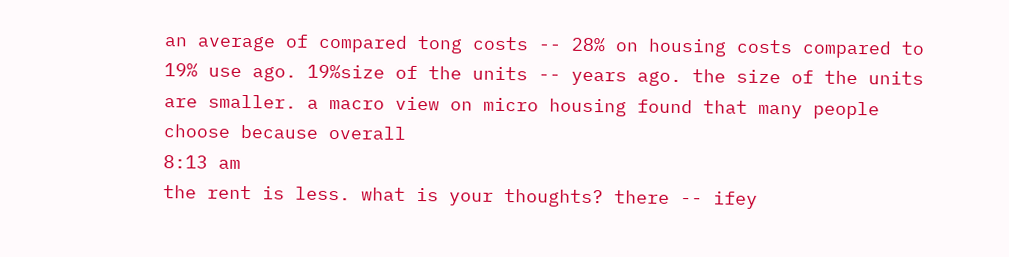an average of compared tong costs -- 28% on housing costs compared to 19% use ago. 19%size of the units -- years ago. the size of the units are smaller. a macro view on micro housing found that many people choose because overall
8:13 am
the rent is less. what is your thoughts? there -- ifey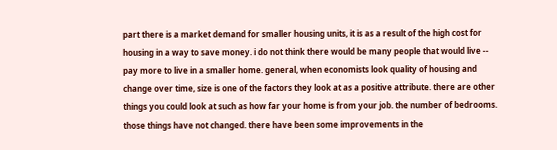part there is a market demand for smaller housing units, it is as a result of the high cost for housing in a way to save money. i do not think there would be many people that would live -- pay more to live in a smaller home. general, when economists look quality of housing and change over time, size is one of the factors they look at as a positive attribute. there are other things you could look at such as how far your home is from your job. the number of bedrooms. those things have not changed. there have been some improvements in the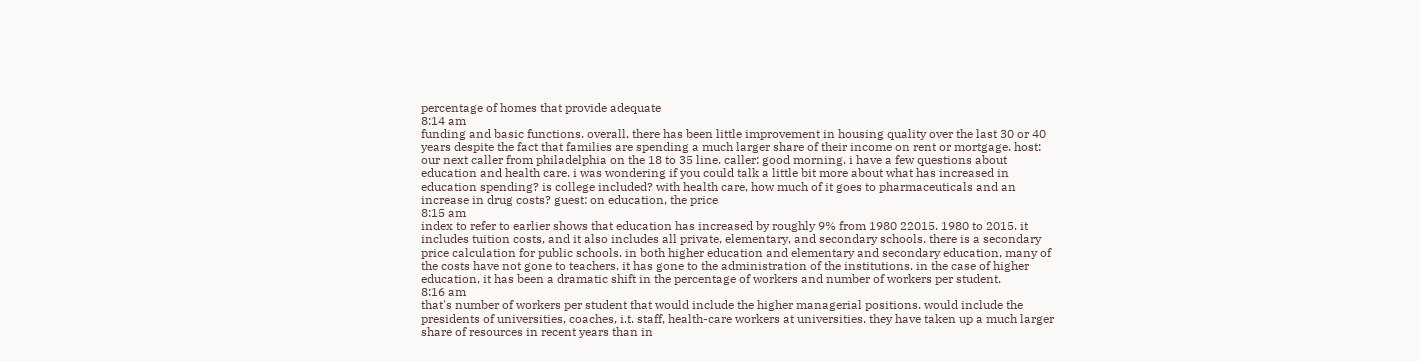percentage of homes that provide adequate
8:14 am
funding and basic functions. overall, there has been little improvement in housing quality over the last 30 or 40 years despite the fact that families are spending a much larger share of their income on rent or mortgage. host: our next caller from philadelphia on the 18 to 35 line. caller: good morning. i have a few questions about education and health care. i was wondering if you could talk a little bit more about what has increased in education spending? is college included? with health care, how much of it goes to pharmaceuticals and an increase in drug costs? guest: on education, the price
8:15 am
index to refer to earlier shows that education has increased by roughly 9% from 1980 22015. 1980 to 2015. it includes tuition costs, and it also includes all private, elementary, and secondary schools. there is a secondary price calculation for public schools. in both higher education and elementary and secondary education, many of the costs have not gone to teachers. it has gone to the administration of the institutions. in the case of higher education, it has been a dramatic shift in the percentage of workers and number of workers per student.
8:16 am
that's number of workers per student that would include the higher managerial positions. would include the presidents of universities, coaches, i.t. staff, health-care workers at universities. they have taken up a much larger share of resources in recent years than in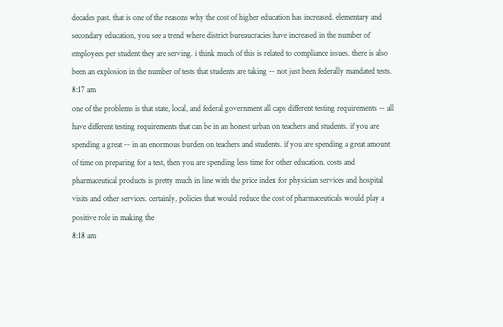decades past. that is one of the reasons why the cost of higher education has increased. elementary and secondary education, you see a trend where district bureaucracies have increased in the number of employees per student they are serving. i think much of this is related to compliance issues. there is also been an explosion in the number of tests that students are taking -- not just been federally mandated tests.
8:17 am
one of the problems is that state, local, and federal government all caps different testing requirements -- all have different testing requirements that can be in an honest urban on teachers and students. if you are spending a great -- in an enormous burden on teachers and students. if you are spending a great amount of time on preparing for a test, then you are spending less time for other education. costs and pharmaceutical products is pretty much in line with the price index for physician services and hospital visits and other services. certainly, policies that would reduce the cost of pharmaceuticals would play a positive role in making the
8:18 am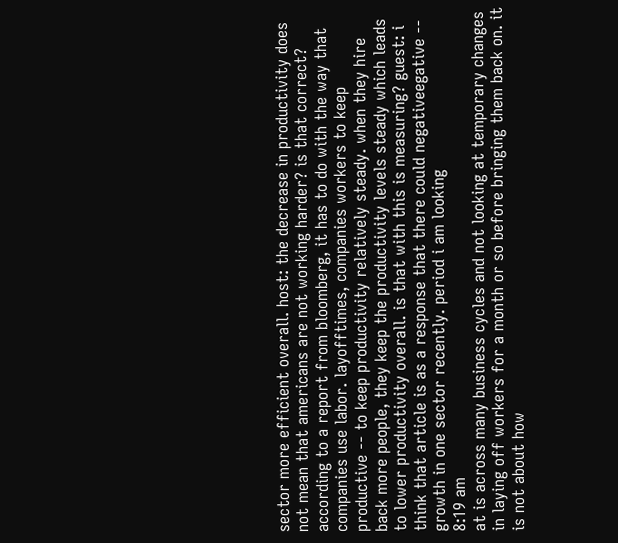sector more efficient overall. host: the decrease in productivity does not mean that americans are not working harder? is that correct? according to a report from bloomberg, it has to do with the way that companies use labor. layofftimes, companies workers to keep productive -- to keep productivity relatively steady. when they hire back more people, they keep the productivity levels steady which leads to lower productivity overall. is that with this is measuring? guest: i think that article is as a response that there could negativeegative -- growth in one sector recently. period i am looking
8:19 am
at is across many business cycles and not looking at temporary changes in laying off workers for a month or so before bringing them back on. it is not about how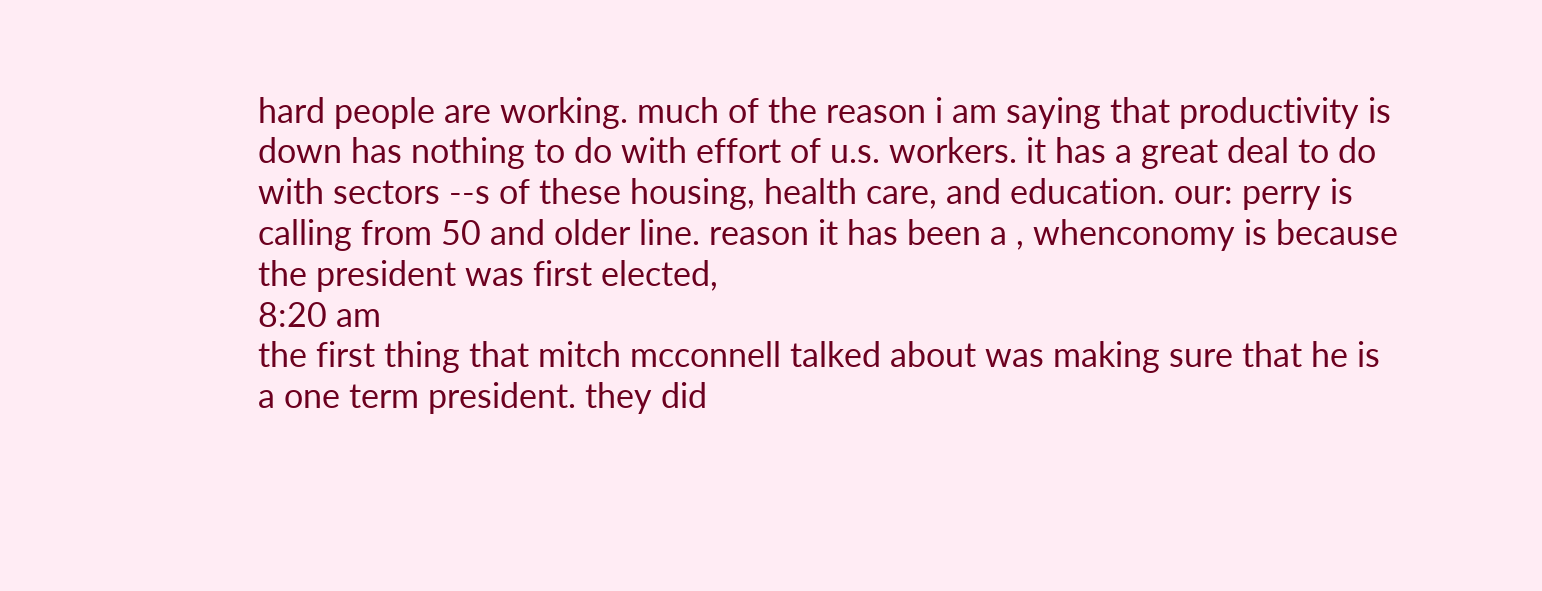hard people are working. much of the reason i am saying that productivity is down has nothing to do with effort of u.s. workers. it has a great deal to do with sectors --s of these housing, health care, and education. our: perry is calling from 50 and older line. reason it has been a , whenconomy is because the president was first elected,
8:20 am
the first thing that mitch mcconnell talked about was making sure that he is a one term president. they did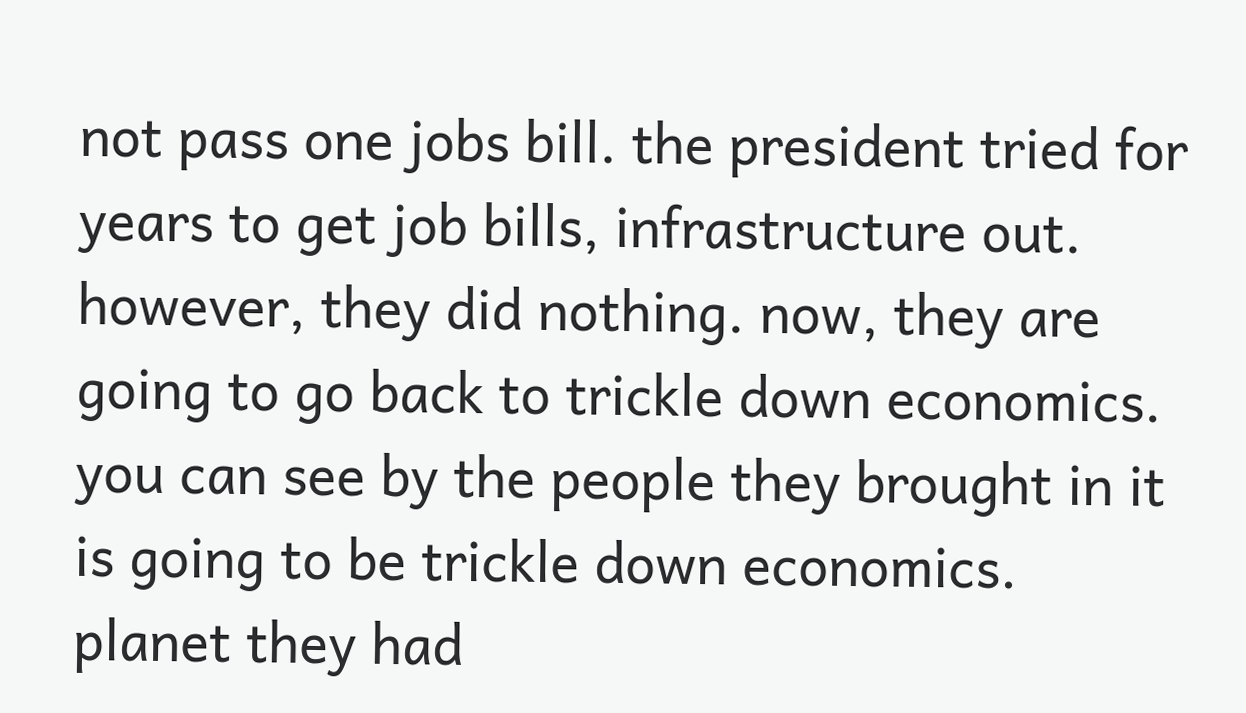not pass one jobs bill. the president tried for years to get job bills, infrastructure out. however, they did nothing. now, they are going to go back to trickle down economics. you can see by the people they brought in it is going to be trickle down economics. planet they had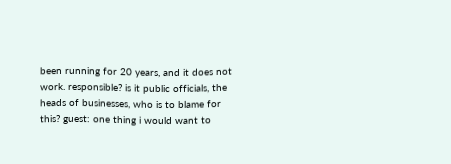been running for 20 years, and it does not work. responsible? is it public officials, the heads of businesses, who is to blame for this? guest: one thing i would want to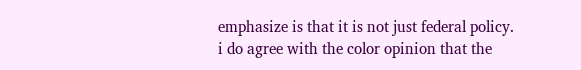emphasize is that it is not just federal policy. i do agree with the color opinion that the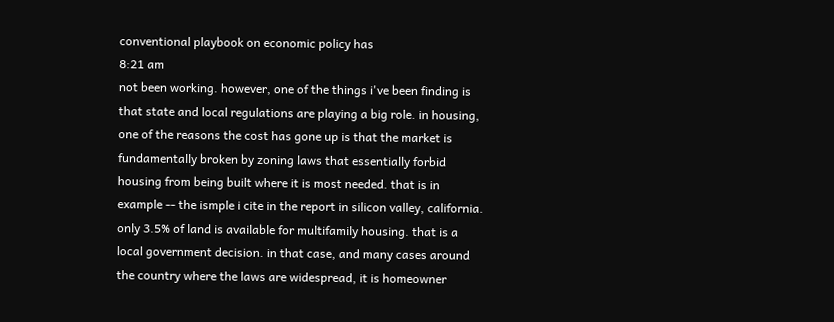conventional playbook on economic policy has
8:21 am
not been working. however, one of the things i've been finding is that state and local regulations are playing a big role. in housing, one of the reasons the cost has gone up is that the market is fundamentally broken by zoning laws that essentially forbid housing from being built where it is most needed. that is in example -- the ismple i cite in the report in silicon valley, california. only 3.5% of land is available for multifamily housing. that is a local government decision. in that case, and many cases around the country where the laws are widespread, it is homeowner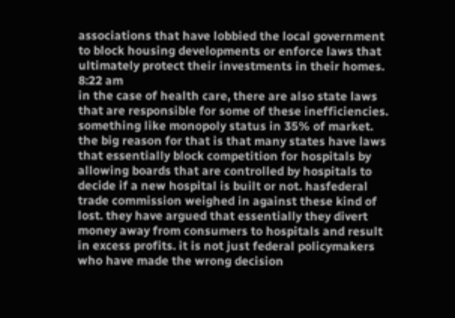associations that have lobbied the local government to block housing developments or enforce laws that ultimately protect their investments in their homes.
8:22 am
in the case of health care, there are also state laws that are responsible for some of these inefficiencies. something like monopoly status in 35% of market. the big reason for that is that many states have laws that essentially block competition for hospitals by allowing boards that are controlled by hospitals to decide if a new hospital is built or not. hasfederal trade commission weighed in against these kind of lost. they have argued that essentially they divert money away from consumers to hospitals and result in excess profits. it is not just federal policymakers who have made the wrong decision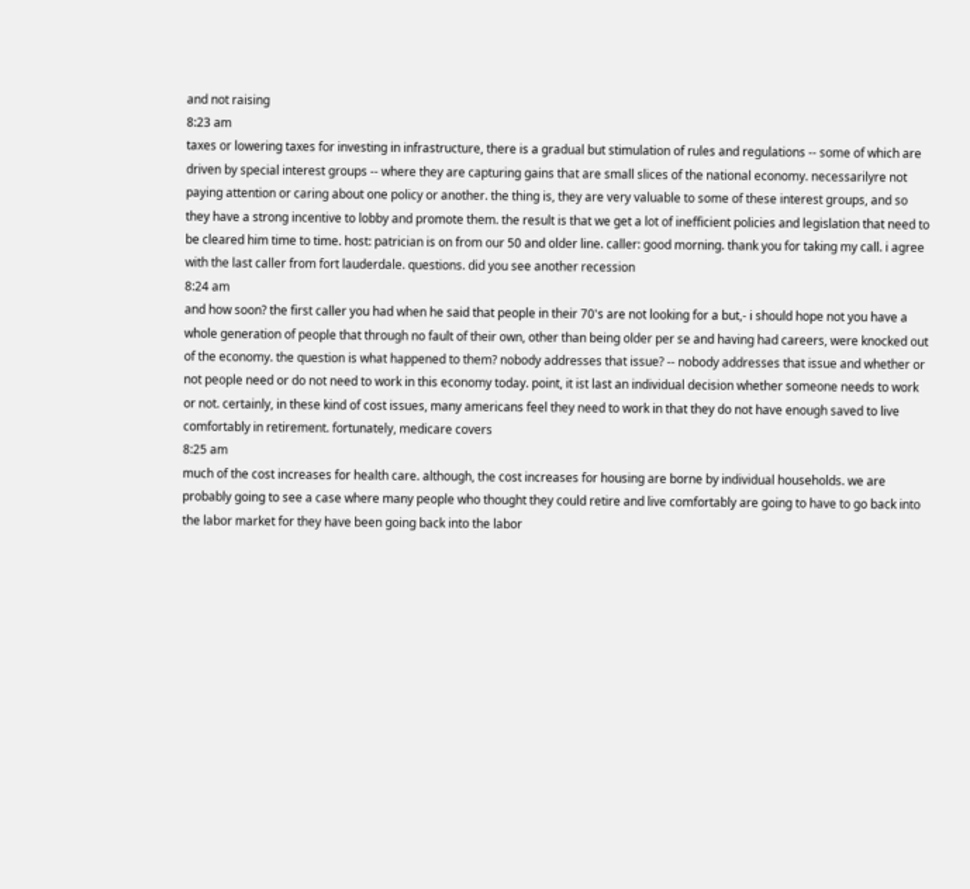and not raising
8:23 am
taxes or lowering taxes for investing in infrastructure, there is a gradual but stimulation of rules and regulations -- some of which are driven by special interest groups -- where they are capturing gains that are small slices of the national economy. necessarilyre not paying attention or caring about one policy or another. the thing is, they are very valuable to some of these interest groups, and so they have a strong incentive to lobby and promote them. the result is that we get a lot of inefficient policies and legislation that need to be cleared him time to time. host: patrician is on from our 50 and older line. caller: good morning. thank you for taking my call. i agree with the last caller from fort lauderdale. questions. did you see another recession
8:24 am
and how soon? the first caller you had when he said that people in their 70's are not looking for a but,- i should hope not you have a whole generation of people that through no fault of their own, other than being older per se and having had careers, were knocked out of the economy. the question is what happened to them? nobody addresses that issue? -- nobody addresses that issue and whether or not people need or do not need to work in this economy today. point, it ist last an individual decision whether someone needs to work or not. certainly, in these kind of cost issues, many americans feel they need to work in that they do not have enough saved to live comfortably in retirement. fortunately, medicare covers
8:25 am
much of the cost increases for health care. although, the cost increases for housing are borne by individual households. we are probably going to see a case where many people who thought they could retire and live comfortably are going to have to go back into the labor market for they have been going back into the labor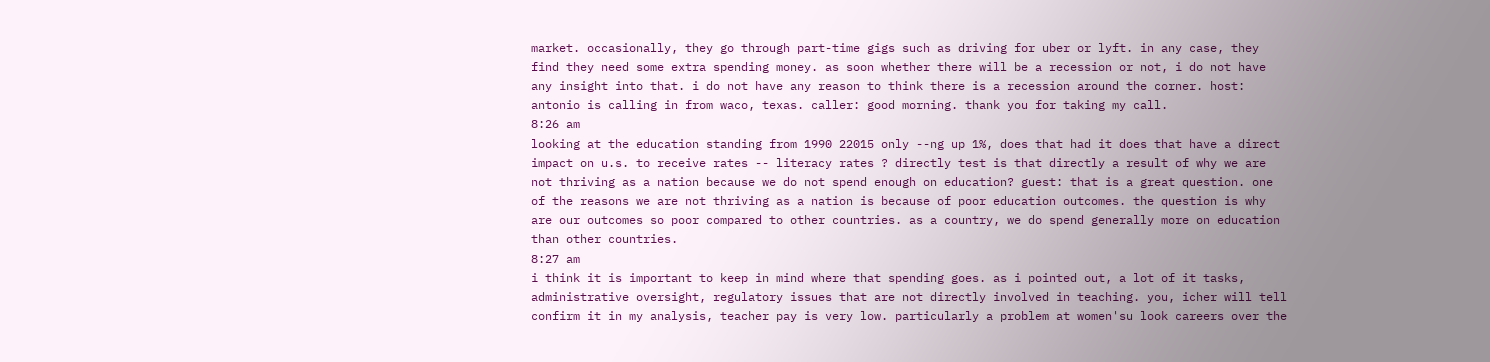market. occasionally, they go through part-time gigs such as driving for uber or lyft. in any case, they find they need some extra spending money. as soon whether there will be a recession or not, i do not have any insight into that. i do not have any reason to think there is a recession around the corner. host: antonio is calling in from waco, texas. caller: good morning. thank you for taking my call.
8:26 am
looking at the education standing from 1990 22015 only --ng up 1%, does that had it does that have a direct impact on u.s. to receive rates -- literacy rates ? directly test is that directly a result of why we are not thriving as a nation because we do not spend enough on education? guest: that is a great question. one of the reasons we are not thriving as a nation is because of poor education outcomes. the question is why are our outcomes so poor compared to other countries. as a country, we do spend generally more on education than other countries.
8:27 am
i think it is important to keep in mind where that spending goes. as i pointed out, a lot of it tasks, administrative oversight, regulatory issues that are not directly involved in teaching. you, icher will tell confirm it in my analysis, teacher pay is very low. particularly a problem at women'su look careers over the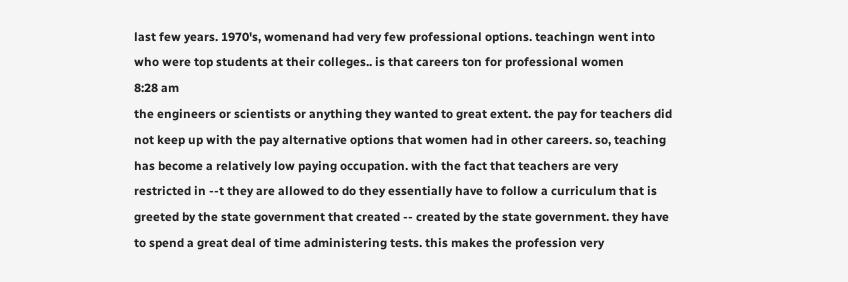last few years. 1970's, womenand had very few professional options. teachingn went into who were top students at their colleges.. is that careers ton for professional women
8:28 am
the engineers or scientists or anything they wanted to great extent. the pay for teachers did not keep up with the pay alternative options that women had in other careers. so, teaching has become a relatively low paying occupation. with the fact that teachers are very restricted in --t they are allowed to do they essentially have to follow a curriculum that is greeted by the state government that created -- created by the state government. they have to spend a great deal of time administering tests. this makes the profession very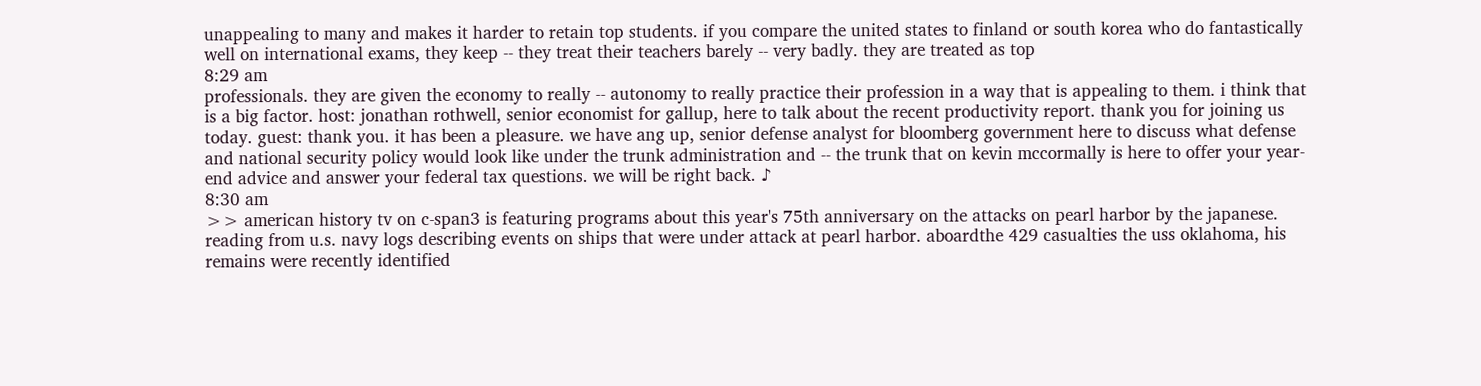unappealing to many and makes it harder to retain top students. if you compare the united states to finland or south korea who do fantastically well on international exams, they keep -- they treat their teachers barely -- very badly. they are treated as top
8:29 am
professionals. they are given the economy to really -- autonomy to really practice their profession in a way that is appealing to them. i think that is a big factor. host: jonathan rothwell, senior economist for gallup, here to talk about the recent productivity report. thank you for joining us today. guest: thank you. it has been a pleasure. we have ang up, senior defense analyst for bloomberg government here to discuss what defense and national security policy would look like under the trunk administration and -- the trunk that on kevin mccormally is here to offer your year-end advice and answer your federal tax questions. we will be right back. ♪
8:30 am
>> american history tv on c-span3 is featuring programs about this year's 75th anniversary on the attacks on pearl harbor by the japanese. reading from u.s. navy logs describing events on ships that were under attack at pearl harbor. aboardthe 429 casualties the uss oklahoma, his remains were recently identified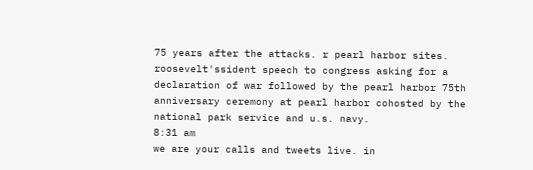75 years after the attacks. r pearl harbor sites. roosevelt'ssident speech to congress asking for a declaration of war followed by the pearl harbor 75th anniversary ceremony at pearl harbor cohosted by the national park service and u.s. navy.
8:31 am
we are your calls and tweets live. in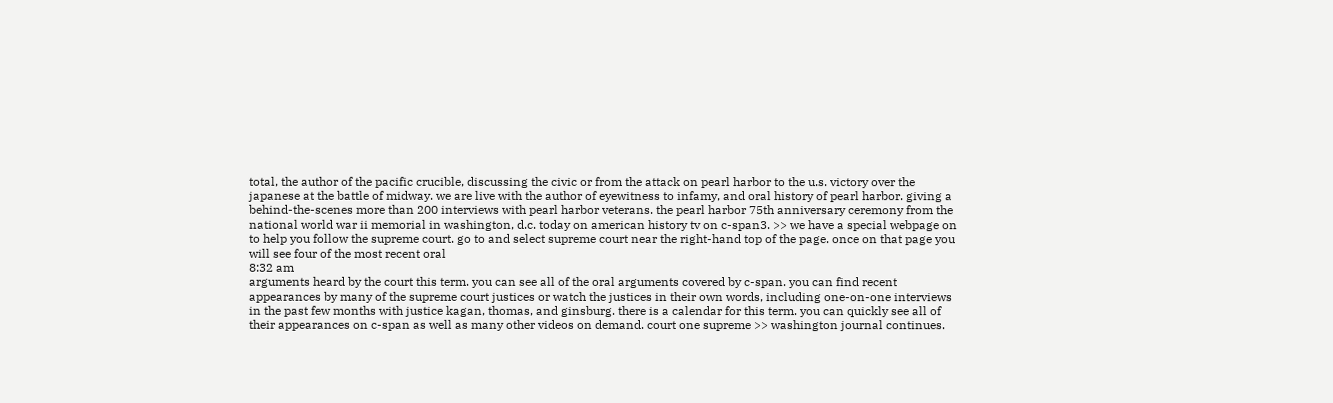total, the author of the pacific crucible, discussing the civic or from the attack on pearl harbor to the u.s. victory over the japanese at the battle of midway. we are live with the author of eyewitness to infamy, and oral history of pearl harbor. giving a behind-the-scenes more than 200 interviews with pearl harbor veterans. the pearl harbor 75th anniversary ceremony from the national world war ii memorial in washington, d.c. today on american history tv on c-span3. >> we have a special webpage on to help you follow the supreme court. go to and select supreme court near the right-hand top of the page. once on that page you will see four of the most recent oral
8:32 am
arguments heard by the court this term. you can see all of the oral arguments covered by c-span. you can find recent appearances by many of the supreme court justices or watch the justices in their own words, including one-on-one interviews in the past few months with justice kagan, thomas, and ginsburg. there is a calendar for this term. you can quickly see all of their appearances on c-span as well as many other videos on demand. court one supreme >> washington journal continues.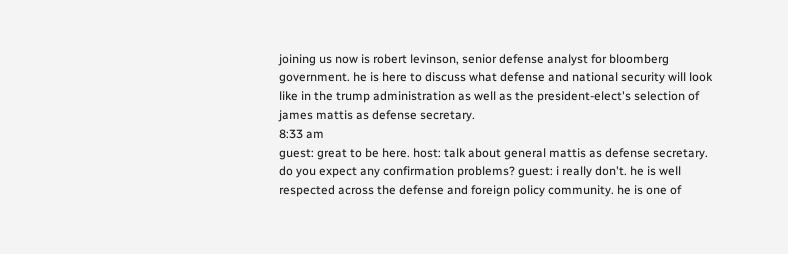joining us now is robert levinson, senior defense analyst for bloomberg government. he is here to discuss what defense and national security will look like in the trump administration as well as the president-elect's selection of james mattis as defense secretary.
8:33 am
guest: great to be here. host: talk about general mattis as defense secretary. do you expect any confirmation problems? guest: i really don't. he is well respected across the defense and foreign policy community. he is one of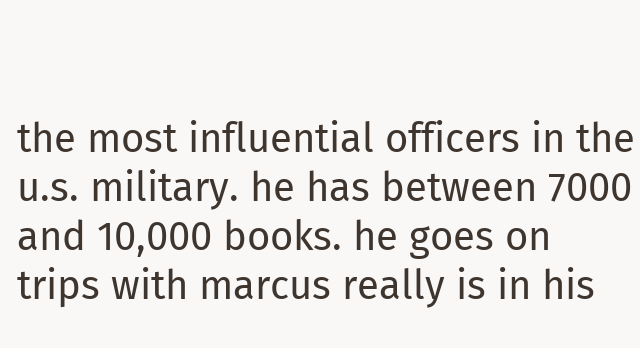the most influential officers in the u.s. military. he has between 7000 and 10,000 books. he goes on trips with marcus really is in his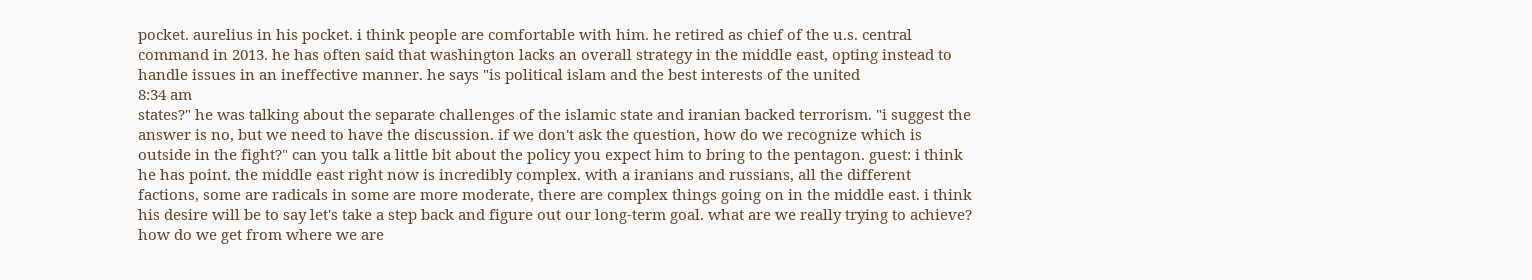pocket. aurelius in his pocket. i think people are comfortable with him. he retired as chief of the u.s. central command in 2013. he has often said that washington lacks an overall strategy in the middle east, opting instead to handle issues in an ineffective manner. he says "is political islam and the best interests of the united
8:34 am
states?" he was talking about the separate challenges of the islamic state and iranian backed terrorism. "i suggest the answer is no, but we need to have the discussion. if we don't ask the question, how do we recognize which is outside in the fight?" can you talk a little bit about the policy you expect him to bring to the pentagon. guest: i think he has point. the middle east right now is incredibly complex. with a iranians and russians, all the different factions, some are radicals in some are more moderate, there are complex things going on in the middle east. i think his desire will be to say let's take a step back and figure out our long-term goal. what are we really trying to achieve? how do we get from where we are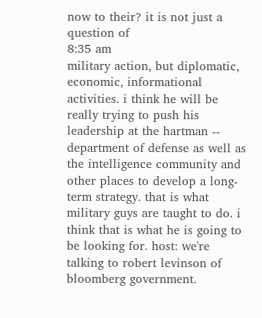now to their? it is not just a question of
8:35 am
military action, but diplomatic, economic, informational activities. i think he will be really trying to push his leadership at the hartman -- department of defense as well as the intelligence community and other places to develop a long-term strategy. that is what military guys are taught to do. i think that is what he is going to be looking for. host: we're talking to robert levinson of bloomberg government.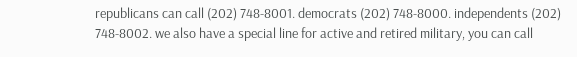republicans can call (202) 748-8001. democrats (202) 748-8000. independents (202) 748-8002. we also have a special line for active and retired military, you can call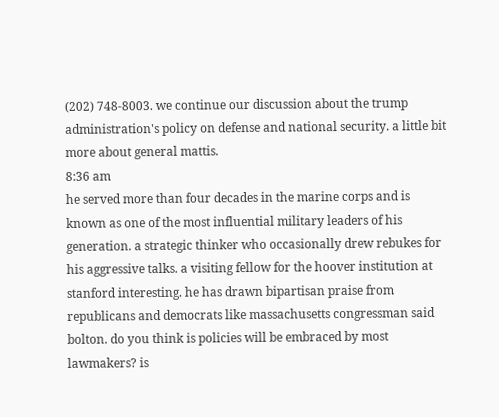(202) 748-8003. we continue our discussion about the trump administration's policy on defense and national security. a little bit more about general mattis.
8:36 am
he served more than four decades in the marine corps and is known as one of the most influential military leaders of his generation. a strategic thinker who occasionally drew rebukes for his aggressive talks. a visiting fellow for the hoover institution at stanford interesting. he has drawn bipartisan praise from republicans and democrats like massachusetts congressman said bolton. do you think is policies will be embraced by most lawmakers? is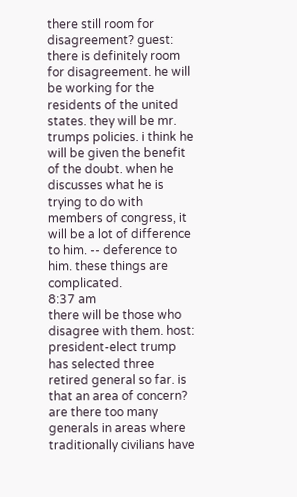there still room for disagreement? guest: there is definitely room for disagreement. he will be working for the residents of the united states. they will be mr. trumps policies. i think he will be given the benefit of the doubt. when he discusses what he is trying to do with members of congress, it will be a lot of difference to him. -- deference to him. these things are complicated.
8:37 am
there will be those who disagree with them. host: president-elect trump has selected three retired general so far. is that an area of concern? are there too many generals in areas where traditionally civilians have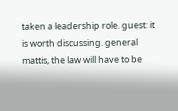taken a leadership role. guest: it is worth discussing. general mattis, the law will have to be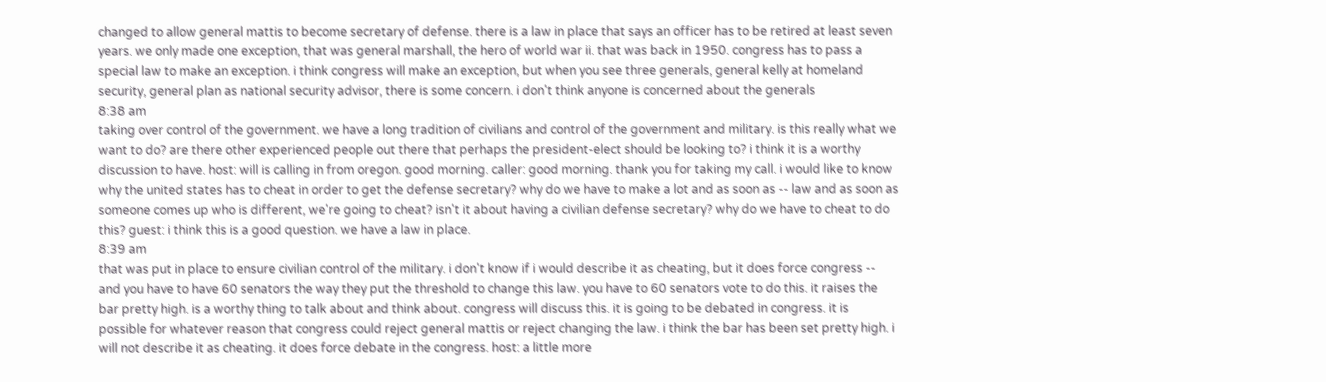changed to allow general mattis to become secretary of defense. there is a law in place that says an officer has to be retired at least seven years. we only made one exception, that was general marshall, the hero of world war ii. that was back in 1950. congress has to pass a special law to make an exception. i think congress will make an exception, but when you see three generals, general kelly at homeland security, general plan as national security advisor, there is some concern. i don't think anyone is concerned about the generals
8:38 am
taking over control of the government. we have a long tradition of civilians and control of the government and military. is this really what we want to do? are there other experienced people out there that perhaps the president-elect should be looking to? i think it is a worthy discussion to have. host: will is calling in from oregon. good morning. caller: good morning. thank you for taking my call. i would like to know why the united states has to cheat in order to get the defense secretary? why do we have to make a lot and as soon as -- law and as soon as someone comes up who is different, we're going to cheat? isn't it about having a civilian defense secretary? why do we have to cheat to do this? guest: i think this is a good question. we have a law in place.
8:39 am
that was put in place to ensure civilian control of the military. i don't know if i would describe it as cheating, but it does force congress -- and you have to have 60 senators the way they put the threshold to change this law. you have to 60 senators vote to do this. it raises the bar pretty high. is a worthy thing to talk about and think about. congress will discuss this. it is going to be debated in congress. it is possible for whatever reason that congress could reject general mattis or reject changing the law. i think the bar has been set pretty high. i will not describe it as cheating. it does force debate in the congress. host: a little more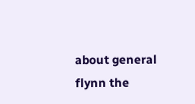about general flynn the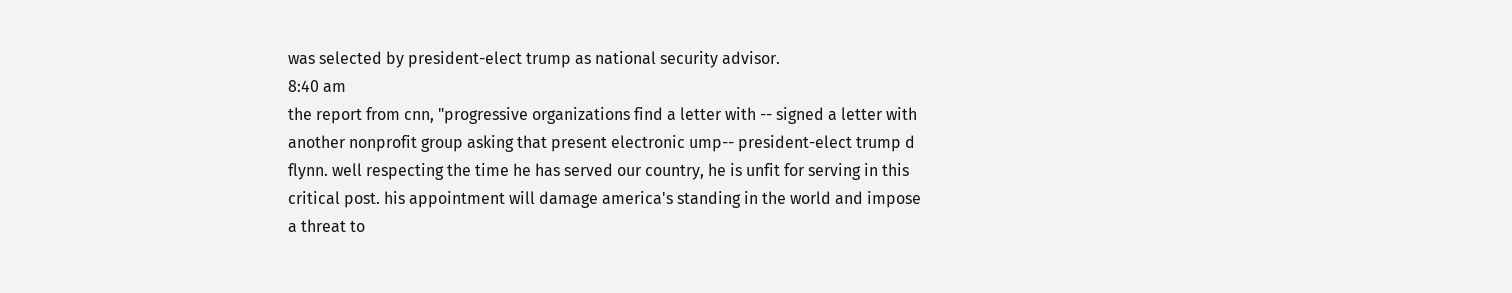was selected by president-elect trump as national security advisor.
8:40 am
the report from cnn, "progressive organizations find a letter with -- signed a letter with another nonprofit group asking that present electronic ump-- president-elect trump d flynn. well respecting the time he has served our country, he is unfit for serving in this critical post. his appointment will damage america's standing in the world and impose a threat to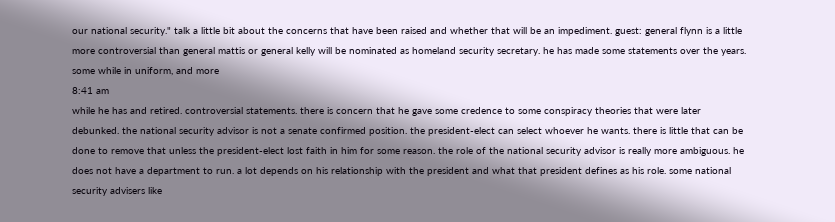our national security." talk a little bit about the concerns that have been raised and whether that will be an impediment. guest: general flynn is a little more controversial than general mattis or general kelly will be nominated as homeland security secretary. he has made some statements over the years. some while in uniform, and more
8:41 am
while he has and retired. controversial statements. there is concern that he gave some credence to some conspiracy theories that were later debunked. the national security advisor is not a senate confirmed position. the president-elect can select whoever he wants. there is little that can be done to remove that unless the president-elect lost faith in him for some reason. the role of the national security advisor is really more ambiguous. he does not have a department to run. a lot depends on his relationship with the president and what that president defines as his role. some national security advisers like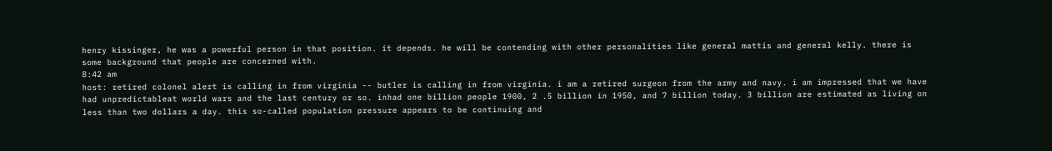henry kissinger, he was a powerful person in that position. it depends. he will be contending with other personalities like general mattis and general kelly. there is some background that people are concerned with.
8:42 am
host: retired colonel alert is calling in from virginia -- butler is calling in from virginia. i am a retired surgeon from the army and navy. i am impressed that we have had unpredictableat world wars and the last century or so. inhad one billion people 1900, 2 .5 billion in 1950, and 7 billion today. 3 billion are estimated as living on less than two dollars a day. this so-called population pressure appears to be continuing and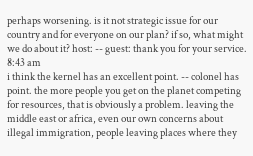perhaps worsening. is it not strategic issue for our country and for everyone on our plan? if so, what might we do about it? host: -- guest: thank you for your service.
8:43 am
i think the kernel has an excellent point. -- colonel has point. the more people you get on the planet competing for resources, that is obviously a problem. leaving the middle east or africa, even our own concerns about illegal immigration, people leaving places where they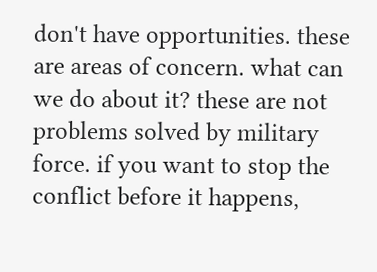don't have opportunities. these are areas of concern. what can we do about it? these are not problems solved by military force. if you want to stop the conflict before it happens,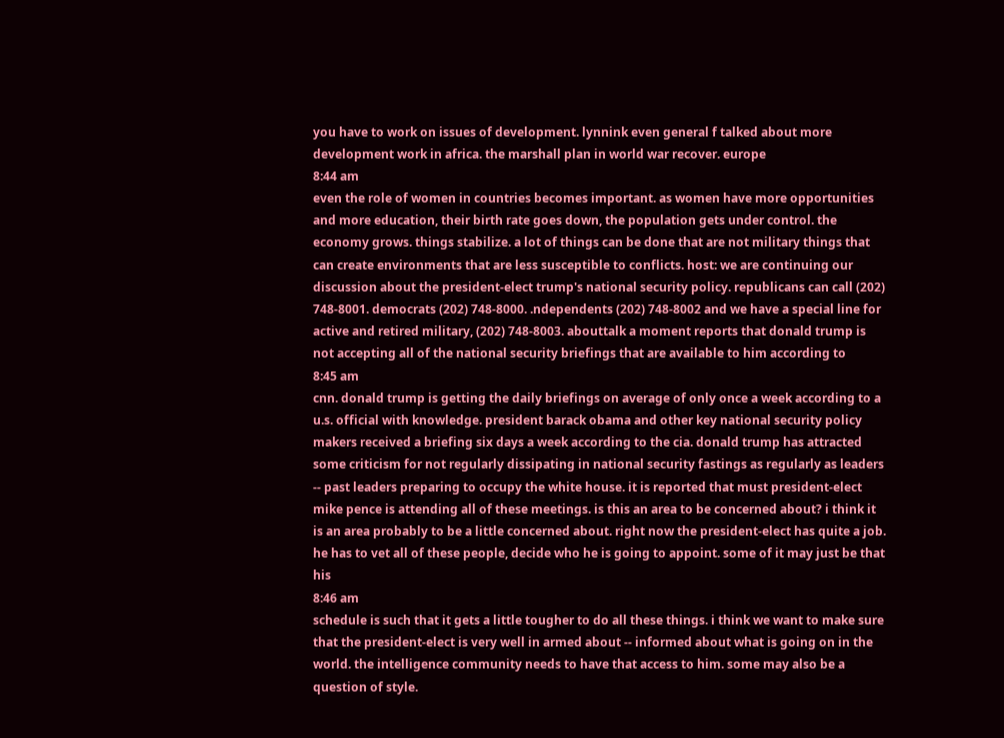you have to work on issues of development. lynnink even general f talked about more development work in africa. the marshall plan in world war recover. europe
8:44 am
even the role of women in countries becomes important. as women have more opportunities and more education, their birth rate goes down, the population gets under control. the economy grows. things stabilize. a lot of things can be done that are not military things that can create environments that are less susceptible to conflicts. host: we are continuing our discussion about the president-elect trump's national security policy. republicans can call (202) 748-8001. democrats (202) 748-8000. .ndependents (202) 748-8002 and we have a special line for active and retired military, (202) 748-8003. abouttalk a moment reports that donald trump is not accepting all of the national security briefings that are available to him according to
8:45 am
cnn. donald trump is getting the daily briefings on average of only once a week according to a u.s. official with knowledge. president barack obama and other key national security policy makers received a briefing six days a week according to the cia. donald trump has attracted some criticism for not regularly dissipating in national security fastings as regularly as leaders -- past leaders preparing to occupy the white house. it is reported that must president-elect mike pence is attending all of these meetings. is this an area to be concerned about? i think it is an area probably to be a little concerned about. right now the president-elect has quite a job. he has to vet all of these people, decide who he is going to appoint. some of it may just be that his
8:46 am
schedule is such that it gets a little tougher to do all these things. i think we want to make sure that the president-elect is very well in armed about -- informed about what is going on in the world. the intelligence community needs to have that access to him. some may also be a question of style.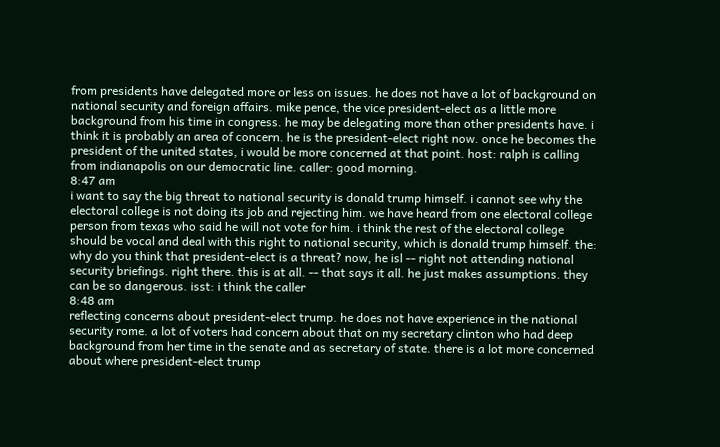from presidents have delegated more or less on issues. he does not have a lot of background on national security and foreign affairs. mike pence, the vice president-elect as a little more background from his time in congress. he may be delegating more than other presidents have. i think it is probably an area of concern. he is the president-elect right now. once he becomes the president of the united states, i would be more concerned at that point. host: ralph is calling from indianapolis on our democratic line. caller: good morning.
8:47 am
i want to say the big threat to national security is donald trump himself. i cannot see why the electoral college is not doing its job and rejecting him. we have heard from one electoral college person from texas who said he will not vote for him. i think the rest of the electoral college should be vocal and deal with this right to national security, which is donald trump himself. the: why do you think that president-elect is a threat? now, he isl -- right not attending national security briefings. right there. this is at all. -- that says it all. he just makes assumptions. they can be so dangerous. isst: i think the caller
8:48 am
reflecting concerns about president-elect trump. he does not have experience in the national security rome. a lot of voters had concern about that on my secretary clinton who had deep background from her time in the senate and as secretary of state. there is a lot more concerned about where president-elect trump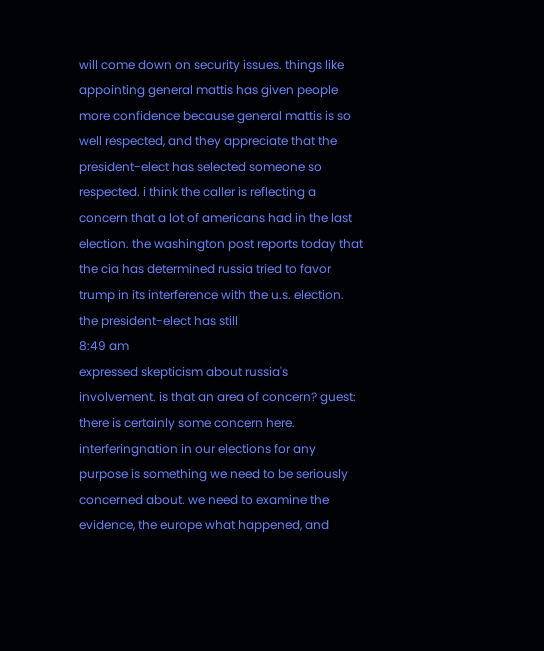will come down on security issues. things like appointing general mattis has given people more confidence because general mattis is so well respected, and they appreciate that the president-elect has selected someone so respected. i think the caller is reflecting a concern that a lot of americans had in the last election. the washington post reports today that the cia has determined russia tried to favor trump in its interference with the u.s. election. the president-elect has still
8:49 am
expressed skepticism about russia's involvement. is that an area of concern? guest: there is certainly some concern here. interferingnation in our elections for any purpose is something we need to be seriously concerned about. we need to examine the evidence, the europe what happened, and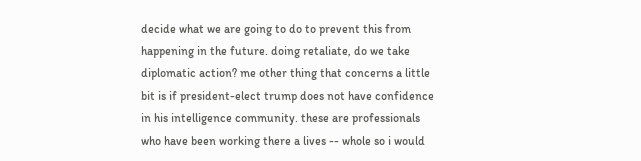decide what we are going to do to prevent this from happening in the future. doing retaliate, do we take diplomatic action? me other thing that concerns a little bit is if president-elect trump does not have confidence in his intelligence community. these are professionals who have been working there a lives -- whole so i would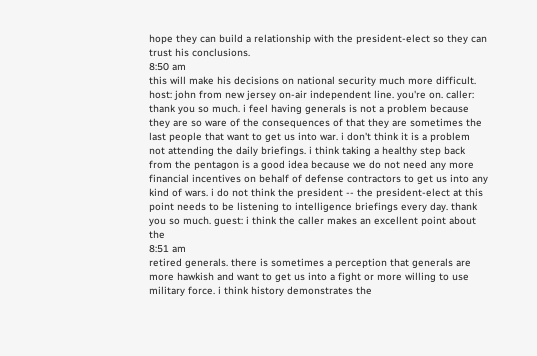hope they can build a relationship with the president-elect so they can trust his conclusions.
8:50 am
this will make his decisions on national security much more difficult. host: john from new jersey on-air independent line. you're on. caller: thank you so much. i feel having generals is not a problem because they are so ware of the consequences of that they are sometimes the last people that want to get us into war. i don't think it is a problem not attending the daily briefings. i think taking a healthy step back from the pentagon is a good idea because we do not need any more financial incentives on behalf of defense contractors to get us into any kind of wars. i do not think the president -- the president-elect at this point needs to be listening to intelligence briefings every day. thank you so much. guest: i think the caller makes an excellent point about the
8:51 am
retired generals. there is sometimes a perception that generals are more hawkish and want to get us into a fight or more willing to use military force. i think history demonstrates the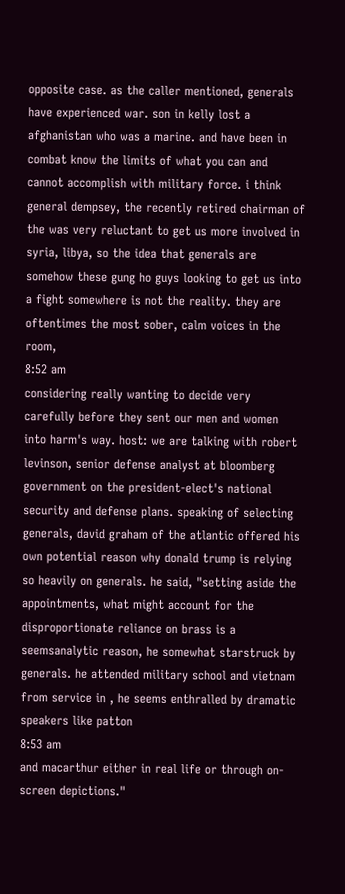opposite case. as the caller mentioned, generals have experienced war. son in kelly lost a afghanistan who was a marine. and have been in combat know the limits of what you can and cannot accomplish with military force. i think general dempsey, the recently retired chairman of the was very reluctant to get us more involved in syria, libya, so the idea that generals are somehow these gung ho guys looking to get us into a fight somewhere is not the reality. they are oftentimes the most sober, calm voices in the room,
8:52 am
considering really wanting to decide very carefully before they sent our men and women into harm's way. host: we are talking with robert levinson, senior defense analyst at bloomberg government on the president-elect's national security and defense plans. speaking of selecting generals, david graham of the atlantic offered his own potential reason why donald trump is relying so heavily on generals. he said, "setting aside the appointments, what might account for the disproportionate reliance on brass is a seemsanalytic reason, he somewhat starstruck by generals. he attended military school and vietnam from service in , he seems enthralled by dramatic speakers like patton
8:53 am
and macarthur either in real life or through on-screen depictions."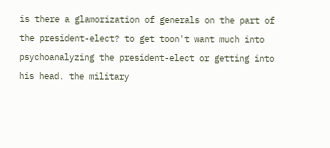is there a glamorization of generals on the part of the president-elect? to get toon't want much into psychoanalyzing the president-elect or getting into his head. the military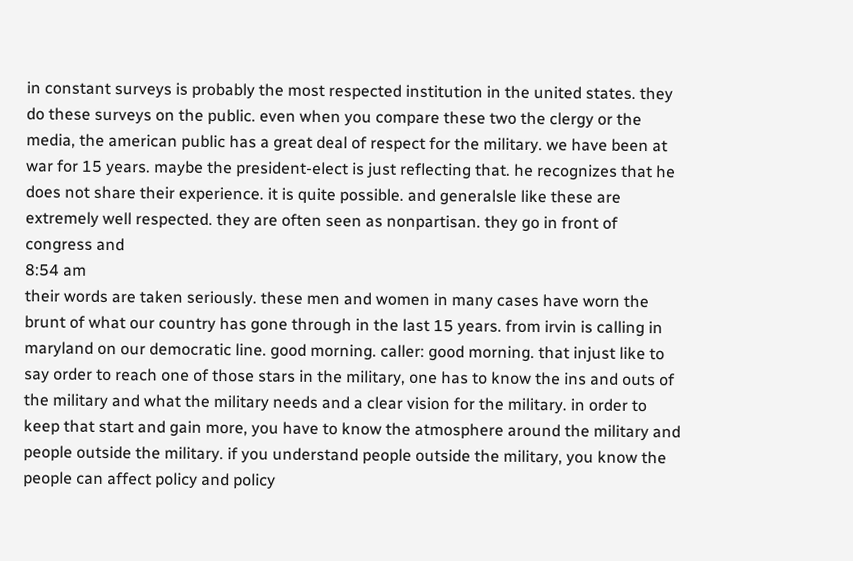in constant surveys is probably the most respected institution in the united states. they do these surveys on the public. even when you compare these two the clergy or the media, the american public has a great deal of respect for the military. we have been at war for 15 years. maybe the president-elect is just reflecting that. he recognizes that he does not share their experience. it is quite possible. and generalsle like these are extremely well respected. they are often seen as nonpartisan. they go in front of congress and
8:54 am
their words are taken seriously. these men and women in many cases have worn the brunt of what our country has gone through in the last 15 years. from irvin is calling in maryland on our democratic line. good morning. caller: good morning. that injust like to say order to reach one of those stars in the military, one has to know the ins and outs of the military and what the military needs and a clear vision for the military. in order to keep that start and gain more, you have to know the atmosphere around the military and people outside the military. if you understand people outside the military, you know the people can affect policy and policy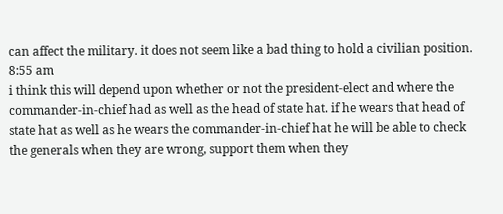can affect the military. it does not seem like a bad thing to hold a civilian position.
8:55 am
i think this will depend upon whether or not the president-elect and where the commander-in-chief had as well as the head of state hat. if he wears that head of state hat as well as he wears the commander-in-chief hat he will be able to check the generals when they are wrong, support them when they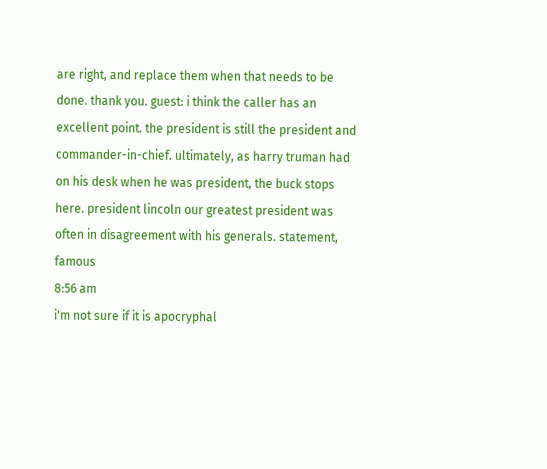are right, and replace them when that needs to be done. thank you. guest: i think the caller has an excellent point. the president is still the president and commander-in-chief. ultimately, as harry truman had on his desk when he was president, the buck stops here. president lincoln our greatest president was often in disagreement with his generals. statement, famous
8:56 am
i'm not sure if it is apocryphal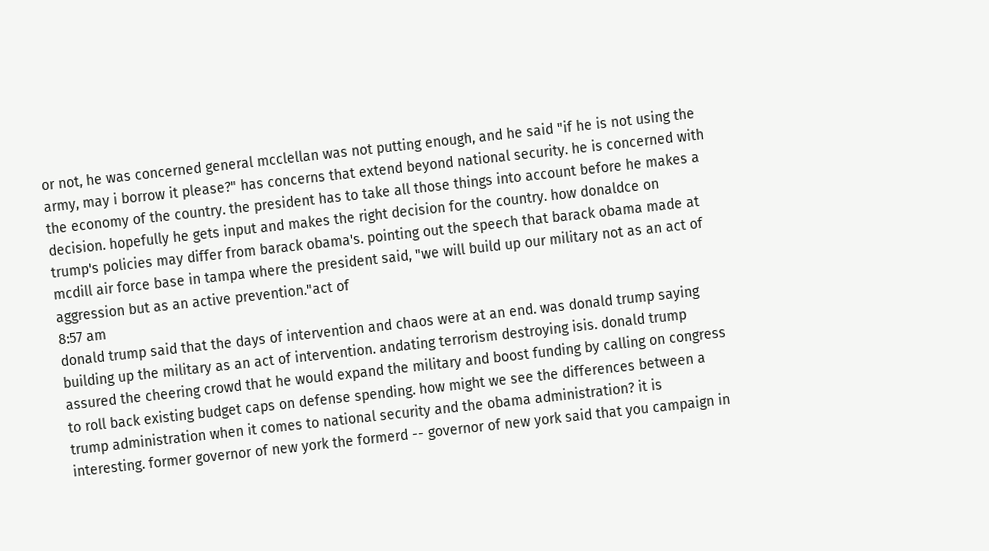or not, he was concerned general mcclellan was not putting enough, and he said "if he is not using the army, may i borrow it please?" has concerns that extend beyond national security. he is concerned with the economy of the country. the president has to take all those things into account before he makes a decision. hopefully he gets input and makes the right decision for the country. how donaldce on trump's policies may differ from barack obama's. pointing out the speech that barack obama made at mcdill air force base in tampa where the president said, "we will build up our military not as an act of aggression but as an active prevention."act of
8:57 am
donald trump said that the days of intervention and chaos were at an end. was donald trump saying building up the military as an act of intervention. andating terrorism destroying isis. donald trump assured the cheering crowd that he would expand the military and boost funding by calling on congress to roll back existing budget caps on defense spending. how might we see the differences between a trump administration when it comes to national security and the obama administration? it is interesting. former governor of new york the formerd -- governor of new york said that you campaign in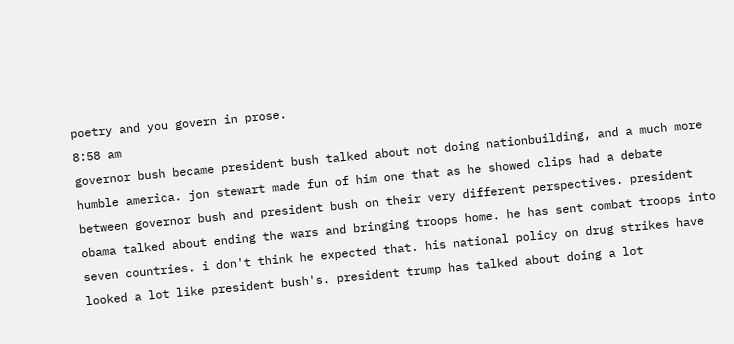poetry and you govern in prose.
8:58 am
governor bush became president bush talked about not doing nationbuilding, and a much more humble america. jon stewart made fun of him one that as he showed clips had a debate between governor bush and president bush on their very different perspectives. president obama talked about ending the wars and bringing troops home. he has sent combat troops into seven countries. i don't think he expected that. his national policy on drug strikes have looked a lot like president bush's. president trump has talked about doing a lot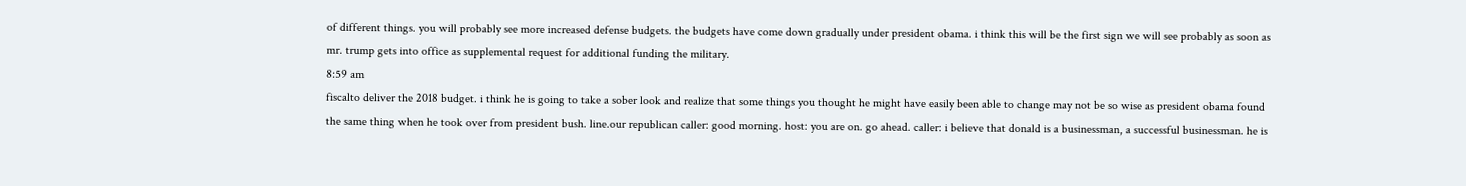of different things. you will probably see more increased defense budgets. the budgets have come down gradually under president obama. i think this will be the first sign we will see probably as soon as mr. trump gets into office as supplemental request for additional funding the military.
8:59 am
fiscalto deliver the 2018 budget. i think he is going to take a sober look and realize that some things you thought he might have easily been able to change may not be so wise as president obama found the same thing when he took over from president bush. line.our republican caller: good morning. host: you are on. go ahead. caller: i believe that donald is a businessman, a successful businessman. he is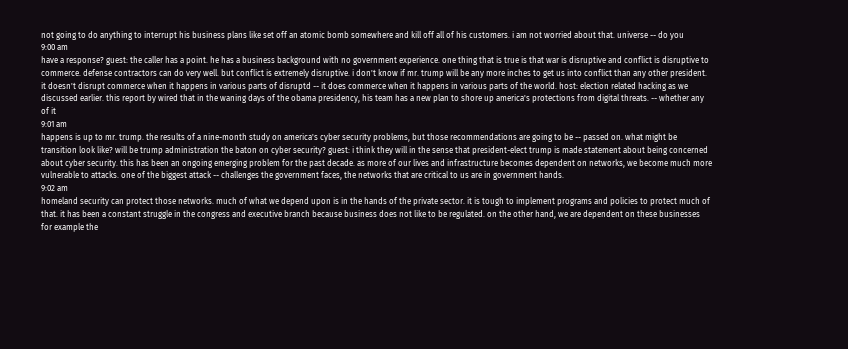not going to do anything to interrupt his business plans like set off an atomic bomb somewhere and kill off all of his customers. i am not worried about that. universe -- do you
9:00 am
have a response? guest: the caller has a point. he has a business background with no government experience. one thing that is true is that war is disruptive and conflict is disruptive to commerce. defense contractors can do very well. but conflict is extremely disruptive. i don't know if mr. trump will be any more inches to get us into conflict than any other president. it doesn't disrupt commerce when it happens in various parts of disruptd -- it does commerce when it happens in various parts of the world. host: election related hacking as we discussed earlier. this report by wired that in the waning days of the obama presidency, his team has a new plan to shore up america's protections from digital threats. -- whether any of it
9:01 am
happens is up to mr. trump. the results of a nine-month study on america's cyber security problems, but those recommendations are going to be -- passed on. what might be transition look like? will be trump administration the baton on cyber security? guest: i think they will in the sense that president-elect trump is made statement about being concerned about cyber security. this has been an ongoing emerging problem for the past decade. as more of our lives and infrastructure becomes dependent on networks, we become much more vulnerable to attacks. one of the biggest attack -- challenges the government faces, the networks that are critical to us are in government hands.
9:02 am
homeland security can protect those networks. much of what we depend upon is in the hands of the private sector. it is tough to implement programs and policies to protect much of that. it has been a constant struggle in the congress and executive branch because business does not like to be regulated. on the other hand, we are dependent on these businesses for example the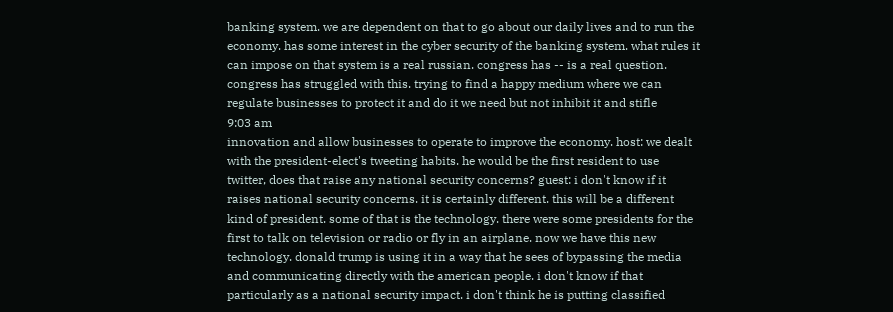banking system. we are dependent on that to go about our daily lives and to run the economy. has some interest in the cyber security of the banking system. what rules it can impose on that system is a real russian. congress has -- is a real question. congress has struggled with this. trying to find a happy medium where we can regulate businesses to protect it and do it we need but not inhibit it and stifle
9:03 am
innovation and allow businesses to operate to improve the economy. host: we dealt with the president-elect's tweeting habits. he would be the first resident to use twitter, does that raise any national security concerns? guest: i don't know if it raises national security concerns. it is certainly different. this will be a different kind of president. some of that is the technology. there were some presidents for the first to talk on television or radio or fly in an airplane. now we have this new technology. donald trump is using it in a way that he sees of bypassing the media and communicating directly with the american people. i don't know if that particularly as a national security impact. i don't think he is putting classified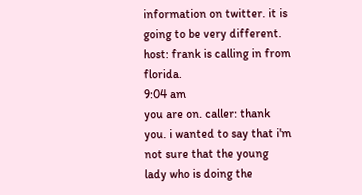information on twitter. it is going to be very different. host: frank is calling in from florida.
9:04 am
you are on. caller: thank you. i wanted to say that i'm not sure that the young lady who is doing the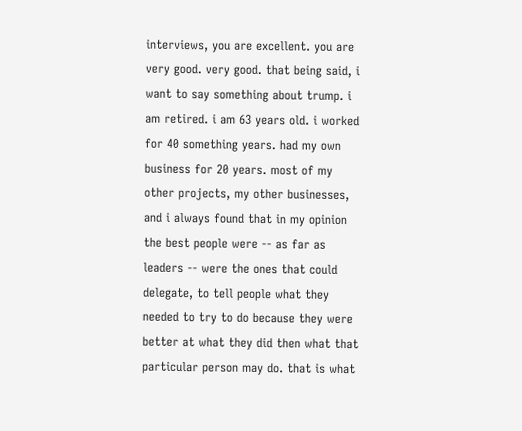interviews, you are excellent. you are very good. very good. that being said, i want to say something about trump. i am retired. i am 63 years old. i worked for 40 something years. had my own business for 20 years. most of my other projects, my other businesses, and i always found that in my opinion the best people were -- as far as leaders -- were the ones that could delegate, to tell people what they needed to try to do because they were better at what they did then what that particular person may do. that is what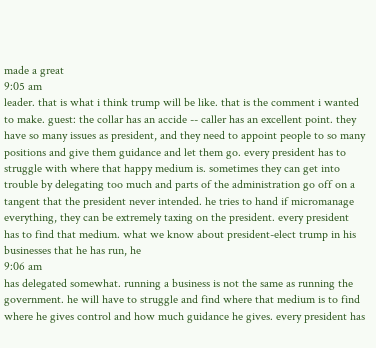made a great
9:05 am
leader. that is what i think trump will be like. that is the comment i wanted to make. guest: the collar has an accide -- caller has an excellent point. they have so many issues as president, and they need to appoint people to so many positions and give them guidance and let them go. every president has to struggle with where that happy medium is. sometimes they can get into trouble by delegating too much and parts of the administration go off on a tangent that the president never intended. he tries to hand if micromanage everything, they can be extremely taxing on the president. every president has to find that medium. what we know about president-elect trump in his businesses that he has run, he
9:06 am
has delegated somewhat. running a business is not the same as running the government. he will have to struggle and find where that medium is to find where he gives control and how much guidance he gives. every president has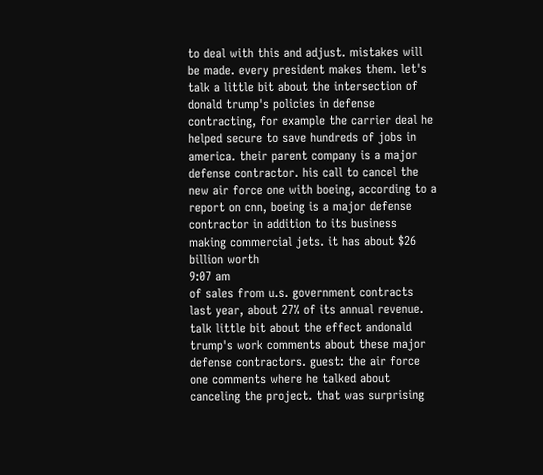to deal with this and adjust. mistakes will be made. every president makes them. let's talk a little bit about the intersection of donald trump's policies in defense contracting, for example the carrier deal he helped secure to save hundreds of jobs in america. their parent company is a major defense contractor. his call to cancel the new air force one with boeing, according to a report on cnn, boeing is a major defense contractor in addition to its business making commercial jets. it has about $26 billion worth
9:07 am
of sales from u.s. government contracts last year, about 27% of its annual revenue. talk little bit about the effect andonald trump's work comments about these major defense contractors. guest: the air force one comments where he talked about canceling the project. that was surprising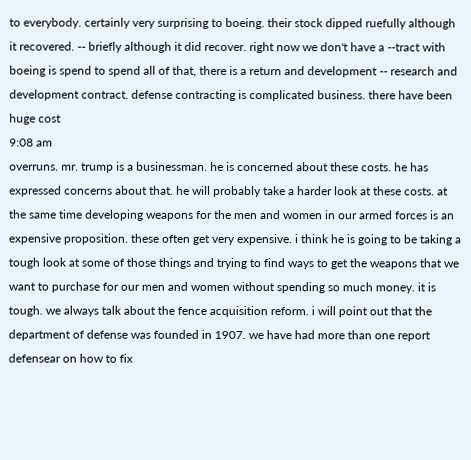to everybody. certainly very surprising to boeing. their stock dipped ruefully although it recovered. -- briefly although it did recover. right now we don't have a --tract with boeing is spend to spend all of that, there is a return and development -- research and development contract. defense contracting is complicated business. there have been huge cost
9:08 am
overruns. mr. trump is a businessman. he is concerned about these costs. he has expressed concerns about that. he will probably take a harder look at these costs. at the same time developing weapons for the men and women in our armed forces is an expensive proposition. these often get very expensive. i think he is going to be taking a tough look at some of those things and trying to find ways to get the weapons that we want to purchase for our men and women without spending so much money. it is tough. we always talk about the fence acquisition reform. i will point out that the department of defense was founded in 1907. we have had more than one report defensear on how to fix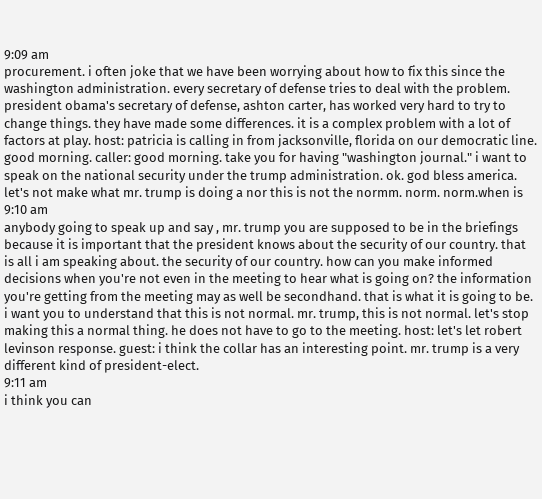9:09 am
procurement. i often joke that we have been worrying about how to fix this since the washington administration. every secretary of defense tries to deal with the problem. president obama's secretary of defense, ashton carter, has worked very hard to try to change things. they have made some differences. it is a complex problem with a lot of factors at play. host: patricia is calling in from jacksonville, florida on our democratic line. good morning. caller: good morning. take you for having "washington journal." i want to speak on the national security under the trump administration. ok. god bless america. let's not make what mr. trump is doing a nor this is not the normm. norm. norm.when is
9:10 am
anybody going to speak up and say , mr. trump you are supposed to be in the briefings because it is important that the president knows about the security of our country. that is all i am speaking about. the security of our country. how can you make informed decisions when you're not even in the meeting to hear what is going on? the information you're getting from the meeting may as well be secondhand. that is what it is going to be. i want you to understand that this is not normal. mr. trump, this is not normal. let's stop making this a normal thing. he does not have to go to the meeting. host: let's let robert levinson response. guest: i think the collar has an interesting point. mr. trump is a very different kind of president-elect.
9:11 am
i think you can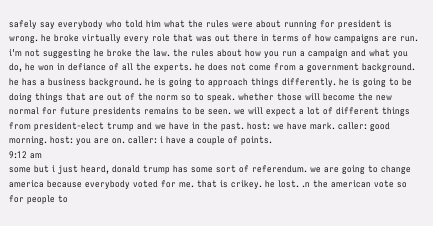safely say everybody who told him what the rules were about running for president is wrong. he broke virtually every role that was out there in terms of how campaigns are run. i'm not suggesting he broke the law. the rules about how you run a campaign and what you do, he won in defiance of all the experts. he does not come from a government background. he has a business background. he is going to approach things differently. he is going to be doing things that are out of the norm so to speak. whether those will become the new normal for future presidents remains to be seen. we will expect a lot of different things from president-elect trump and we have in the past. host: we have mark. caller: good morning. host: you are on. caller: i have a couple of points.
9:12 am
some but i just heard, donald trump has some sort of referendum. we are going to change america because everybody voted for me. that is crikey. he lost. .n the american vote so for people to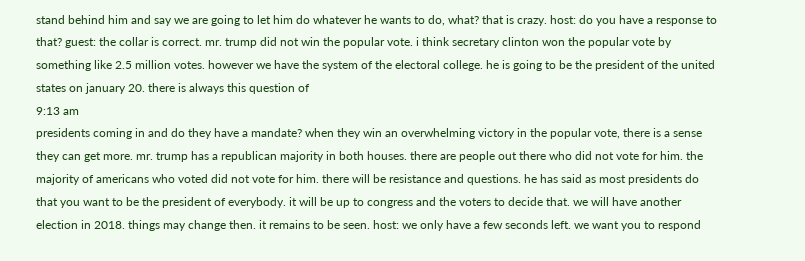stand behind him and say we are going to let him do whatever he wants to do, what? that is crazy. host: do you have a response to that? guest: the collar is correct. mr. trump did not win the popular vote. i think secretary clinton won the popular vote by something like 2.5 million votes. however we have the system of the electoral college. he is going to be the president of the united states on january 20. there is always this question of
9:13 am
presidents coming in and do they have a mandate? when they win an overwhelming victory in the popular vote, there is a sense they can get more. mr. trump has a republican majority in both houses. there are people out there who did not vote for him. the majority of americans who voted did not vote for him. there will be resistance and questions. he has said as most presidents do that you want to be the president of everybody. it will be up to congress and the voters to decide that. we will have another election in 2018. things may change then. it remains to be seen. host: we only have a few seconds left. we want you to respond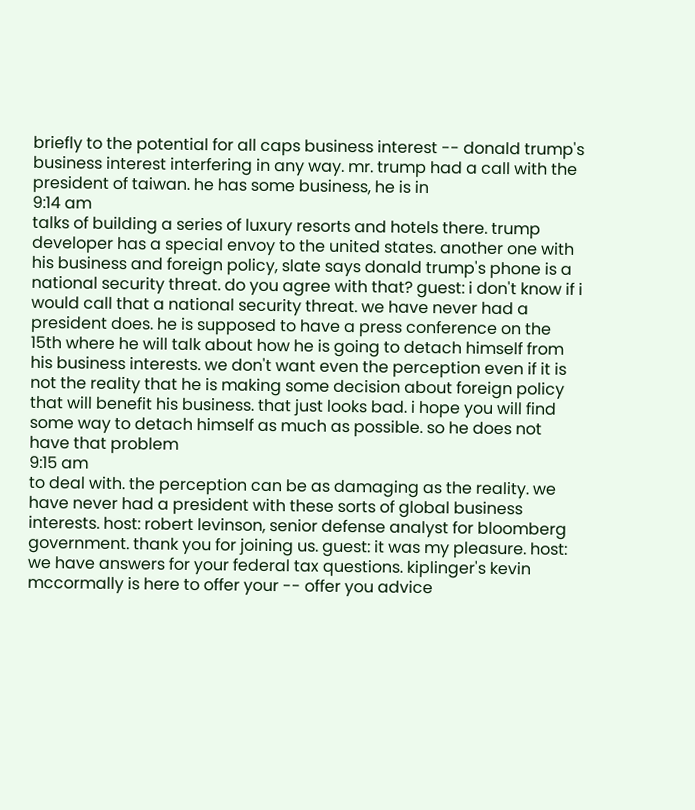briefly to the potential for all caps business interest -- donald trump's business interest interfering in any way. mr. trump had a call with the president of taiwan. he has some business, he is in
9:14 am
talks of building a series of luxury resorts and hotels there. trump developer has a special envoy to the united states. another one with his business and foreign policy, slate says donald trump's phone is a national security threat. do you agree with that? guest: i don't know if i would call that a national security threat. we have never had a president does. he is supposed to have a press conference on the 15th where he will talk about how he is going to detach himself from his business interests. we don't want even the perception even if it is not the reality that he is making some decision about foreign policy that will benefit his business. that just looks bad. i hope you will find some way to detach himself as much as possible. so he does not have that problem
9:15 am
to deal with. the perception can be as damaging as the reality. we have never had a president with these sorts of global business interests. host: robert levinson, senior defense analyst for bloomberg government. thank you for joining us. guest: it was my pleasure. host: we have answers for your federal tax questions. kiplinger's kevin mccormally is here to offer your -- offer you advice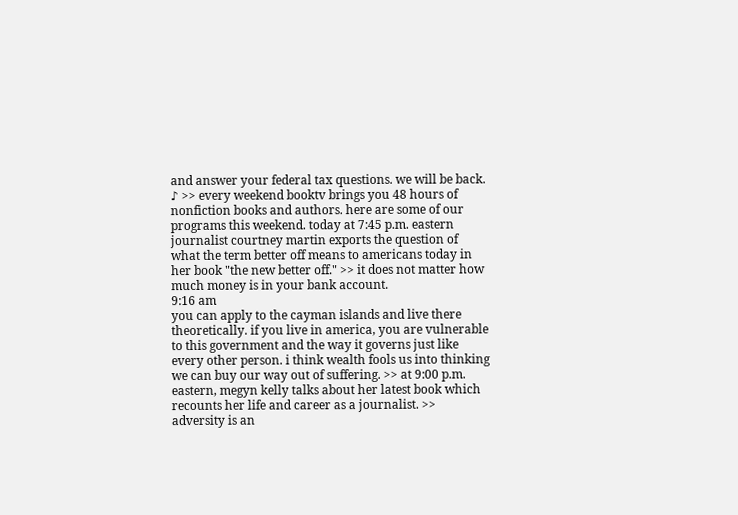and answer your federal tax questions. we will be back. ♪ >> every weekend booktv brings you 48 hours of nonfiction books and authors. here are some of our programs this weekend. today at 7:45 p.m. eastern journalist courtney martin exports the question of what the term better off means to americans today in her book "the new better off." >> it does not matter how much money is in your bank account.
9:16 am
you can apply to the cayman islands and live there theoretically. if you live in america, you are vulnerable to this government and the way it governs just like every other person. i think wealth fools us into thinking we can buy our way out of suffering. >> at 9:00 p.m. eastern, megyn kelly talks about her latest book which recounts her life and career as a journalist. >> adversity is an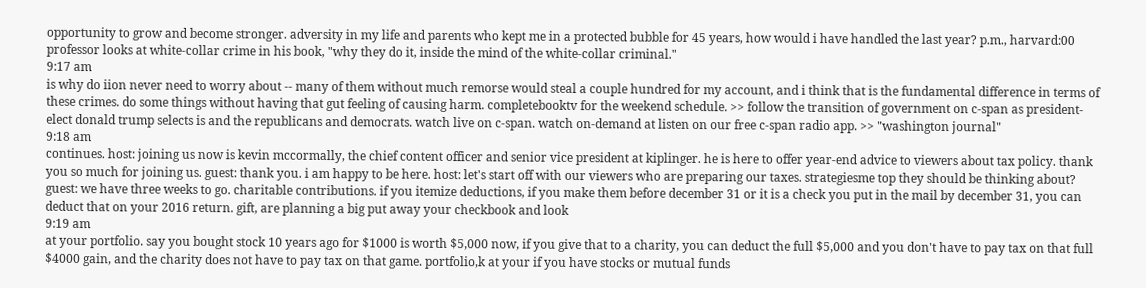opportunity to grow and become stronger. adversity in my life and parents who kept me in a protected bubble for 45 years, how would i have handled the last year? p.m., harvard:00 professor looks at white-collar crime in his book, "why they do it, inside the mind of the white-collar criminal."
9:17 am
is why do iion never need to worry about -- many of them without much remorse would steal a couple hundred for my account, and i think that is the fundamental difference in terms of these crimes. do some things without having that gut feeling of causing harm. completebooktv for the weekend schedule. >> follow the transition of government on c-span as president-elect donald trump selects is and the republicans and democrats. watch live on c-span. watch on-demand at listen on our free c-span radio app. >> "washington journal"
9:18 am
continues. host: joining us now is kevin mccormally, the chief content officer and senior vice president at kiplinger. he is here to offer year-end advice to viewers about tax policy. thank you so much for joining us. guest: thank you. i am happy to be here. host: let's start off with our viewers who are preparing our taxes. strategiesme top they should be thinking about? guest: we have three weeks to go. charitable contributions. if you itemize deductions, if you make them before december 31 or it is a check you put in the mail by december 31, you can deduct that on your 2016 return. gift, are planning a big put away your checkbook and look
9:19 am
at your portfolio. say you bought stock 10 years ago for $1000 is worth $5,000 now, if you give that to a charity, you can deduct the full $5,000 and you don't have to pay tax on that full $4000 gain, and the charity does not have to pay tax on that game. portfolio,k at your if you have stocks or mutual funds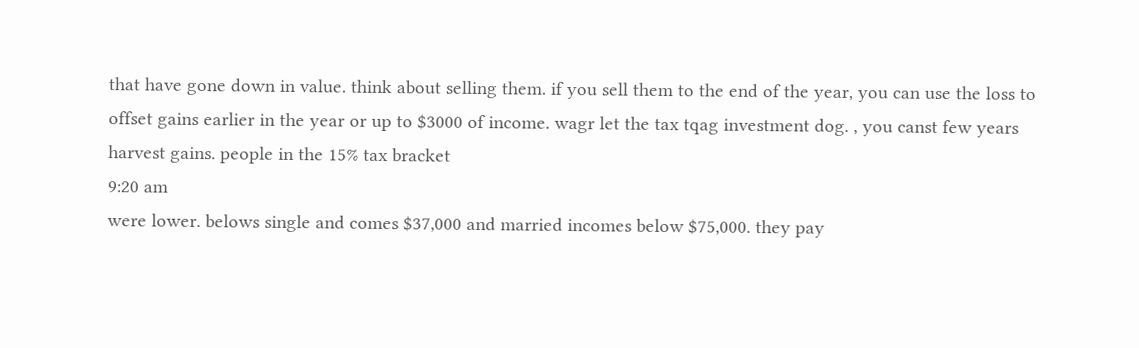that have gone down in value. think about selling them. if you sell them to the end of the year, you can use the loss to offset gains earlier in the year or up to $3000 of income. wagr let the tax tqag investment dog. , you canst few years harvest gains. people in the 15% tax bracket
9:20 am
were lower. belows single and comes $37,000 and married incomes below $75,000. they pay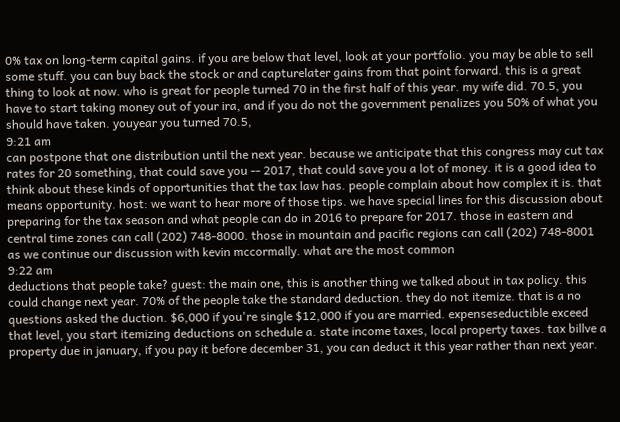0% tax on long-term capital gains. if you are below that level, look at your portfolio. you may be able to sell some stuff. you can buy back the stock or and capturelater gains from that point forward. this is a great thing to look at now. who is great for people turned 70 in the first half of this year. my wife did. 70.5, you have to start taking money out of your ira, and if you do not the government penalizes you 50% of what you should have taken. youyear you turned 70.5,
9:21 am
can postpone that one distribution until the next year. because we anticipate that this congress may cut tax rates for 20 something, that could save you -- 2017, that could save you a lot of money. it is a good idea to think about these kinds of opportunities that the tax law has. people complain about how complex it is. that means opportunity. host: we want to hear more of those tips. we have special lines for this discussion about preparing for the tax season and what people can do in 2016 to prepare for 2017. those in eastern and central time zones can call (202) 748-8000. those in mountain and pacific regions can call (202) 748-8001 as we continue our discussion with kevin mccormally. what are the most common
9:22 am
deductions that people take? guest: the main one, this is another thing we talked about in tax policy. this could change next year. 70% of the people take the standard deduction. they do not itemize. that is a no questions asked the duction. $6,000 if you're single $12,000 if you are married. expenseseductible exceed that level, you start itemizing deductions on schedule a. state income taxes, local property taxes. tax billve a property due in january, if you pay it before december 31, you can deduct it this year rather than next year.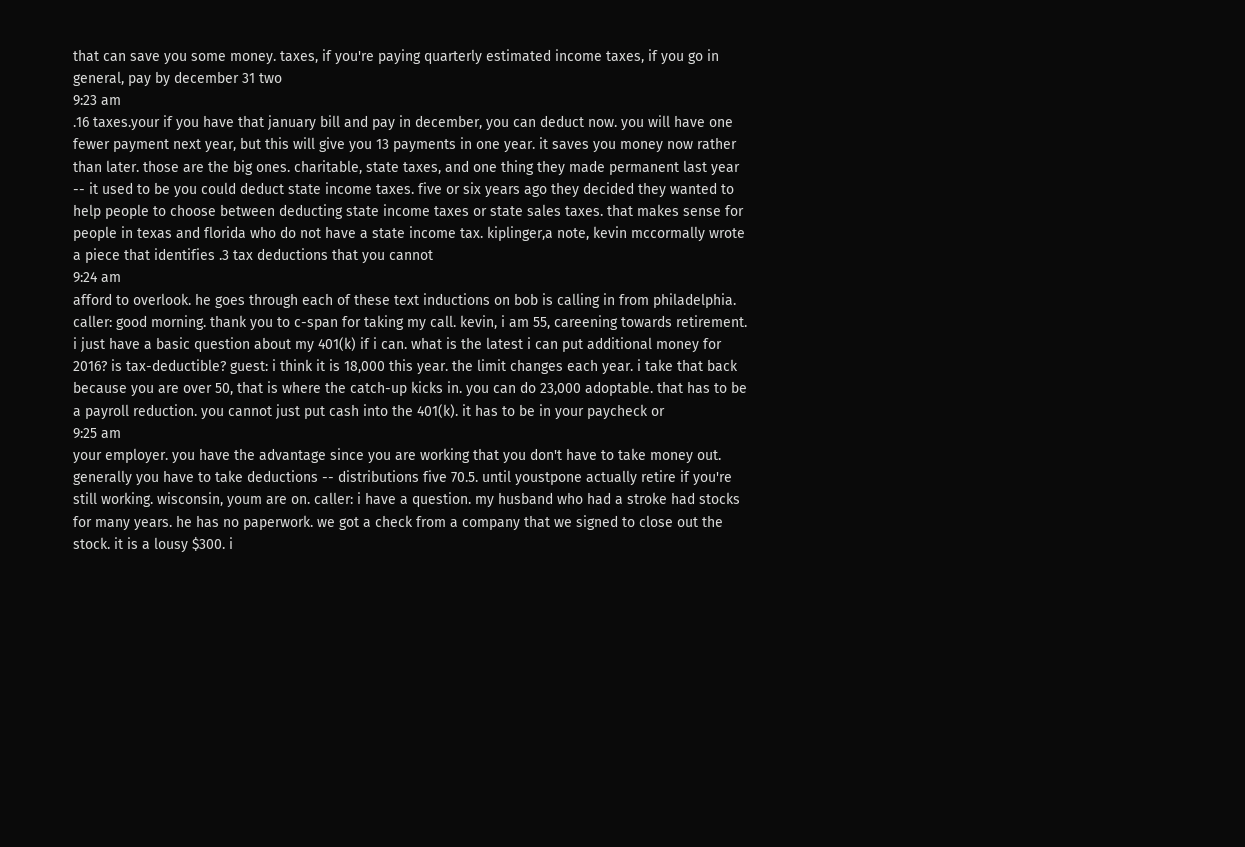that can save you some money. taxes, if you're paying quarterly estimated income taxes, if you go in general, pay by december 31 two
9:23 am
.16 taxes.your if you have that january bill and pay in december, you can deduct now. you will have one fewer payment next year, but this will give you 13 payments in one year. it saves you money now rather than later. those are the big ones. charitable, state taxes, and one thing they made permanent last year -- it used to be you could deduct state income taxes. five or six years ago they decided they wanted to help people to choose between deducting state income taxes or state sales taxes. that makes sense for people in texas and florida who do not have a state income tax. kiplinger,a note, kevin mccormally wrote a piece that identifies .3 tax deductions that you cannot
9:24 am
afford to overlook. he goes through each of these text inductions on bob is calling in from philadelphia. caller: good morning. thank you to c-span for taking my call. kevin, i am 55, careening towards retirement. i just have a basic question about my 401(k) if i can. what is the latest i can put additional money for 2016? is tax-deductible? guest: i think it is 18,000 this year. the limit changes each year. i take that back because you are over 50, that is where the catch-up kicks in. you can do 23,000 adoptable. that has to be a payroll reduction. you cannot just put cash into the 401(k). it has to be in your paycheck or
9:25 am
your employer. you have the advantage since you are working that you don't have to take money out. generally you have to take deductions -- distributions five 70.5. until youstpone actually retire if you're still working. wisconsin, youm are on. caller: i have a question. my husband who had a stroke had stocks for many years. he has no paperwork. we got a check from a company that we signed to close out the stock. it is a lousy $300. i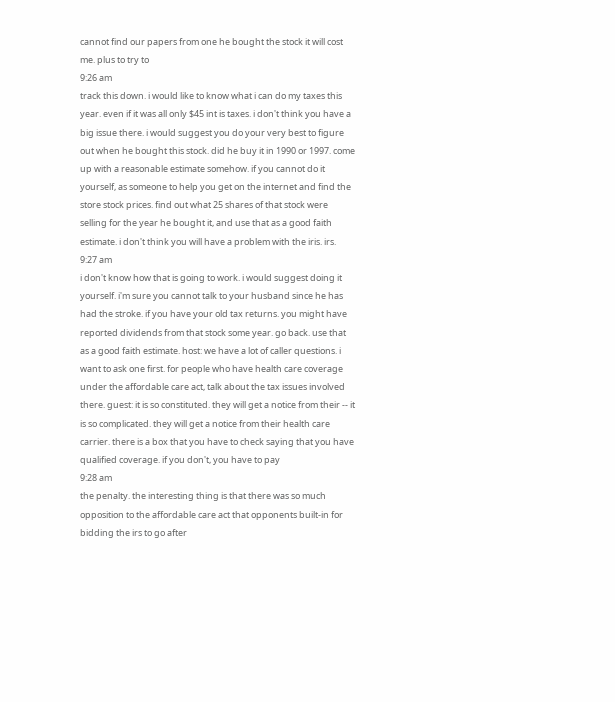cannot find our papers from one he bought the stock it will cost me. plus to try to
9:26 am
track this down. i would like to know what i can do my taxes this year. even if it was all only $45 int is taxes. i don't think you have a big issue there. i would suggest you do your very best to figure out when he bought this stock. did he buy it in 1990 or 1997. come up with a reasonable estimate somehow. if you cannot do it yourself, as someone to help you get on the internet and find the store stock prices. find out what 25 shares of that stock were selling for the year he bought it, and use that as a good faith estimate. i don't think you will have a problem with the iris. irs.
9:27 am
i don't know how that is going to work. i would suggest doing it yourself. i'm sure you cannot talk to your husband since he has had the stroke. if you have your old tax returns. you might have reported dividends from that stock some year. go back. use that as a good faith estimate. host: we have a lot of caller questions. i want to ask one first. for people who have health care coverage under the affordable care act, talk about the tax issues involved there. guest: it is so constituted. they will get a notice from their -- it is so complicated. they will get a notice from their health care carrier. there is a box that you have to check saying that you have qualified coverage. if you don't, you have to pay
9:28 am
the penalty. the interesting thing is that there was so much opposition to the affordable care act that opponents built-in for bidding the irs to go after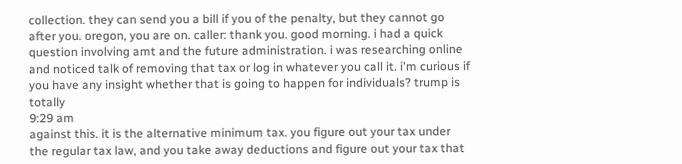collection. they can send you a bill if you of the penalty, but they cannot go after you. oregon, you are on. caller: thank you. good morning. i had a quick question involving amt and the future administration. i was researching online and noticed talk of removing that tax or log in whatever you call it. i'm curious if you have any insight whether that is going to happen for individuals? trump is totally
9:29 am
against this. it is the alternative minimum tax. you figure out your tax under the regular tax law, and you take away deductions and figure out your tax that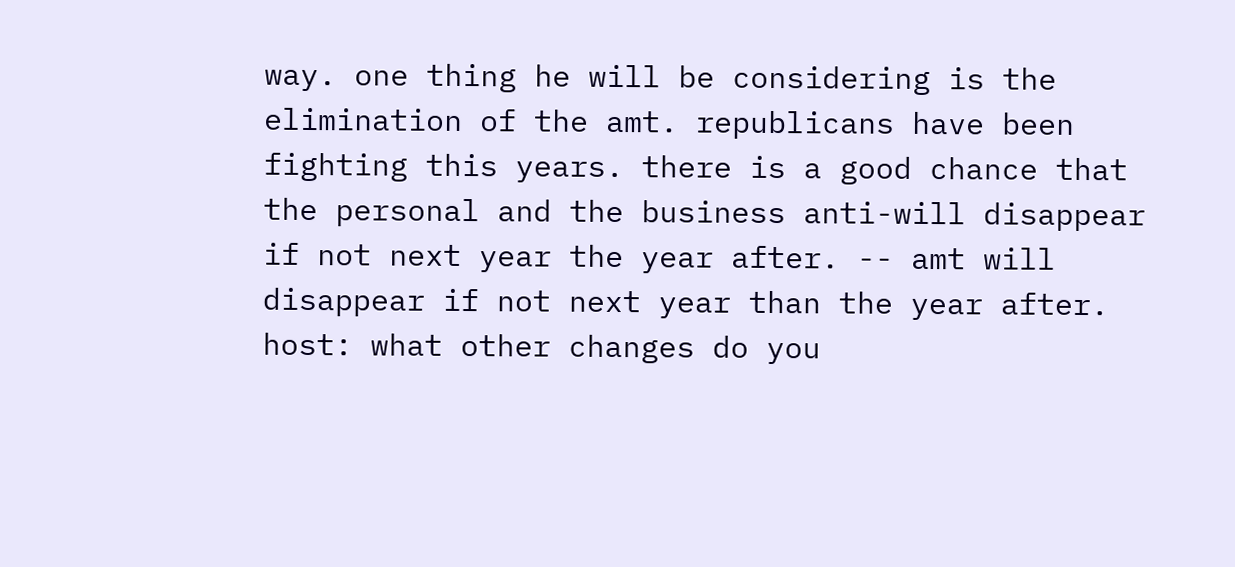way. one thing he will be considering is the elimination of the amt. republicans have been fighting this years. there is a good chance that the personal and the business anti-will disappear if not next year the year after. -- amt will disappear if not next year than the year after. host: what other changes do you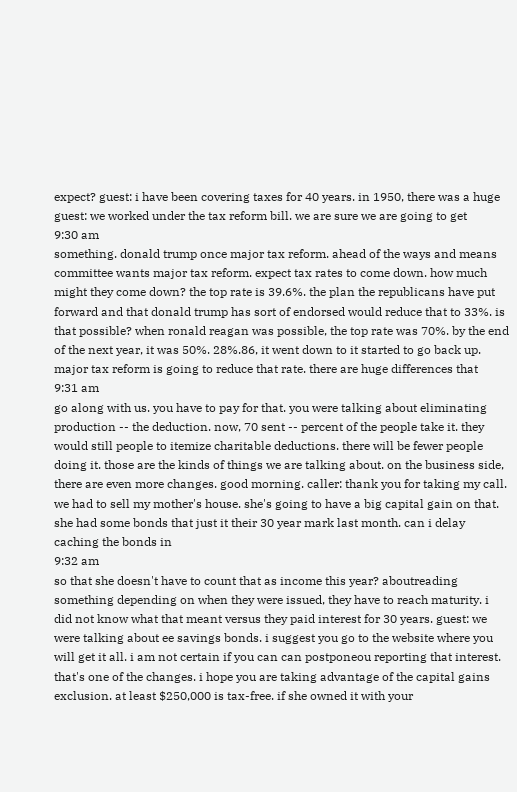expect? guest: i have been covering taxes for 40 years. in 1950, there was a huge guest: we worked under the tax reform bill. we are sure we are going to get
9:30 am
something. donald trump once major tax reform. ahead of the ways and means committee wants major tax reform. expect tax rates to come down. how much might they come down? the top rate is 39.6%. the plan the republicans have put forward and that donald trump has sort of endorsed would reduce that to 33%. is that possible? when ronald reagan was possible, the top rate was 70%. by the end of the next year, it was 50%. 28%.86, it went down to it started to go back up. major tax reform is going to reduce that rate. there are huge differences that
9:31 am
go along with us. you have to pay for that. you were talking about eliminating production -- the deduction. now, 70 sent -- percent of the people take it. they would still people to itemize charitable deductions. there will be fewer people doing it. those are the kinds of things we are talking about. on the business side, there are even more changes. good morning. caller: thank you for taking my call. we had to sell my mother's house. she's going to have a big capital gain on that. she had some bonds that just it their 30 year mark last month. can i delay caching the bonds in
9:32 am
so that she doesn't have to count that as income this year? aboutreading something depending on when they were issued, they have to reach maturity. i did not know what that meant versus they paid interest for 30 years. guest: we were talking about ee savings bonds. i suggest you go to the website where you will get it all. i am not certain if you can can postponeou reporting that interest. that's one of the changes. i hope you are taking advantage of the capital gains exclusion. at least $250,000 is tax-free. if she owned it with your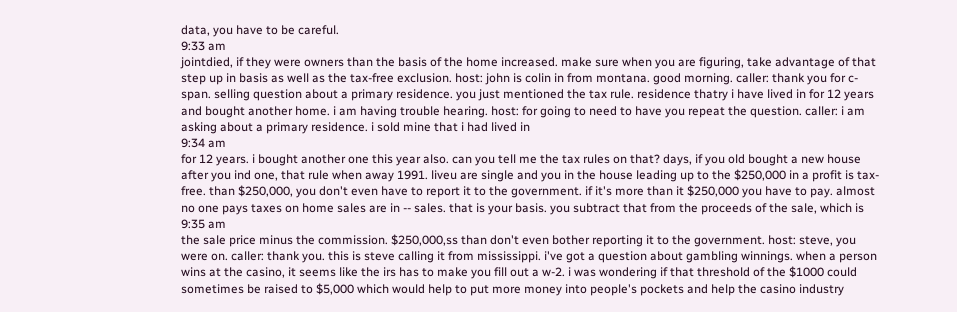data, you have to be careful.
9:33 am
jointdied, if they were owners than the basis of the home increased. make sure when you are figuring, take advantage of that step up in basis as well as the tax-free exclusion. host: john is colin in from montana. good morning. caller: thank you for c-span. selling question about a primary residence. you just mentioned the tax rule. residence thatry i have lived in for 12 years and bought another home. i am having trouble hearing. host: for going to need to have you repeat the question. caller: i am asking about a primary residence. i sold mine that i had lived in
9:34 am
for 12 years. i bought another one this year also. can you tell me the tax rules on that? days, if you old bought a new house after you ind one, that rule when away 1991. liveu are single and you in the house leading up to the $250,000 in a profit is tax-free. than $250,000, you don't even have to report it to the government. if it's more than it $250,000 you have to pay. almost no one pays taxes on home sales are in -- sales. that is your basis. you subtract that from the proceeds of the sale, which is
9:35 am
the sale price minus the commission. $250,000,ss than don't even bother reporting it to the government. host: steve, you were on. caller: thank you. this is steve calling it from mississippi. i've got a question about gambling winnings. when a person wins at the casino, it seems like the irs has to make you fill out a w-2. i was wondering if that threshold of the $1000 could sometimes be raised to $5,000 which would help to put more money into people's pockets and help the casino industry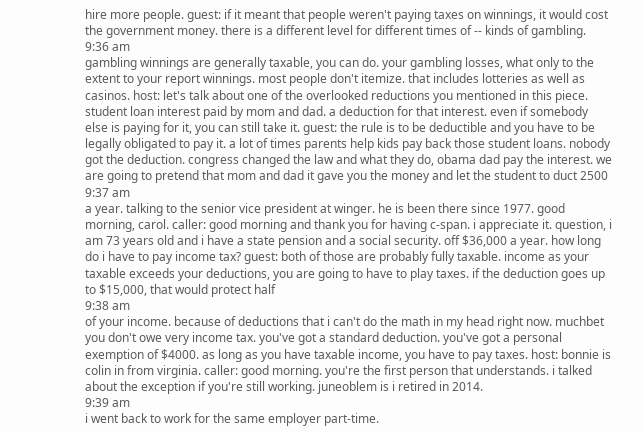hire more people. guest: if it meant that people weren't paying taxes on winnings, it would cost the government money. there is a different level for different times of -- kinds of gambling.
9:36 am
gambling winnings are generally taxable, you can do. your gambling losses, what only to the extent to your report winnings. most people don't itemize. that includes lotteries as well as casinos. host: let's talk about one of the overlooked reductions you mentioned in this piece. student loan interest paid by mom and dad. a deduction for that interest. even if somebody else is paying for it, you can still take it. guest: the rule is to be deductible and you have to be legally obligated to pay it. a lot of times parents help kids pay back those student loans. nobody got the deduction. congress changed the law and what they do, obama dad pay the interest. we are going to pretend that mom and dad it gave you the money and let the student to duct 2500
9:37 am
a year. talking to the senior vice president at winger. he is been there since 1977. good morning, carol. caller: good morning and thank you for having c-span. i appreciate it. question, i am 73 years old and i have a state pension and a social security. off $36,000 a year. how long do i have to pay income tax? guest: both of those are probably fully taxable. income as your taxable exceeds your deductions, you are going to have to play taxes. if the deduction goes up to $15,000, that would protect half
9:38 am
of your income. because of deductions that i can't do the math in my head right now. muchbet you don't owe very income tax. you've got a standard deduction. you've got a personal exemption of $4000. as long as you have taxable income, you have to pay taxes. host: bonnie is colin in from virginia. caller: good morning. you're the first person that understands. i talked about the exception if you're still working. juneoblem is i retired in 2014.
9:39 am
i went back to work for the same employer part-time.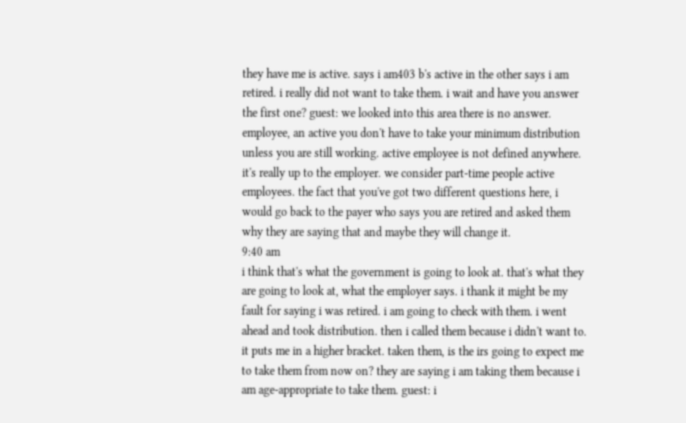they have me is active. says i am403 b's active in the other says i am retired. i really did not want to take them. i wait and have you answer the first one? guest: we looked into this area there is no answer. employee, an active you don't have to take your minimum distribution unless you are still working. active employee is not defined anywhere. it's really up to the employer. we consider part-time people active employees. the fact that you've got two different questions here, i would go back to the payer who says you are retired and asked them why they are saying that and maybe they will change it.
9:40 am
i think that's what the government is going to look at. that's what they are going to look at, what the employer says. i thank it might be my fault for saying i was retired. i am going to check with them. i went ahead and took distribution. then i called them because i didn't want to. it puts me in a higher bracket. taken them, is the irs going to expect me to take them from now on? they are saying i am taking them because i am age-appropriate to take them. guest: i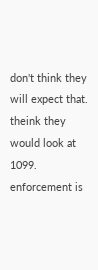don't think they will expect that. theink they would look at 1099. enforcement is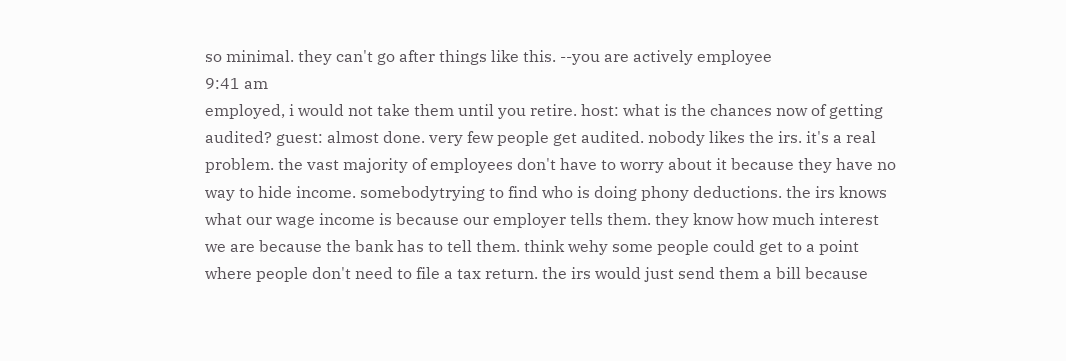so minimal. they can't go after things like this. --you are actively employee
9:41 am
employed, i would not take them until you retire. host: what is the chances now of getting audited? guest: almost done. very few people get audited. nobody likes the irs. it's a real problem. the vast majority of employees don't have to worry about it because they have no way to hide income. somebodytrying to find who is doing phony deductions. the irs knows what our wage income is because our employer tells them. they know how much interest we are because the bank has to tell them. think wehy some people could get to a point where people don't need to file a tax return. the irs would just send them a bill because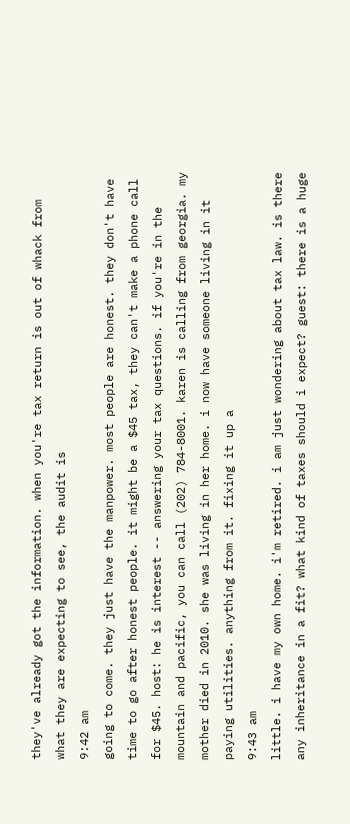they've already got the information. when you're tax return is out of whack from what they are expecting to see, the audit is
9:42 am
going to come. they just have the manpower. most people are honest. they don't have time to go after honest people. it might be a $45 tax, they can't make a phone call for $45. host: he is interest -- answering your tax questions. if you're in the mountain and pacific, you can call (202) 784-8001. karen is calling from georgia. my mother died in 2010. she was living in her home. i now have someone living in it paying utilities. anything from it. fixing it up a
9:43 am
little. i have my own home. i'm retired. i am just wondering about tax law. is there any inheritance in a fit? what kind of taxes should i expect? guest: there is a huge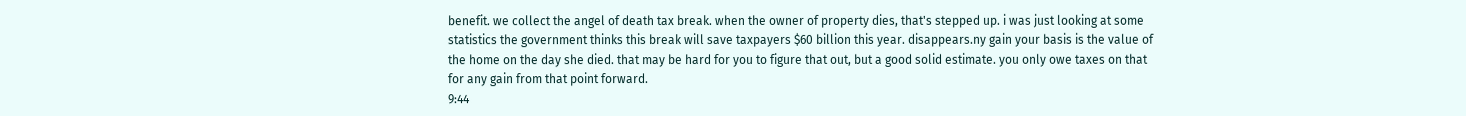benefit. we collect the angel of death tax break. when the owner of property dies, that's stepped up. i was just looking at some statistics the government thinks this break will save taxpayers $60 billion this year. disappears.ny gain your basis is the value of the home on the day she died. that may be hard for you to figure that out, but a good solid estimate. you only owe taxes on that for any gain from that point forward.
9:44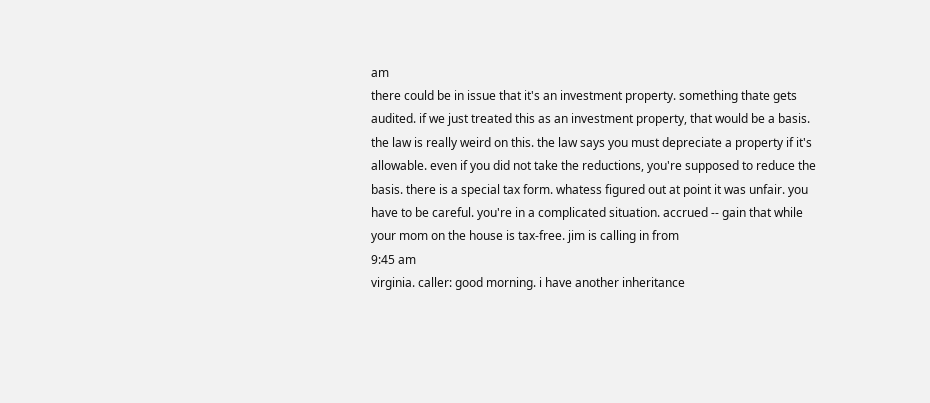am
there could be in issue that it's an investment property. something thate gets audited. if we just treated this as an investment property, that would be a basis. the law is really weird on this. the law says you must depreciate a property if it's allowable. even if you did not take the reductions, you're supposed to reduce the basis. there is a special tax form. whatess figured out at point it was unfair. you have to be careful. you're in a complicated situation. accrued -- gain that while your mom on the house is tax-free. jim is calling in from
9:45 am
virginia. caller: good morning. i have another inheritance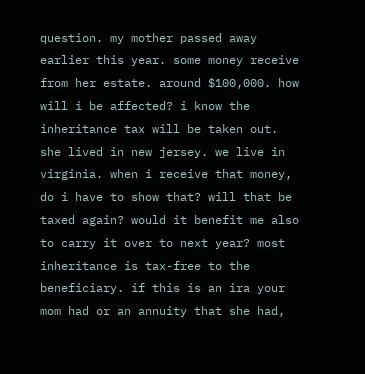question. my mother passed away earlier this year. some money receive from her estate. around $100,000. how will i be affected? i know the inheritance tax will be taken out. she lived in new jersey. we live in virginia. when i receive that money, do i have to show that? will that be taxed again? would it benefit me also to carry it over to next year? most inheritance is tax-free to the beneficiary. if this is an ira your mom had or an annuity that she had,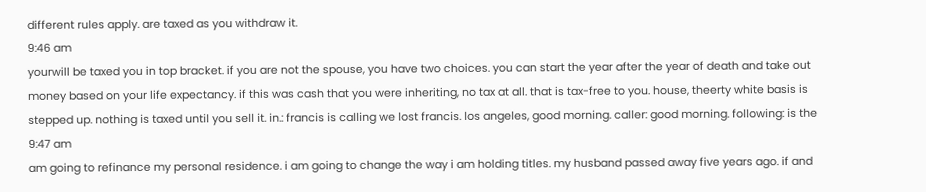different rules apply. are taxed as you withdraw it.
9:46 am
yourwill be taxed you in top bracket. if you are not the spouse, you have two choices. you can start the year after the year of death and take out money based on your life expectancy. if this was cash that you were inheriting, no tax at all. that is tax-free to you. house, theerty white basis is stepped up. nothing is taxed until you sell it. in.: francis is calling we lost francis. los angeles, good morning. caller: good morning. following: is the
9:47 am
am going to refinance my personal residence. i am going to change the way i am holding titles. my husband passed away five years ago. if and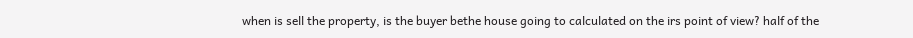when is sell the property, is the buyer bethe house going to calculated on the irs point of view? half of the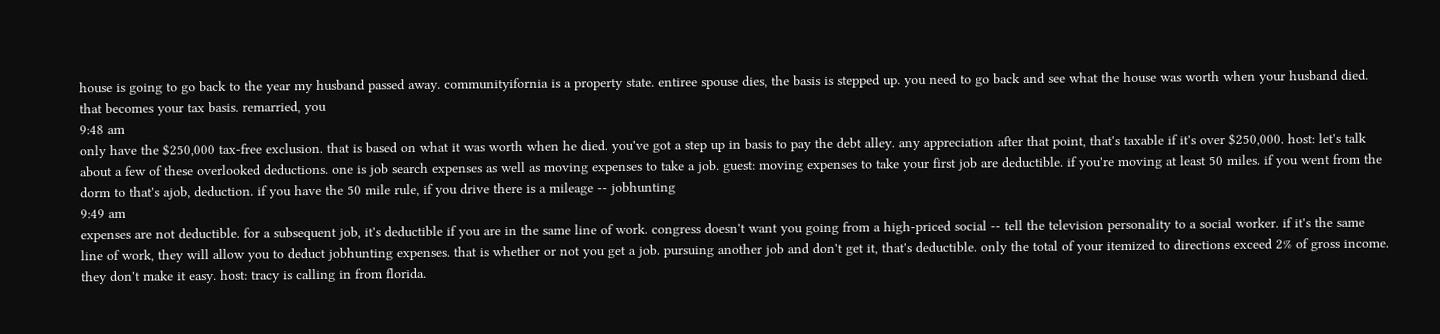house is going to go back to the year my husband passed away. communityifornia is a property state. entiree spouse dies, the basis is stepped up. you need to go back and see what the house was worth when your husband died. that becomes your tax basis. remarried, you
9:48 am
only have the $250,000 tax-free exclusion. that is based on what it was worth when he died. you've got a step up in basis to pay the debt alley. any appreciation after that point, that's taxable if it's over $250,000. host: let's talk about a few of these overlooked deductions. one is job search expenses as well as moving expenses to take a job. guest: moving expenses to take your first job are deductible. if you're moving at least 50 miles. if you went from the dorm to that's ajob, deduction. if you have the 50 mile rule, if you drive there is a mileage -- jobhunting
9:49 am
expenses are not deductible. for a subsequent job, it's deductible if you are in the same line of work. congress doesn't want you going from a high-priced social -- tell the television personality to a social worker. if it's the same line of work, they will allow you to deduct jobhunting expenses. that is whether or not you get a job. pursuing another job and don't get it, that's deductible. only the total of your itemized to directions exceed 2% of gross income. they don't make it easy. host: tracy is calling in from florida.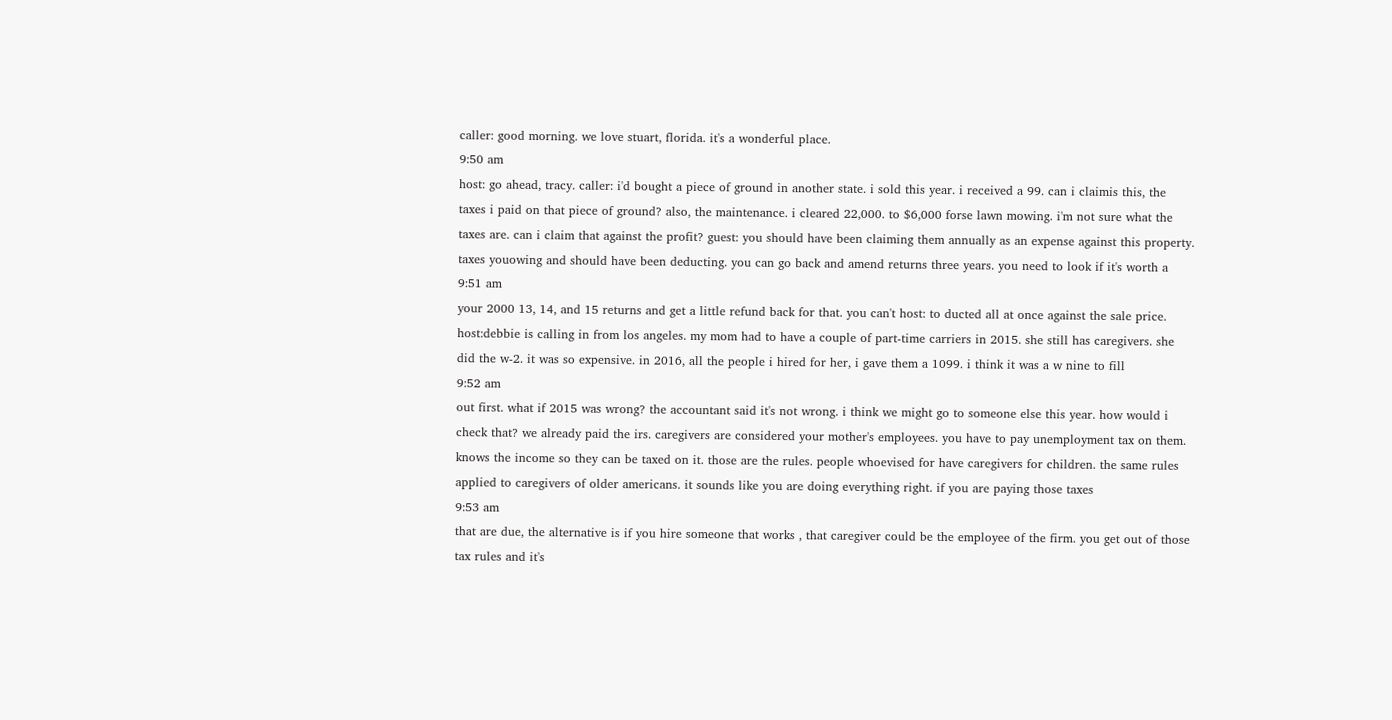caller: good morning. we love stuart, florida. it's a wonderful place.
9:50 am
host: go ahead, tracy. caller: i'd bought a piece of ground in another state. i sold this year. i received a 99. can i claimis this, the taxes i paid on that piece of ground? also, the maintenance. i cleared 22,000. to $6,000 forse lawn mowing. i'm not sure what the taxes are. can i claim that against the profit? guest: you should have been claiming them annually as an expense against this property. taxes youowing and should have been deducting. you can go back and amend returns three years. you need to look if it's worth a
9:51 am
your 2000 13, 14, and 15 returns and get a little refund back for that. you can't host: to ducted all at once against the sale price. host:debbie is calling in from los angeles. my mom had to have a couple of part-time carriers in 2015. she still has caregivers. she did the w-2. it was so expensive. in 2016, all the people i hired for her, i gave them a 1099. i think it was a w nine to fill
9:52 am
out first. what if 2015 was wrong? the accountant said it's not wrong. i think we might go to someone else this year. how would i check that? we already paid the irs. caregivers are considered your mother's employees. you have to pay unemployment tax on them. knows the income so they can be taxed on it. those are the rules. people whoevised for have caregivers for children. the same rules applied to caregivers of older americans. it sounds like you are doing everything right. if you are paying those taxes
9:53 am
that are due, the alternative is if you hire someone that works , that caregiver could be the employee of the firm. you get out of those tax rules and it's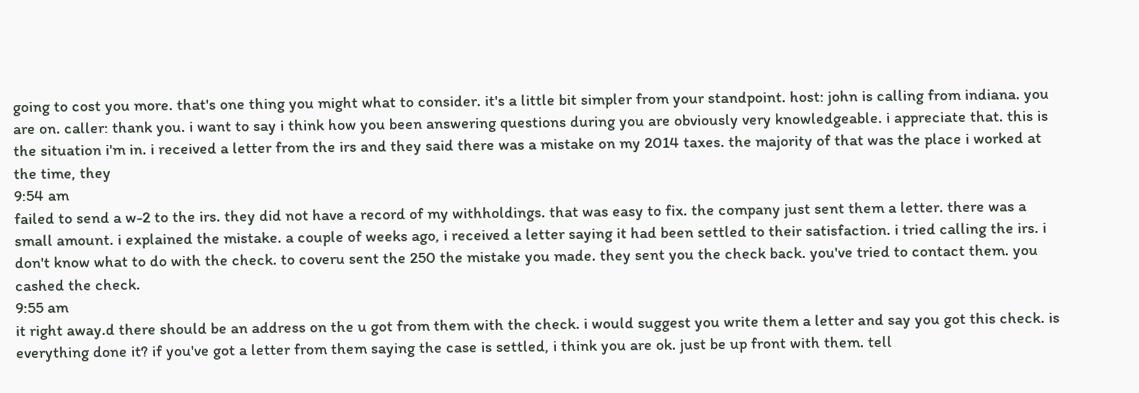going to cost you more. that's one thing you might what to consider. it's a little bit simpler from your standpoint. host: john is calling from indiana. you are on. caller: thank you. i want to say i think how you been answering questions during you are obviously very knowledgeable. i appreciate that. this is the situation i'm in. i received a letter from the irs and they said there was a mistake on my 2014 taxes. the majority of that was the place i worked at the time, they
9:54 am
failed to send a w-2 to the irs. they did not have a record of my withholdings. that was easy to fix. the company just sent them a letter. there was a small amount. i explained the mistake. a couple of weeks ago, i received a letter saying it had been settled to their satisfaction. i tried calling the irs. i don't know what to do with the check. to coveru sent the 250 the mistake you made. they sent you the check back. you've tried to contact them. you cashed the check.
9:55 am
it right away.d there should be an address on the u got from them with the check. i would suggest you write them a letter and say you got this check. is everything done it? if you've got a letter from them saying the case is settled, i think you are ok. just be up front with them. tell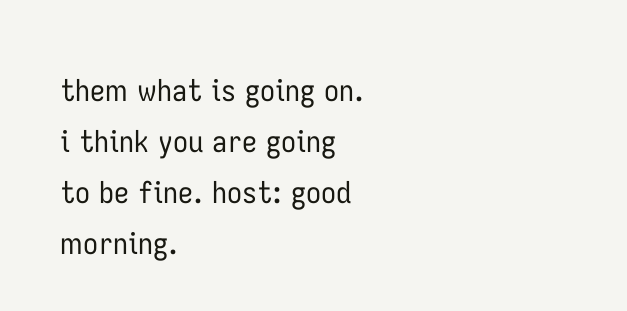them what is going on. i think you are going to be fine. host: good morning.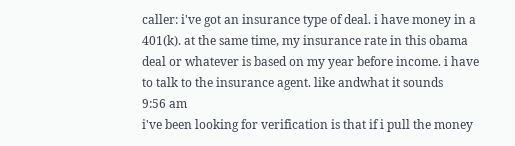caller: i've got an insurance type of deal. i have money in a 401(k). at the same time, my insurance rate in this obama deal or whatever is based on my year before income. i have to talk to the insurance agent. like andwhat it sounds
9:56 am
i've been looking for verification is that if i pull the money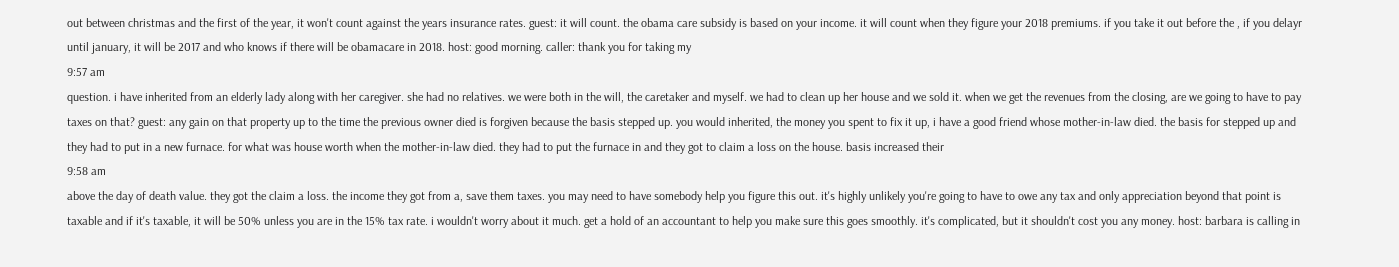out between christmas and the first of the year, it won't count against the years insurance rates. guest: it will count. the obama care subsidy is based on your income. it will count when they figure your 2018 premiums. if you take it out before the , if you delayr until january, it will be 2017 and who knows if there will be obamacare in 2018. host: good morning. caller: thank you for taking my
9:57 am
question. i have inherited from an elderly lady along with her caregiver. she had no relatives. we were both in the will, the caretaker and myself. we had to clean up her house and we sold it. when we get the revenues from the closing, are we going to have to pay taxes on that? guest: any gain on that property up to the time the previous owner died is forgiven because the basis stepped up. you would inherited, the money you spent to fix it up, i have a good friend whose mother-in-law died. the basis for stepped up and they had to put in a new furnace. for what was house worth when the mother-in-law died. they had to put the furnace in and they got to claim a loss on the house. basis increased their
9:58 am
above the day of death value. they got the claim a loss. the income they got from a, save them taxes. you may need to have somebody help you figure this out. it's highly unlikely you're going to have to owe any tax and only appreciation beyond that point is taxable and if it's taxable, it will be 50% unless you are in the 15% tax rate. i wouldn't worry about it much. get a hold of an accountant to help you make sure this goes smoothly. it's complicated, but it shouldn't cost you any money. host: barbara is calling in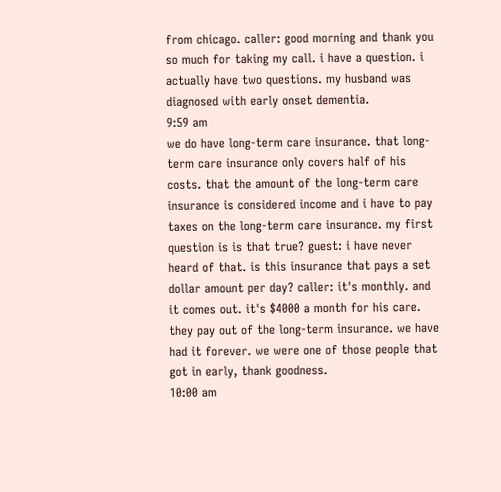from chicago. caller: good morning and thank you so much for taking my call. i have a question. i actually have two questions. my husband was diagnosed with early onset dementia.
9:59 am
we do have long-term care insurance. that long-term care insurance only covers half of his costs. that the amount of the long-term care insurance is considered income and i have to pay taxes on the long-term care insurance. my first question is is that true? guest: i have never heard of that. is this insurance that pays a set dollar amount per day? caller: it's monthly. and it comes out. it's $4000 a month for his care. they pay out of the long-term insurance. we have had it forever. we were one of those people that got in early, thank goodness.
10:00 am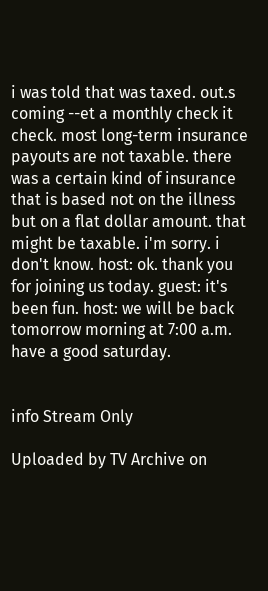i was told that was taxed. out.s coming --et a monthly check it check. most long-term insurance payouts are not taxable. there was a certain kind of insurance that is based not on the illness but on a flat dollar amount. that might be taxable. i'm sorry. i don't know. host: ok. thank you for joining us today. guest: it's been fun. host: we will be back tomorrow morning at 7:00 a.m. have a good saturday.


info Stream Only

Uploaded by TV Archive on